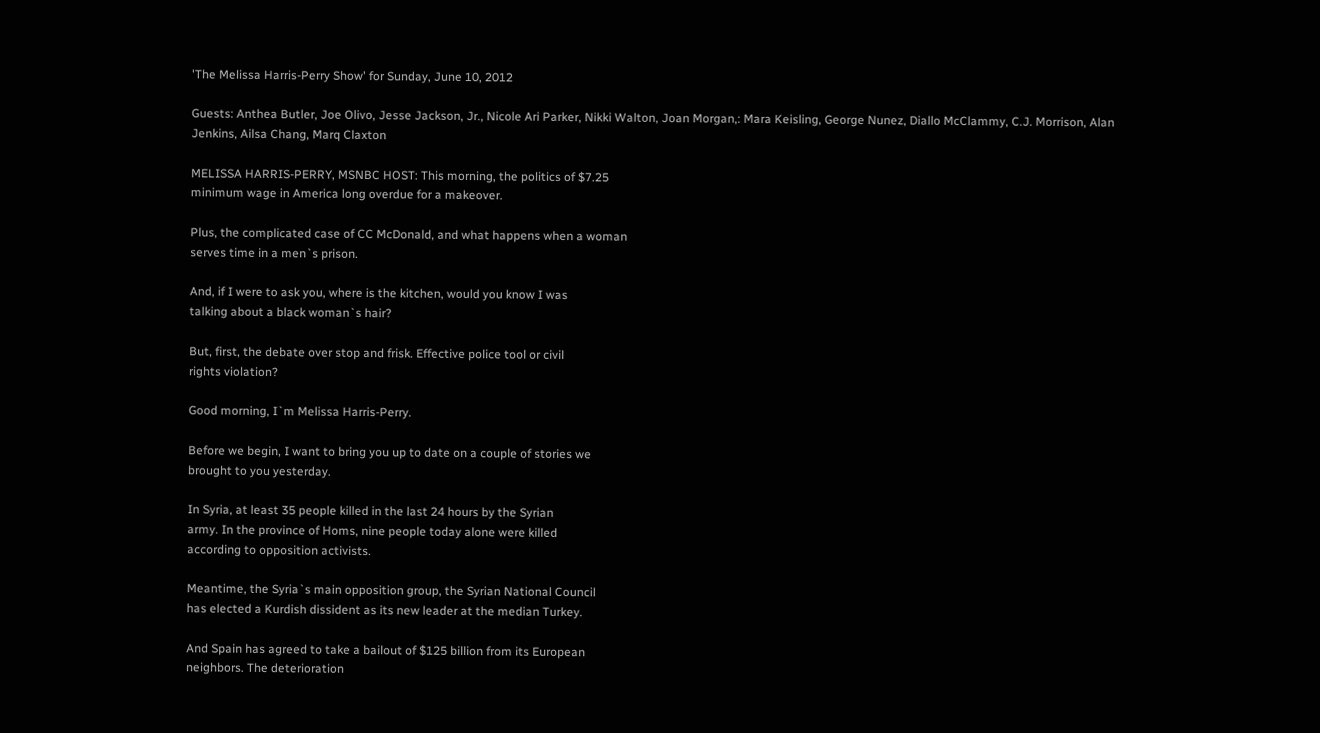'The Melissa Harris-Perry Show' for Sunday, June 10, 2012

Guests: Anthea Butler, Joe Olivo, Jesse Jackson, Jr., Nicole Ari Parker, Nikki Walton, Joan Morgan,: Mara Keisling, George Nunez, Diallo McClammy, C.J. Morrison, Alan Jenkins, Ailsa Chang, Marq Claxton

MELISSA HARRIS-PERRY, MSNBC HOST: This morning, the politics of $7.25
minimum wage in America long overdue for a makeover.

Plus, the complicated case of CC McDonald, and what happens when a woman
serves time in a men`s prison.

And, if I were to ask you, where is the kitchen, would you know I was
talking about a black woman`s hair?

But, first, the debate over stop and frisk. Effective police tool or civil
rights violation?

Good morning, I`m Melissa Harris-Perry.

Before we begin, I want to bring you up to date on a couple of stories we
brought to you yesterday.

In Syria, at least 35 people killed in the last 24 hours by the Syrian
army. In the province of Homs, nine people today alone were killed
according to opposition activists.

Meantime, the Syria`s main opposition group, the Syrian National Council
has elected a Kurdish dissident as its new leader at the median Turkey.

And Spain has agreed to take a bailout of $125 billion from its European
neighbors. The deterioration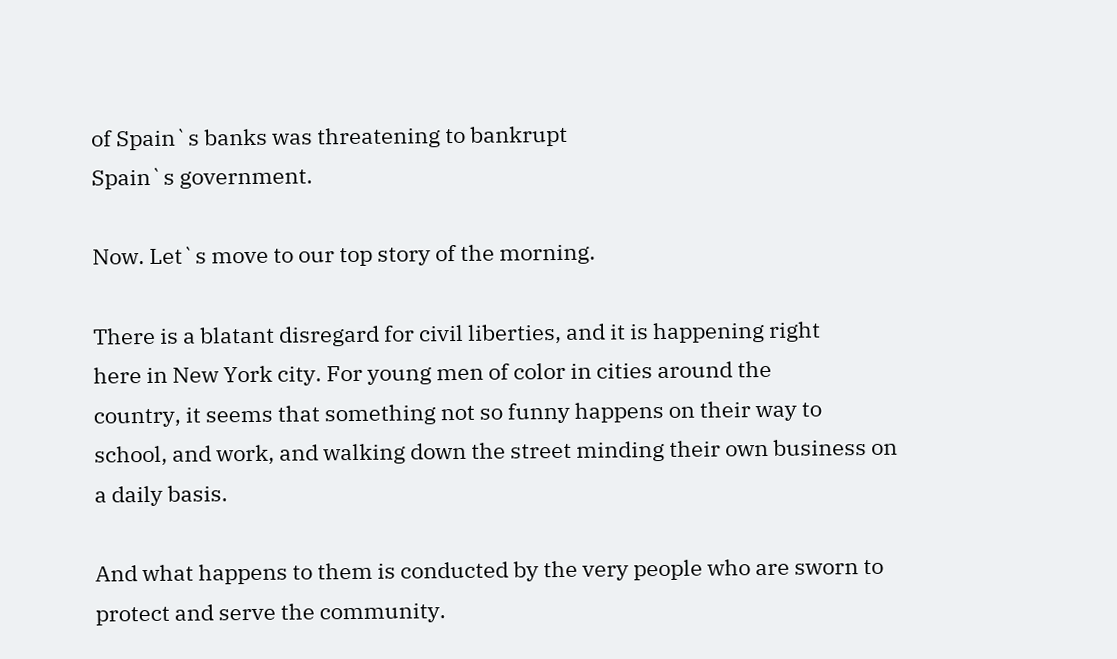of Spain`s banks was threatening to bankrupt
Spain`s government.

Now. Let`s move to our top story of the morning.

There is a blatant disregard for civil liberties, and it is happening right
here in New York city. For young men of color in cities around the
country, it seems that something not so funny happens on their way to
school, and work, and walking down the street minding their own business on
a daily basis.

And what happens to them is conducted by the very people who are sworn to
protect and serve the community.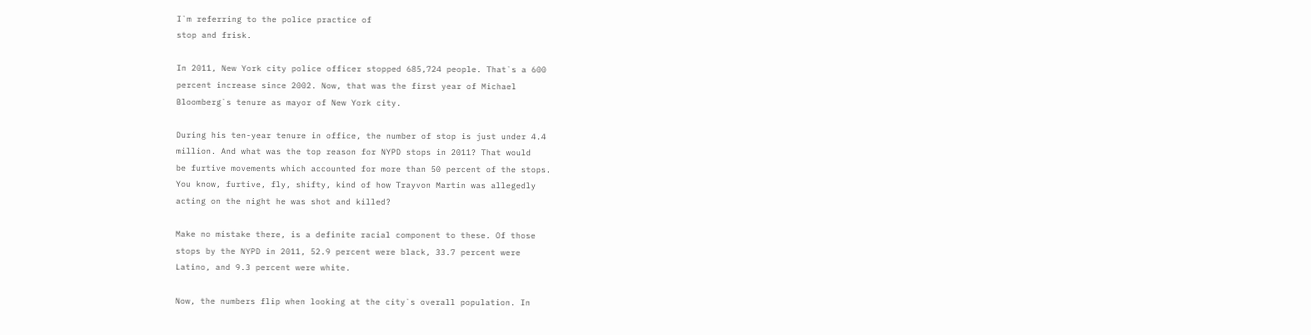I`m referring to the police practice of
stop and frisk.

In 2011, New York city police officer stopped 685,724 people. That`s a 600
percent increase since 2002. Now, that was the first year of Michael
Bloomberg`s tenure as mayor of New York city.

During his ten-year tenure in office, the number of stop is just under 4.4
million. And what was the top reason for NYPD stops in 2011? That would
be furtive movements which accounted for more than 50 percent of the stops.
You know, furtive, fly, shifty, kind of how Trayvon Martin was allegedly
acting on the night he was shot and killed?

Make no mistake there, is a definite racial component to these. Of those
stops by the NYPD in 2011, 52.9 percent were black, 33.7 percent were
Latino, and 9.3 percent were white.

Now, the numbers flip when looking at the city`s overall population. In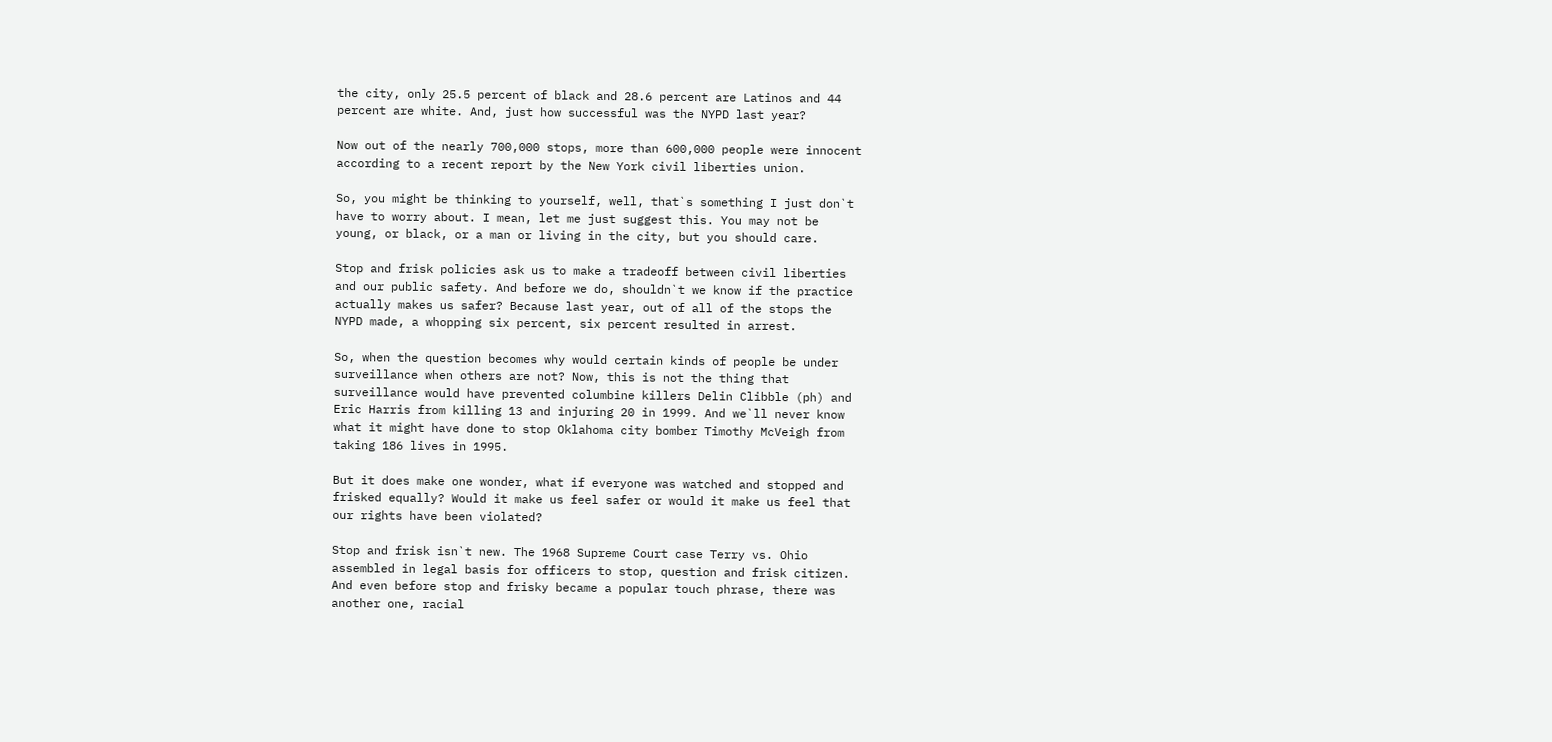the city, only 25.5 percent of black and 28.6 percent are Latinos and 44
percent are white. And, just how successful was the NYPD last year?

Now out of the nearly 700,000 stops, more than 600,000 people were innocent
according to a recent report by the New York civil liberties union.

So, you might be thinking to yourself, well, that`s something I just don`t
have to worry about. I mean, let me just suggest this. You may not be
young, or black, or a man or living in the city, but you should care.

Stop and frisk policies ask us to make a tradeoff between civil liberties
and our public safety. And before we do, shouldn`t we know if the practice
actually makes us safer? Because last year, out of all of the stops the
NYPD made, a whopping six percent, six percent resulted in arrest.

So, when the question becomes why would certain kinds of people be under
surveillance when others are not? Now, this is not the thing that
surveillance would have prevented columbine killers Delin Clibble (ph) and
Eric Harris from killing 13 and injuring 20 in 1999. And we`ll never know
what it might have done to stop Oklahoma city bomber Timothy McVeigh from
taking 186 lives in 1995.

But it does make one wonder, what if everyone was watched and stopped and
frisked equally? Would it make us feel safer or would it make us feel that
our rights have been violated?

Stop and frisk isn`t new. The 1968 Supreme Court case Terry vs. Ohio
assembled in legal basis for officers to stop, question and frisk citizen.
And even before stop and frisky became a popular touch phrase, there was
another one, racial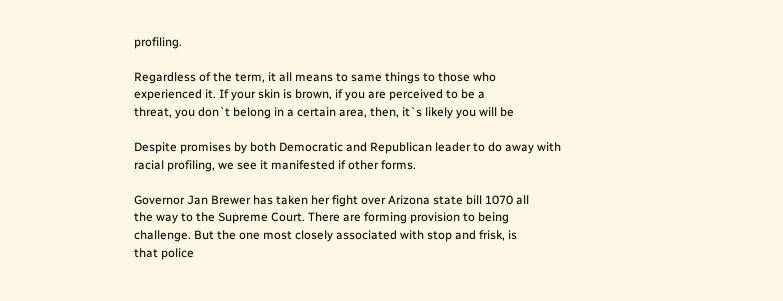profiling.

Regardless of the term, it all means to same things to those who
experienced it. If your skin is brown, if you are perceived to be a
threat, you don`t belong in a certain area, then, it`s likely you will be

Despite promises by both Democratic and Republican leader to do away with
racial profiling, we see it manifested if other forms.

Governor Jan Brewer has taken her fight over Arizona state bill 1070 all
the way to the Supreme Court. There are forming provision to being
challenge. But the one most closely associated with stop and frisk, is
that police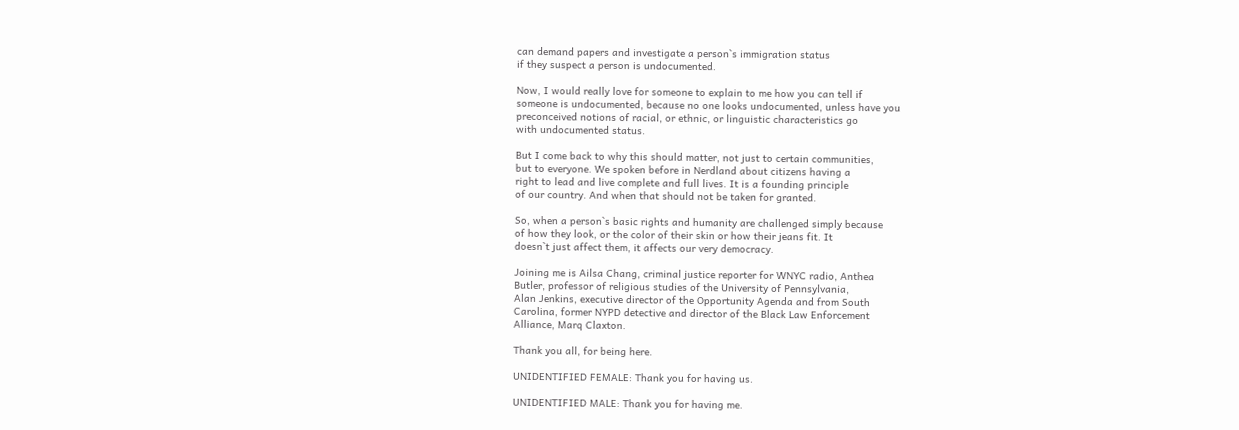can demand papers and investigate a person`s immigration status
if they suspect a person is undocumented.

Now, I would really love for someone to explain to me how you can tell if
someone is undocumented, because no one looks undocumented, unless have you
preconceived notions of racial, or ethnic, or linguistic characteristics go
with undocumented status.

But I come back to why this should matter, not just to certain communities,
but to everyone. We spoken before in Nerdland about citizens having a
right to lead and live complete and full lives. It is a founding principle
of our country. And when that should not be taken for granted.

So, when a person`s basic rights and humanity are challenged simply because
of how they look, or the color of their skin or how their jeans fit. It
doesn`t just affect them, it affects our very democracy.

Joining me is Ailsa Chang, criminal justice reporter for WNYC radio, Anthea
Butler, professor of religious studies of the University of Pennsylvania,
Alan Jenkins, executive director of the Opportunity Agenda and from South
Carolina, former NYPD detective and director of the Black Law Enforcement
Alliance, Marq Claxton.

Thank you all, for being here.

UNIDENTIFIED FEMALE: Thank you for having us.

UNIDENTIFIED MALE: Thank you for having me.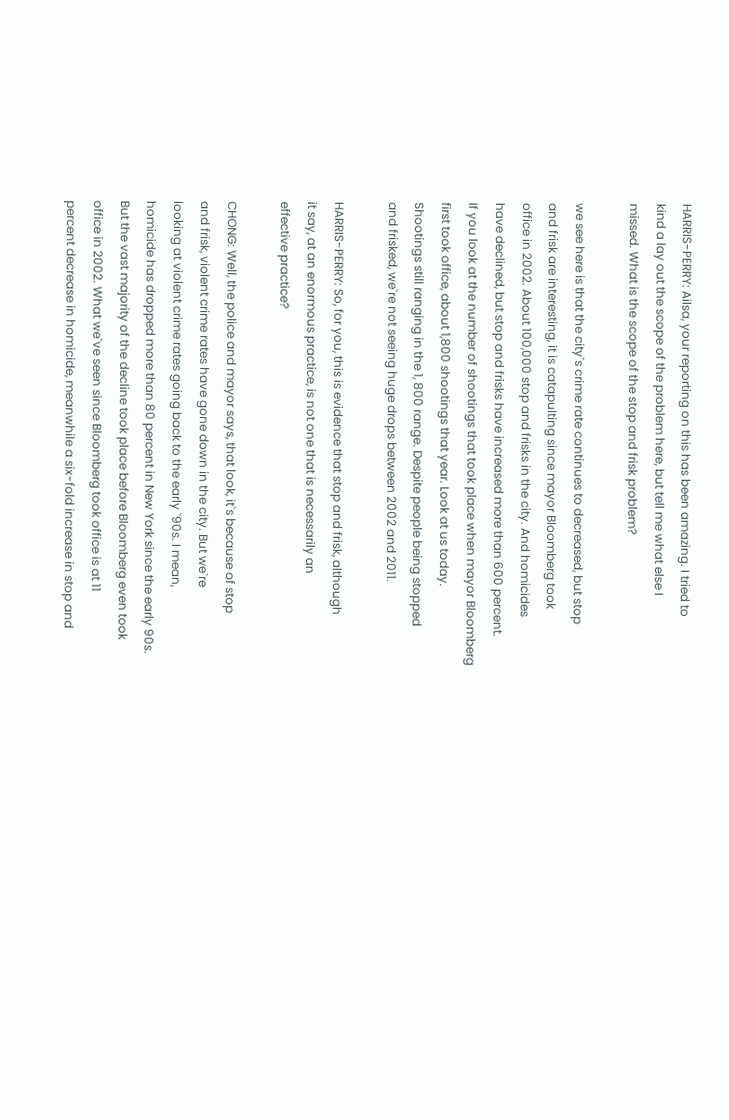HARRIS-PERRY: Ailsa, your reporting on this has been amazing. I tried to
kind a lay out the scope of the problem here, but tell me what else I
missed. What is the scope of the stop and frisk problem?

we see here is that the city`s crime rate continues to decreased, but stop
and frisk are interesting, it is catapulting since mayor Bloomberg took
office in 2002. About 100,000 stop and frisks in the city. And homicides
have declined, but stop and frisks have increased more than 600 percent.
If you look at the number of shootings that took place when mayor Bloomberg
first took office, about 1,800 shootings that year. Look at us today.
Shootings still ranging in the 1, 800 range. Despite people being stopped
and frisked, we`re not seeing huge drops between 2002 and 2011.

HARRIS-PERRY: So, for you, this is evidence that stop and frisk, although
it say, at an enormous practice, is not one that is necessarily an
effective practice?

CHONG: Well, the police and mayor says, that look, it`s because of stop
and frisk, violent crime rates have gone down in the city. But we`re
looking at violent crime rates going back to the early `90s. I mean,
homicide has dropped more than 80 percent in New York since the early 90s.
But the vast majority of the decline took place before Bloomberg even took
office in 2002. What we`ve seen since Bloomberg took office is at 11
percent decrease in homicide, meanwhile a six-fold increase in stop and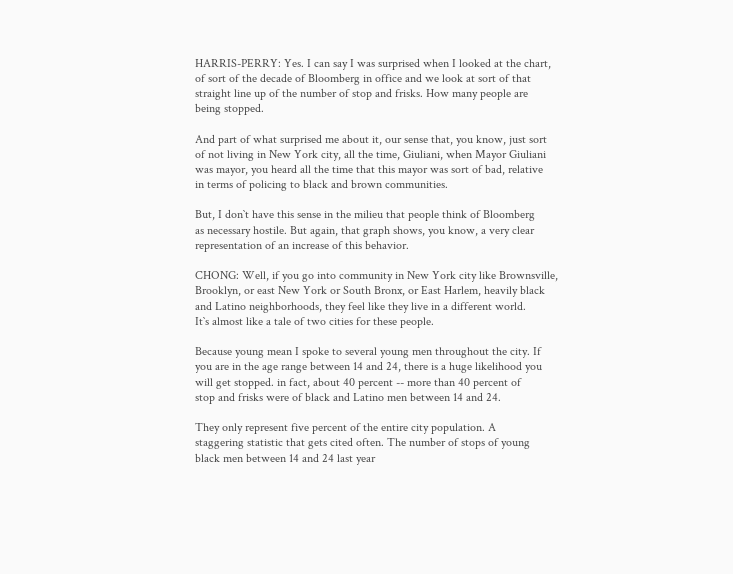HARRIS-PERRY: Yes. I can say I was surprised when I looked at the chart,
of sort of the decade of Bloomberg in office and we look at sort of that
straight line up of the number of stop and frisks. How many people are
being stopped.

And part of what surprised me about it, our sense that, you know, just sort
of not living in New York city, all the time, Giuliani, when Mayor Giuliani
was mayor, you heard all the time that this mayor was sort of bad, relative
in terms of policing to black and brown communities.

But, I don`t have this sense in the milieu that people think of Bloomberg
as necessary hostile. But again, that graph shows, you know, a very clear
representation of an increase of this behavior.

CHONG: Well, if you go into community in New York city like Brownsville,
Brooklyn, or east New York or South Bronx, or East Harlem, heavily black
and Latino neighborhoods, they feel like they live in a different world.
It`s almost like a tale of two cities for these people.

Because young mean I spoke to several young men throughout the city. If
you are in the age range between 14 and 24, there is a huge likelihood you
will get stopped. in fact, about 40 percent -- more than 40 percent of
stop and frisks were of black and Latino men between 14 and 24.

They only represent five percent of the entire city population. A
staggering statistic that gets cited often. The number of stops of young
black men between 14 and 24 last year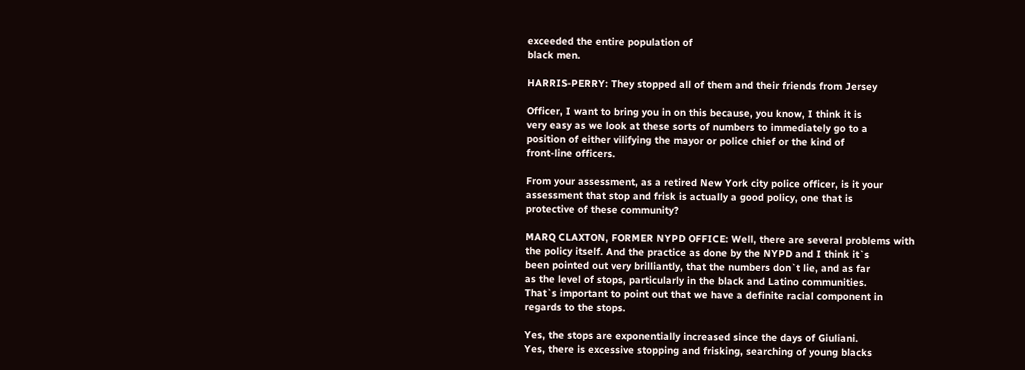exceeded the entire population of
black men.

HARRIS-PERRY: They stopped all of them and their friends from Jersey

Officer, I want to bring you in on this because, you know, I think it is
very easy as we look at these sorts of numbers to immediately go to a
position of either vilifying the mayor or police chief or the kind of
front-line officers.

From your assessment, as a retired New York city police officer, is it your
assessment that stop and frisk is actually a good policy, one that is
protective of these community?

MARQ CLAXTON, FORMER NYPD OFFICE: Well, there are several problems with
the policy itself. And the practice as done by the NYPD and I think it`s
been pointed out very brilliantly, that the numbers don`t lie, and as far
as the level of stops, particularly in the black and Latino communities.
That`s important to point out that we have a definite racial component in
regards to the stops.

Yes, the stops are exponentially increased since the days of Giuliani.
Yes, there is excessive stopping and frisking, searching of young blacks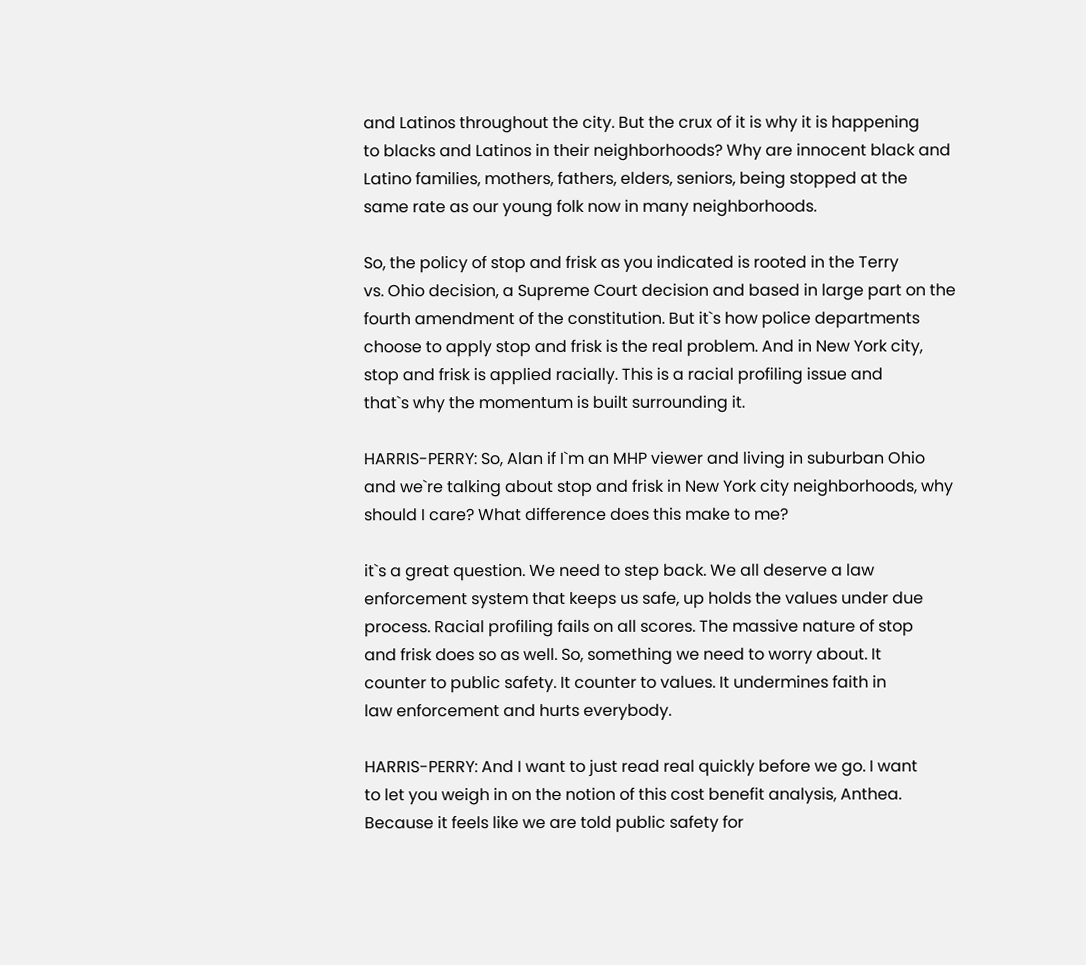and Latinos throughout the city. But the crux of it is why it is happening
to blacks and Latinos in their neighborhoods? Why are innocent black and
Latino families, mothers, fathers, elders, seniors, being stopped at the
same rate as our young folk now in many neighborhoods.

So, the policy of stop and frisk as you indicated is rooted in the Terry
vs. Ohio decision, a Supreme Court decision and based in large part on the
fourth amendment of the constitution. But it`s how police departments
choose to apply stop and frisk is the real problem. And in New York city,
stop and frisk is applied racially. This is a racial profiling issue and
that`s why the momentum is built surrounding it.

HARRIS-PERRY: So, Alan if I`m an MHP viewer and living in suburban Ohio
and we`re talking about stop and frisk in New York city neighborhoods, why
should I care? What difference does this make to me?

it`s a great question. We need to step back. We all deserve a law
enforcement system that keeps us safe, up holds the values under due
process. Racial profiling fails on all scores. The massive nature of stop
and frisk does so as well. So, something we need to worry about. It
counter to public safety. It counter to values. It undermines faith in
law enforcement and hurts everybody.

HARRIS-PERRY: And I want to just read real quickly before we go. I want
to let you weigh in on the notion of this cost benefit analysis, Anthea.
Because it feels like we are told public safety for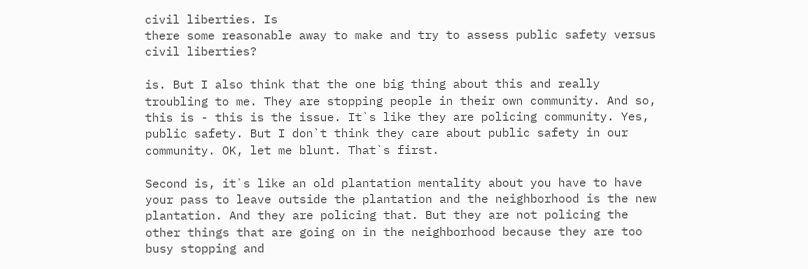civil liberties. Is
there some reasonable away to make and try to assess public safety versus
civil liberties?

is. But I also think that the one big thing about this and really
troubling to me. They are stopping people in their own community. And so,
this is - this is the issue. It`s like they are policing community. Yes,
public safety. But I don`t think they care about public safety in our
community. OK, let me blunt. That`s first.

Second is, it`s like an old plantation mentality about you have to have
your pass to leave outside the plantation and the neighborhood is the new
plantation. And they are policing that. But they are not policing the
other things that are going on in the neighborhood because they are too
busy stopping and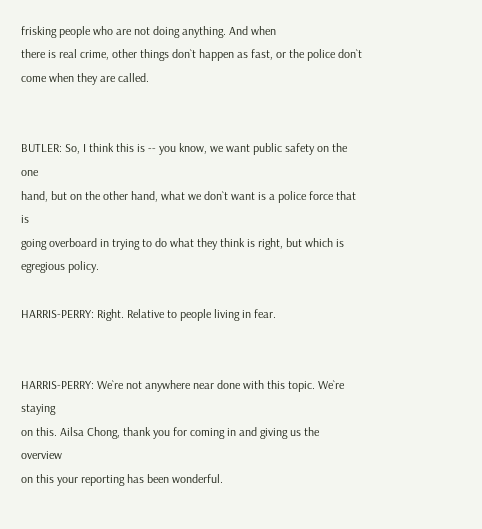frisking people who are not doing anything. And when
there is real crime, other things don`t happen as fast, or the police don`t
come when they are called.


BUTLER: So, I think this is -- you know, we want public safety on the one
hand, but on the other hand, what we don`t want is a police force that is
going overboard in trying to do what they think is right, but which is
egregious policy.

HARRIS-PERRY: Right. Relative to people living in fear.


HARRIS-PERRY: We`re not anywhere near done with this topic. We`re staying
on this. Ailsa Chong, thank you for coming in and giving us the overview
on this your reporting has been wonderful.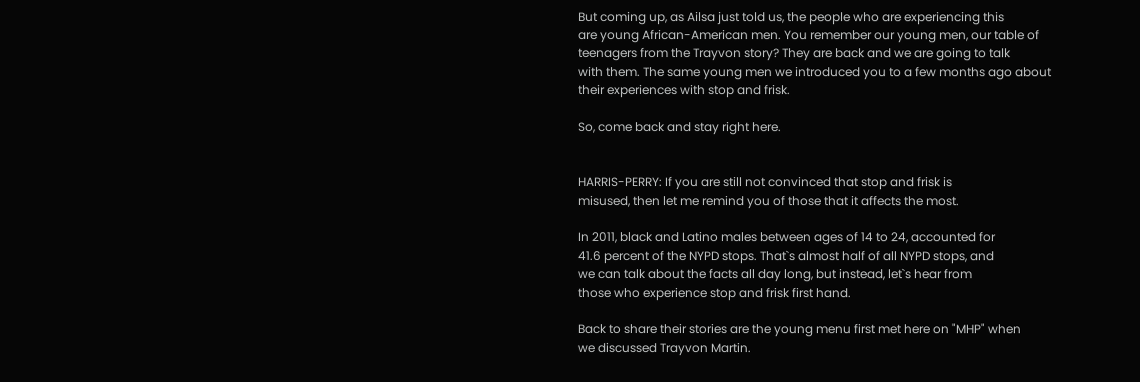But coming up, as Ailsa just told us, the people who are experiencing this
are young African-American men. You remember our young men, our table of
teenagers from the Trayvon story? They are back and we are going to talk
with them. The same young men we introduced you to a few months ago about
their experiences with stop and frisk.

So, come back and stay right here.


HARRIS-PERRY: If you are still not convinced that stop and frisk is
misused, then let me remind you of those that it affects the most.

In 2011, black and Latino males between ages of 14 to 24, accounted for
41.6 percent of the NYPD stops. That`s almost half of all NYPD stops, and
we can talk about the facts all day long, but instead, let`s hear from
those who experience stop and frisk first hand.

Back to share their stories are the young menu first met here on "MHP" when
we discussed Trayvon Martin.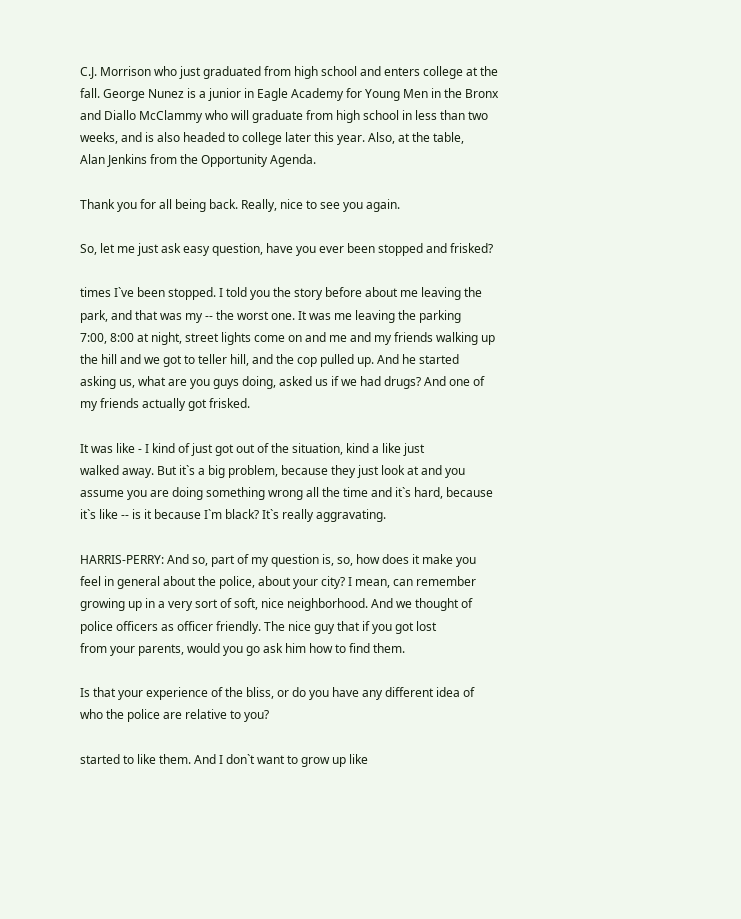C.J. Morrison who just graduated from high school and enters college at the
fall. George Nunez is a junior in Eagle Academy for Young Men in the Bronx
and Diallo McClammy who will graduate from high school in less than two
weeks, and is also headed to college later this year. Also, at the table,
Alan Jenkins from the Opportunity Agenda.

Thank you for all being back. Really, nice to see you again.

So, let me just ask easy question, have you ever been stopped and frisked?

times I`ve been stopped. I told you the story before about me leaving the
park, and that was my -- the worst one. It was me leaving the parking
7:00, 8:00 at night, street lights come on and me and my friends walking up
the hill and we got to teller hill, and the cop pulled up. And he started
asking us, what are you guys doing, asked us if we had drugs? And one of
my friends actually got frisked.

It was like - I kind of just got out of the situation, kind a like just
walked away. But it`s a big problem, because they just look at and you
assume you are doing something wrong all the time and it`s hard, because
it`s like -- is it because I`m black? It`s really aggravating.

HARRIS-PERRY: And so, part of my question is, so, how does it make you
feel in general about the police, about your city? I mean, can remember
growing up in a very sort of soft, nice neighborhood. And we thought of
police officers as officer friendly. The nice guy that if you got lost
from your parents, would you go ask him how to find them.

Is that your experience of the bliss, or do you have any different idea of
who the police are relative to you?

started to like them. And I don`t want to grow up like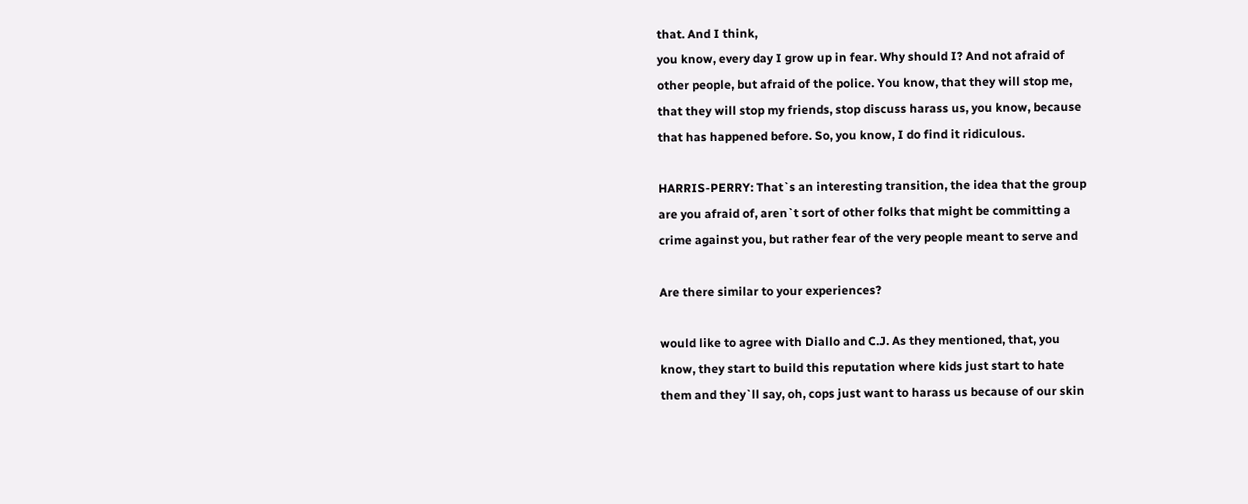that. And I think,
you know, every day I grow up in fear. Why should I? And not afraid of
other people, but afraid of the police. You know, that they will stop me,
that they will stop my friends, stop discuss harass us, you know, because
that has happened before. So, you know, I do find it ridiculous.

HARRIS-PERRY: That`s an interesting transition, the idea that the group
are you afraid of, aren`t sort of other folks that might be committing a
crime against you, but rather fear of the very people meant to serve and

Are there similar to your experiences?

would like to agree with Diallo and C.J. As they mentioned, that, you
know, they start to build this reputation where kids just start to hate
them and they`ll say, oh, cops just want to harass us because of our skin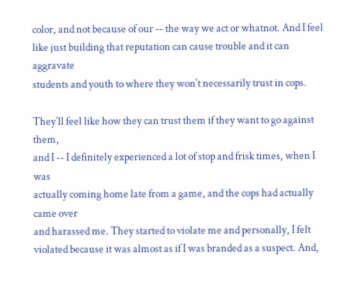color, and not because of our -- the way we act or whatnot. And I feel
like just building that reputation can cause trouble and it can aggravate
students and youth to where they won`t necessarily trust in cops.

They`ll feel like how they can trust them if they want to go against them,
and I -- I definitely experienced a lot of stop and frisk times, when I was
actually coming home late from a game, and the cops had actually came over
and harassed me. They started to violate me and personally, I felt
violated because it was almost as if I was branded as a suspect. And,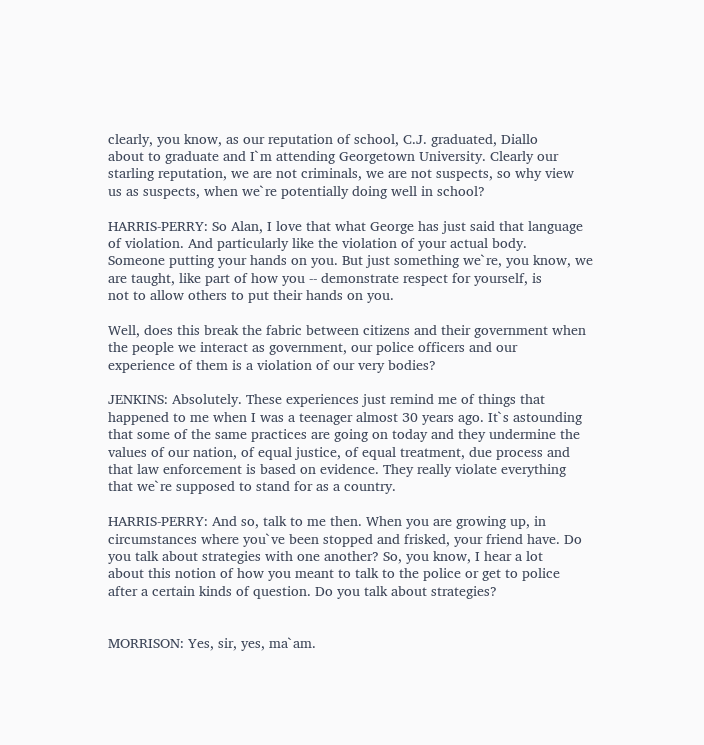clearly, you know, as our reputation of school, C.J. graduated, Diallo
about to graduate and I`m attending Georgetown University. Clearly our
starling reputation, we are not criminals, we are not suspects, so why view
us as suspects, when we`re potentially doing well in school?

HARRIS-PERRY: So Alan, I love that what George has just said that language
of violation. And particularly like the violation of your actual body.
Someone putting your hands on you. But just something we`re, you know, we
are taught, like part of how you -- demonstrate respect for yourself, is
not to allow others to put their hands on you.

Well, does this break the fabric between citizens and their government when
the people we interact as government, our police officers and our
experience of them is a violation of our very bodies?

JENKINS: Absolutely. These experiences just remind me of things that
happened to me when I was a teenager almost 30 years ago. It`s astounding
that some of the same practices are going on today and they undermine the
values of our nation, of equal justice, of equal treatment, due process and
that law enforcement is based on evidence. They really violate everything
that we`re supposed to stand for as a country.

HARRIS-PERRY: And so, talk to me then. When you are growing up, in
circumstances where you`ve been stopped and frisked, your friend have. Do
you talk about strategies with one another? So, you know, I hear a lot
about this notion of how you meant to talk to the police or get to police
after a certain kinds of question. Do you talk about strategies?


MORRISON: Yes, sir, yes, ma`am.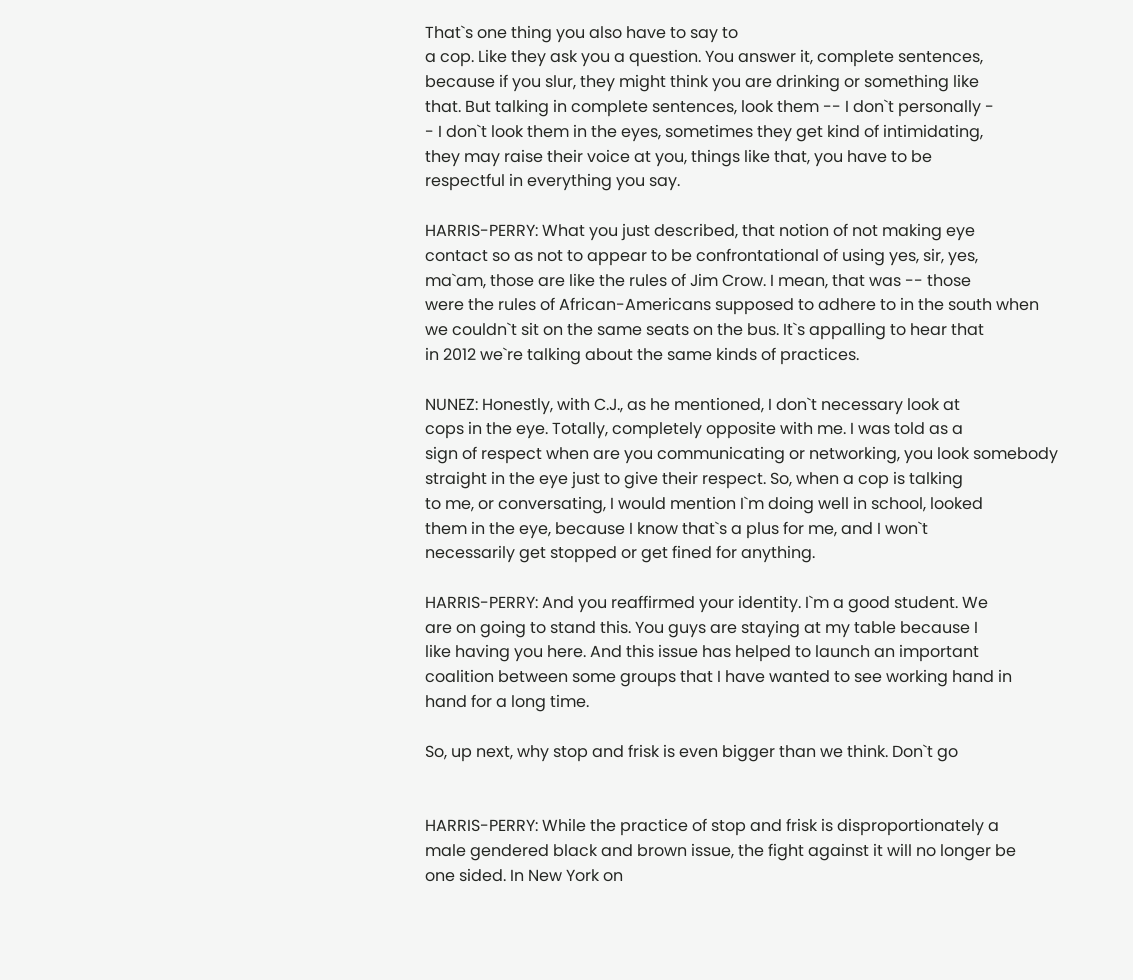That`s one thing you also have to say to
a cop. Like they ask you a question. You answer it, complete sentences,
because if you slur, they might think you are drinking or something like
that. But talking in complete sentences, look them -- I don`t personally -
- I don`t look them in the eyes, sometimes they get kind of intimidating,
they may raise their voice at you, things like that, you have to be
respectful in everything you say.

HARRIS-PERRY: What you just described, that notion of not making eye
contact so as not to appear to be confrontational of using yes, sir, yes,
ma`am, those are like the rules of Jim Crow. I mean, that was -- those
were the rules of African-Americans supposed to adhere to in the south when
we couldn`t sit on the same seats on the bus. It`s appalling to hear that
in 2012 we`re talking about the same kinds of practices.

NUNEZ: Honestly, with C.J., as he mentioned, I don`t necessary look at
cops in the eye. Totally, completely opposite with me. I was told as a
sign of respect when are you communicating or networking, you look somebody
straight in the eye just to give their respect. So, when a cop is talking
to me, or conversating, I would mention I`m doing well in school, looked
them in the eye, because I know that`s a plus for me, and I won`t
necessarily get stopped or get fined for anything.

HARRIS-PERRY: And you reaffirmed your identity. I`m a good student. We
are on going to stand this. You guys are staying at my table because I
like having you here. And this issue has helped to launch an important
coalition between some groups that I have wanted to see working hand in
hand for a long time.

So, up next, why stop and frisk is even bigger than we think. Don`t go


HARRIS-PERRY: While the practice of stop and frisk is disproportionately a
male gendered black and brown issue, the fight against it will no longer be
one sided. In New York on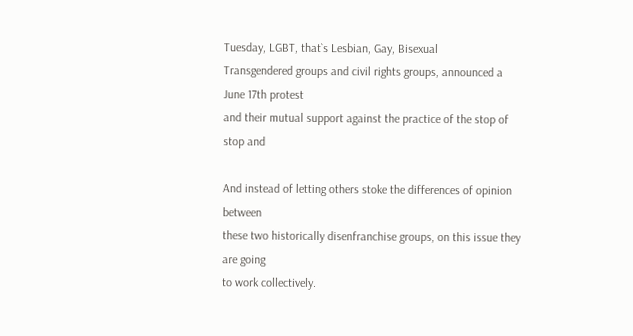Tuesday, LGBT, that`s Lesbian, Gay, Bisexual
Transgendered groups and civil rights groups, announced a June 17th protest
and their mutual support against the practice of the stop of stop and

And instead of letting others stoke the differences of opinion between
these two historically disenfranchise groups, on this issue they are going
to work collectively.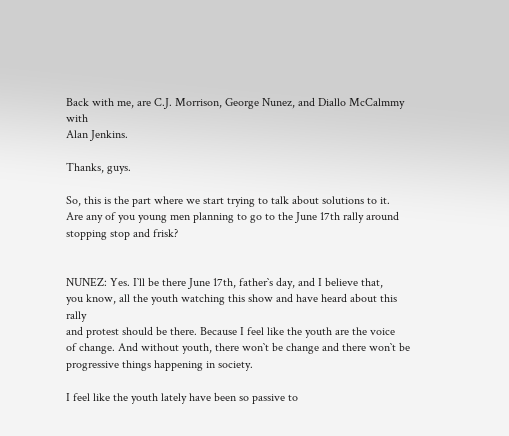Back with me, are C.J. Morrison, George Nunez, and Diallo McCalmmy with
Alan Jenkins.

Thanks, guys.

So, this is the part where we start trying to talk about solutions to it.
Are any of you young men planning to go to the June 17th rally around
stopping stop and frisk?


NUNEZ: Yes. I`ll be there June 17th, father`s day, and I believe that,
you know, all the youth watching this show and have heard about this rally
and protest should be there. Because I feel like the youth are the voice
of change. And without youth, there won`t be change and there won`t be
progressive things happening in society.

I feel like the youth lately have been so passive to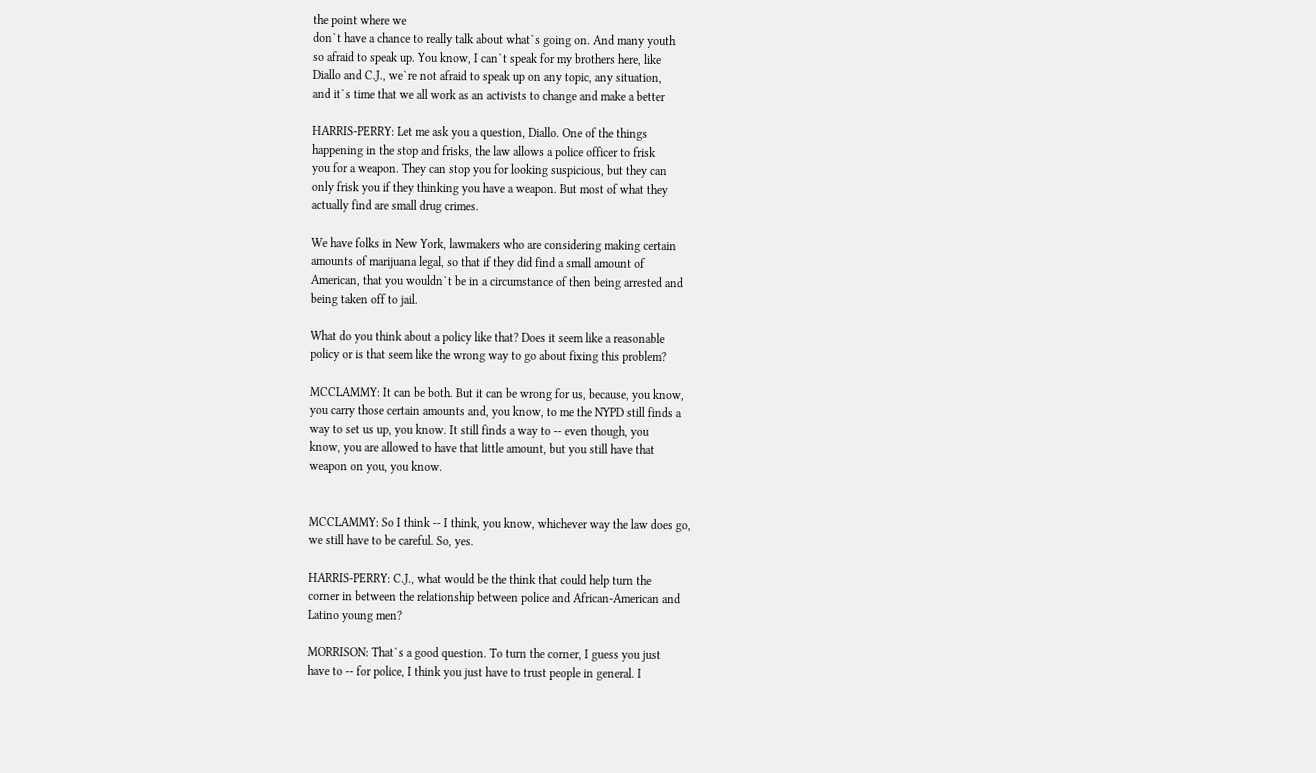the point where we
don`t have a chance to really talk about what`s going on. And many youth
so afraid to speak up. You know, I can`t speak for my brothers here, like
Diallo and C.J., we`re not afraid to speak up on any topic, any situation,
and it`s time that we all work as an activists to change and make a better

HARRIS-PERRY: Let me ask you a question, Diallo. One of the things
happening in the stop and frisks, the law allows a police officer to frisk
you for a weapon. They can stop you for looking suspicious, but they can
only frisk you if they thinking you have a weapon. But most of what they
actually find are small drug crimes.

We have folks in New York, lawmakers who are considering making certain
amounts of marijuana legal, so that if they did find a small amount of
American, that you wouldn`t be in a circumstance of then being arrested and
being taken off to jail.

What do you think about a policy like that? Does it seem like a reasonable
policy or is that seem like the wrong way to go about fixing this problem?

MCCLAMMY: It can be both. But it can be wrong for us, because, you know,
you carry those certain amounts and, you know, to me the NYPD still finds a
way to set us up, you know. It still finds a way to -- even though, you
know, you are allowed to have that little amount, but you still have that
weapon on you, you know.


MCCLAMMY: So I think -- I think, you know, whichever way the law does go,
we still have to be careful. So, yes.

HARRIS-PERRY: C.J., what would be the think that could help turn the
corner in between the relationship between police and African-American and
Latino young men?

MORRISON: That`s a good question. To turn the corner, I guess you just
have to -- for police, I think you just have to trust people in general. I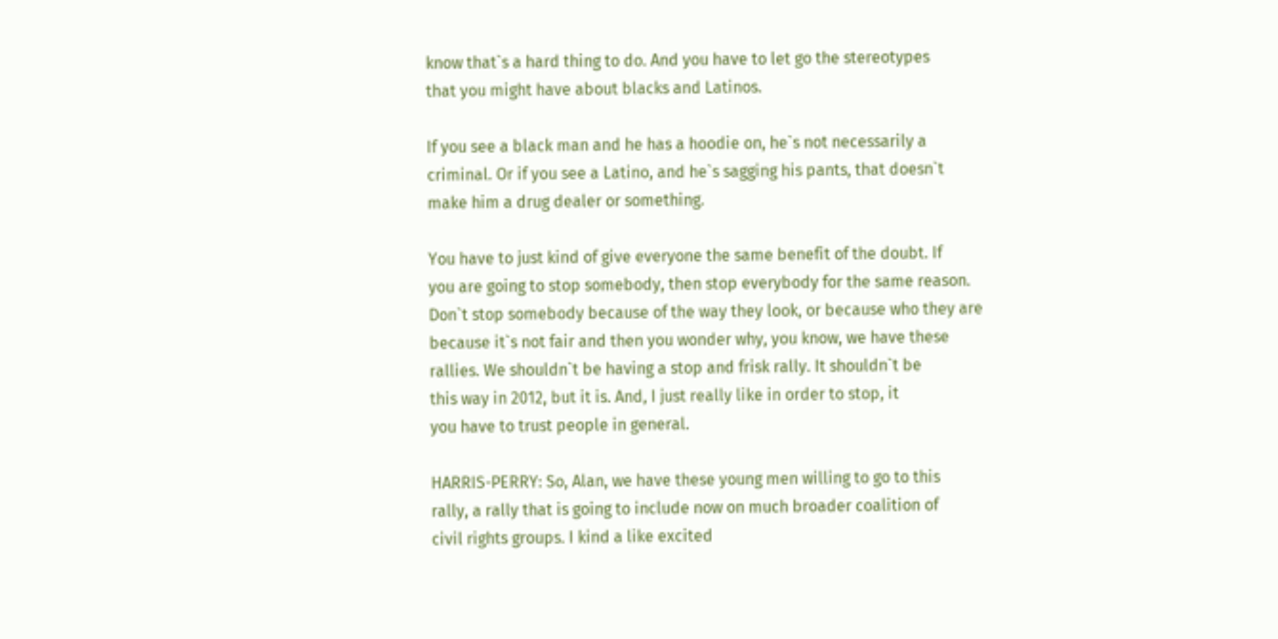know that`s a hard thing to do. And you have to let go the stereotypes
that you might have about blacks and Latinos.

If you see a black man and he has a hoodie on, he`s not necessarily a
criminal. Or if you see a Latino, and he`s sagging his pants, that doesn`t
make him a drug dealer or something.

You have to just kind of give everyone the same benefit of the doubt. If
you are going to stop somebody, then stop everybody for the same reason.
Don`t stop somebody because of the way they look, or because who they are
because it`s not fair and then you wonder why, you know, we have these
rallies. We shouldn`t be having a stop and frisk rally. It shouldn`t be
this way in 2012, but it is. And, I just really like in order to stop, it
you have to trust people in general.

HARRIS-PERRY: So, Alan, we have these young men willing to go to this
rally, a rally that is going to include now on much broader coalition of
civil rights groups. I kind a like excited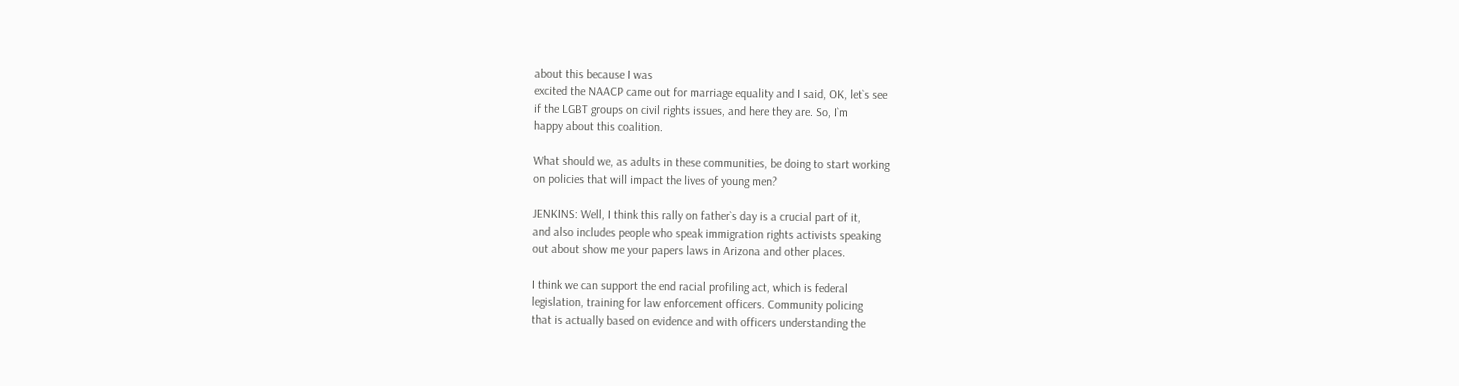about this because I was
excited the NAACP came out for marriage equality and I said, OK, let`s see
if the LGBT groups on civil rights issues, and here they are. So, I`m
happy about this coalition.

What should we, as adults in these communities, be doing to start working
on policies that will impact the lives of young men?

JENKINS: Well, I think this rally on father`s day is a crucial part of it,
and also includes people who speak immigration rights activists speaking
out about show me your papers laws in Arizona and other places.

I think we can support the end racial profiling act, which is federal
legislation, training for law enforcement officers. Community policing
that is actually based on evidence and with officers understanding the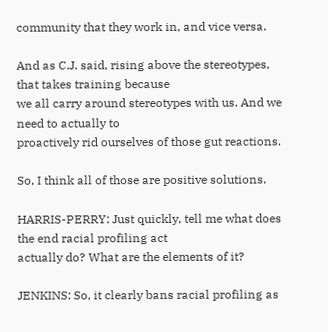community that they work in, and vice versa.

And as C.J. said, rising above the stereotypes, that takes training because
we all carry around stereotypes with us. And we need to actually to
proactively rid ourselves of those gut reactions.

So, I think all of those are positive solutions.

HARRIS-PERRY: Just quickly, tell me what does the end racial profiling act
actually do? What are the elements of it?

JENKINS: So, it clearly bans racial profiling as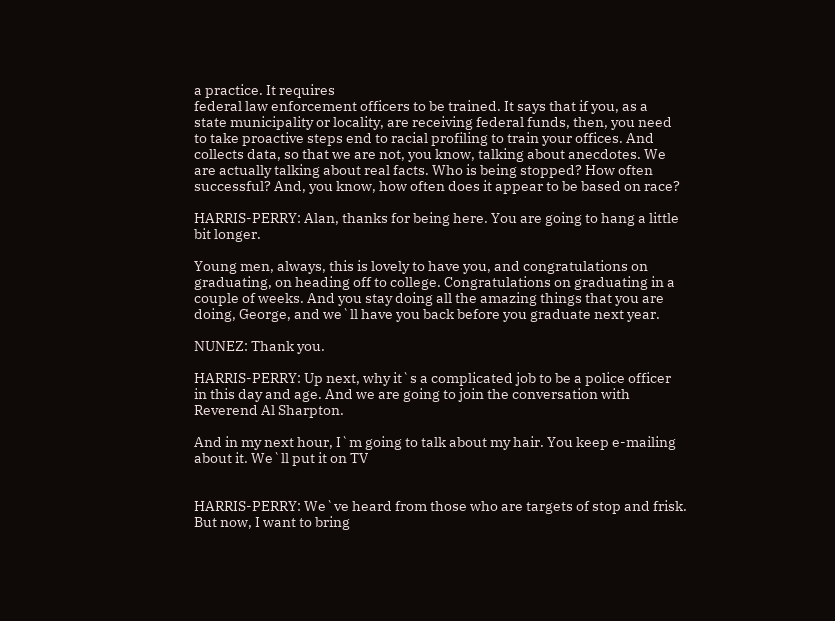a practice. It requires
federal law enforcement officers to be trained. It says that if you, as a
state municipality or locality, are receiving federal funds, then, you need
to take proactive steps end to racial profiling to train your offices. And
collects data, so that we are not, you know, talking about anecdotes. We
are actually talking about real facts. Who is being stopped? How often
successful? And, you know, how often does it appear to be based on race?

HARRIS-PERRY: Alan, thanks for being here. You are going to hang a little
bit longer.

Young men, always, this is lovely to have you, and congratulations on
graduating, on heading off to college. Congratulations on graduating in a
couple of weeks. And you stay doing all the amazing things that you are
doing, George, and we`ll have you back before you graduate next year.

NUNEZ: Thank you.

HARRIS-PERRY: Up next, why it`s a complicated job to be a police officer
in this day and age. And we are going to join the conversation with
Reverend Al Sharpton.

And in my next hour, I`m going to talk about my hair. You keep e-mailing
about it. We`ll put it on TV


HARRIS-PERRY: We`ve heard from those who are targets of stop and frisk.
But now, I want to bring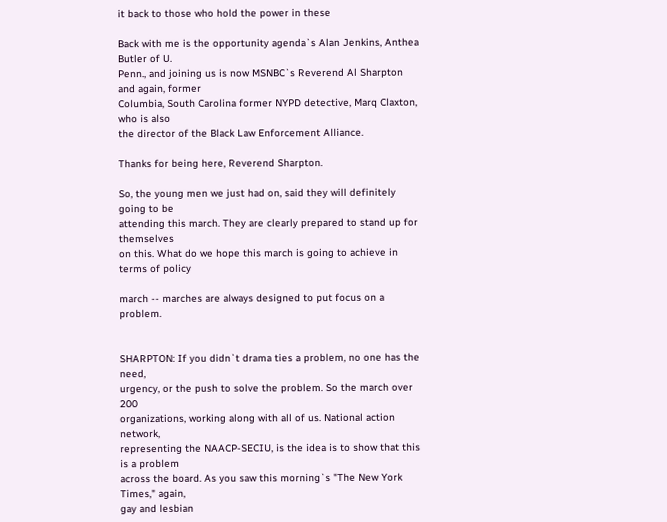it back to those who hold the power in these

Back with me is the opportunity agenda`s Alan Jenkins, Anthea Butler of U.
Penn., and joining us is now MSNBC`s Reverend Al Sharpton and again, former
Columbia, South Carolina former NYPD detective, Marq Claxton, who is also
the director of the Black Law Enforcement Alliance.

Thanks for being here, Reverend Sharpton.

So, the young men we just had on, said they will definitely going to be
attending this march. They are clearly prepared to stand up for themselves
on this. What do we hope this march is going to achieve in terms of policy

march -- marches are always designed to put focus on a problem.


SHARPTON: If you didn`t drama ties a problem, no one has the need,
urgency, or the push to solve the problem. So the march over 200
organizations, working along with all of us. National action network,
representing the NAACP-SECIU, is the idea is to show that this is a problem
across the board. As you saw this morning`s "The New York Times," again,
gay and lesbian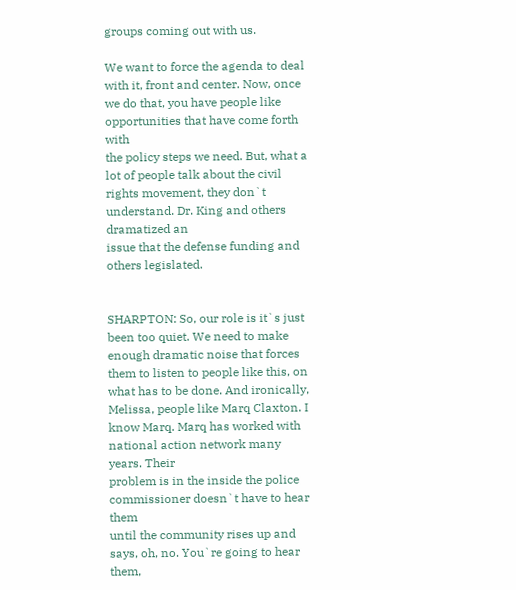groups coming out with us.

We want to force the agenda to deal with it, front and center. Now, once
we do that, you have people like opportunities that have come forth with
the policy steps we need. But, what a lot of people talk about the civil
rights movement, they don`t understand. Dr. King and others dramatized an
issue that the defense funding and others legislated.


SHARPTON: So, our role is it`s just been too quiet. We need to make
enough dramatic noise that forces them to listen to people like this, on
what has to be done. And ironically, Melissa, people like Marq Claxton. I
know Marq. Marq has worked with national action network many years. Their
problem is in the inside the police commissioner doesn`t have to hear them
until the community rises up and says, oh, no. You`re going to hear them,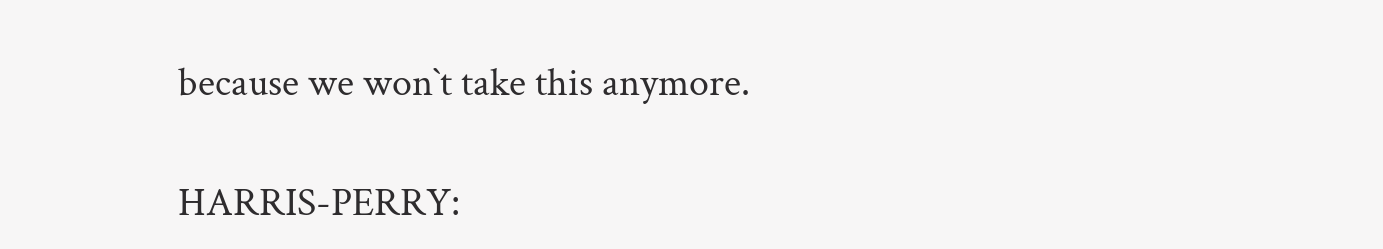because we won`t take this anymore.

HARRIS-PERRY: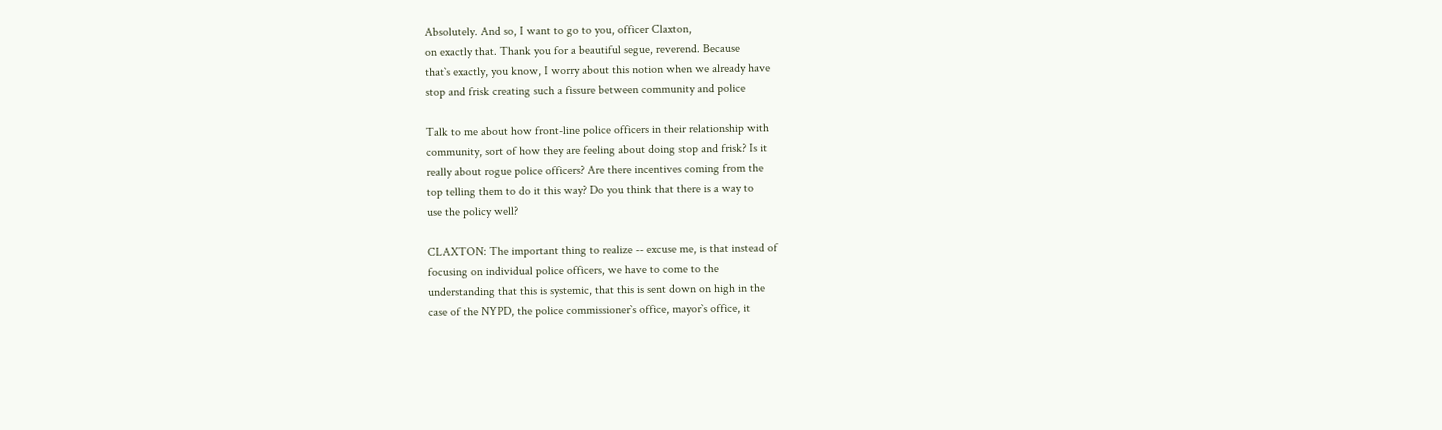Absolutely. And so, I want to go to you, officer Claxton,
on exactly that. Thank you for a beautiful segue, reverend. Because
that`s exactly, you know, I worry about this notion when we already have
stop and frisk creating such a fissure between community and police

Talk to me about how front-line police officers in their relationship with
community, sort of how they are feeling about doing stop and frisk? Is it
really about rogue police officers? Are there incentives coming from the
top telling them to do it this way? Do you think that there is a way to
use the policy well?

CLAXTON: The important thing to realize -- excuse me, is that instead of
focusing on individual police officers, we have to come to the
understanding that this is systemic, that this is sent down on high in the
case of the NYPD, the police commissioner`s office, mayor`s office, it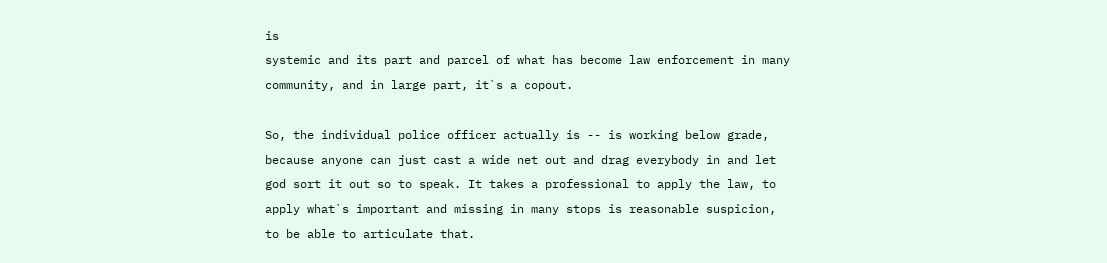is
systemic and its part and parcel of what has become law enforcement in many
community, and in large part, it`s a copout.

So, the individual police officer actually is -- is working below grade,
because anyone can just cast a wide net out and drag everybody in and let
god sort it out so to speak. It takes a professional to apply the law, to
apply what`s important and missing in many stops is reasonable suspicion,
to be able to articulate that.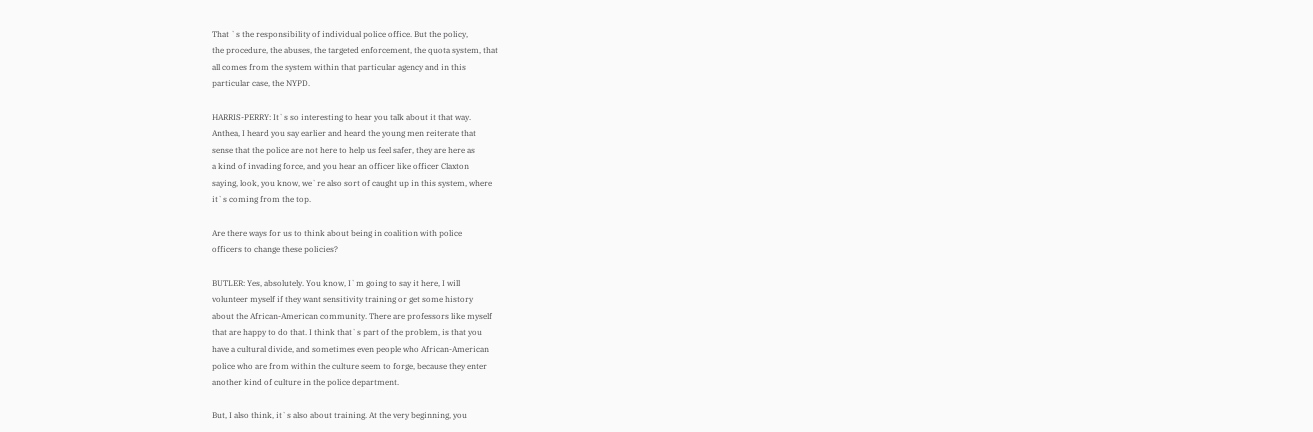That `s the responsibility of individual police office. But the policy,
the procedure, the abuses, the targeted enforcement, the quota system, that
all comes from the system within that particular agency and in this
particular case, the NYPD.

HARRIS-PERRY: It`s so interesting to hear you talk about it that way.
Anthea, I heard you say earlier and heard the young men reiterate that
sense that the police are not here to help us feel safer, they are here as
a kind of invading force, and you hear an officer like officer Claxton
saying, look, you know, we`re also sort of caught up in this system, where
it`s coming from the top.

Are there ways for us to think about being in coalition with police
officers to change these policies?

BUTLER: Yes, absolutely. You know, I`m going to say it here, I will
volunteer myself if they want sensitivity training or get some history
about the African-American community. There are professors like myself
that are happy to do that. I think that`s part of the problem, is that you
have a cultural divide, and sometimes even people who African-American
police who are from within the culture seem to forge, because they enter
another kind of culture in the police department.

But, I also think, it`s also about training. At the very beginning, you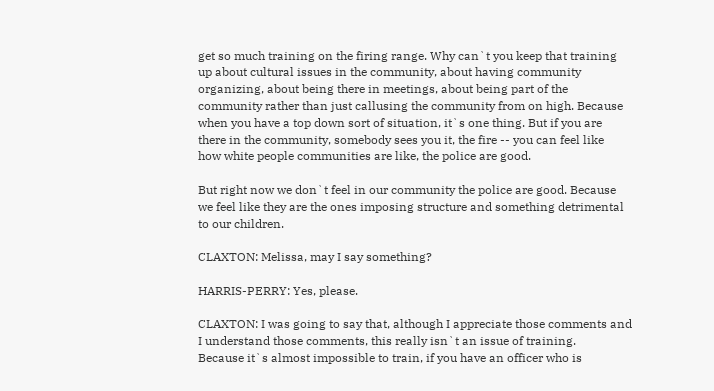get so much training on the firing range. Why can`t you keep that training
up about cultural issues in the community, about having community
organizing, about being there in meetings, about being part of the
community rather than just callusing the community from on high. Because
when you have a top down sort of situation, it`s one thing. But if you are
there in the community, somebody sees you it, the fire -- you can feel like
how white people communities are like, the police are good.

But right now we don`t feel in our community the police are good. Because
we feel like they are the ones imposing structure and something detrimental
to our children.

CLAXTON: Melissa, may I say something?

HARRIS-PERRY: Yes, please.

CLAXTON: I was going to say that, although I appreciate those comments and
I understand those comments, this really isn`t an issue of training.
Because it`s almost impossible to train, if you have an officer who is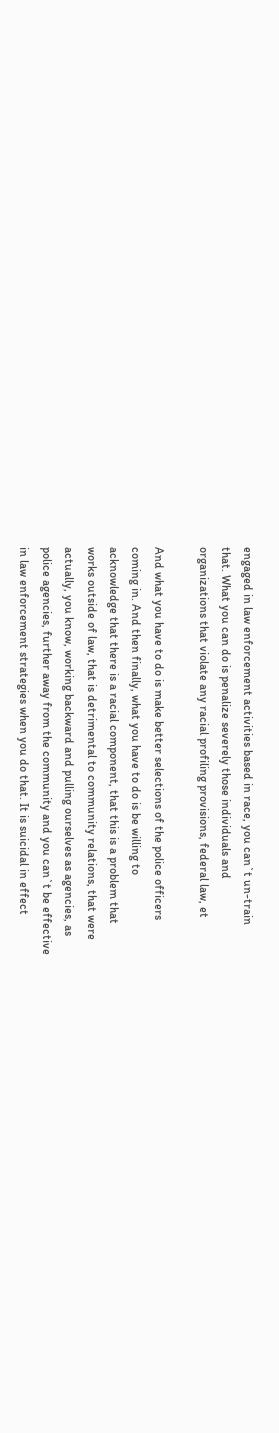engaged in law enforcement activities based in race, you can`t un-train
that. What you can do is penalize severely those individuals and
organizations that violate any racial profiling provisions, federal law, et

And what you have to do is make better selections of the police officers
coming in. And then finally, what you have to do is be willing to
acknowledge that there is a racial component, that this is a problem that
works outside of law, that is detrimental to community relations, that were
actually, you know, working backward and pulling ourselves as agencies, as
police agencies, further away from the community and you can`t be effective
in law enforcement strategies when you do that. It is suicidal in effect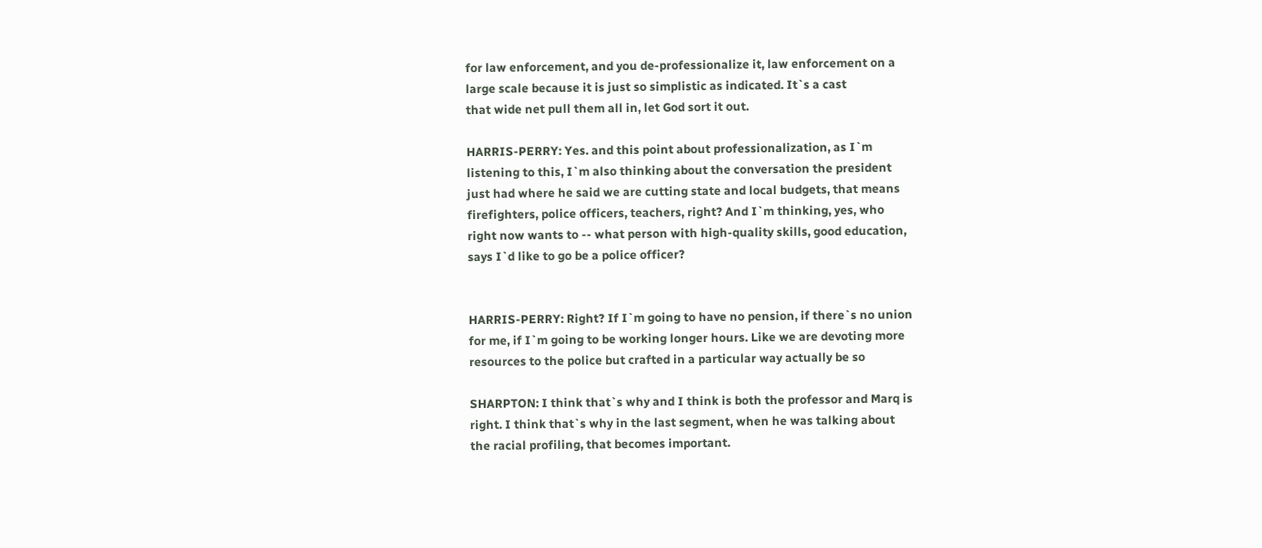for law enforcement, and you de-professionalize it, law enforcement on a
large scale because it is just so simplistic as indicated. It`s a cast
that wide net pull them all in, let God sort it out.

HARRIS-PERRY: Yes. and this point about professionalization, as I`m
listening to this, I`m also thinking about the conversation the president
just had where he said we are cutting state and local budgets, that means
firefighters, police officers, teachers, right? And I`m thinking, yes, who
right now wants to -- what person with high-quality skills, good education,
says I`d like to go be a police officer?


HARRIS-PERRY: Right? If I`m going to have no pension, if there`s no union
for me, if I`m going to be working longer hours. Like we are devoting more
resources to the police but crafted in a particular way actually be so

SHARPTON: I think that`s why and I think is both the professor and Marq is
right. I think that`s why in the last segment, when he was talking about
the racial profiling, that becomes important.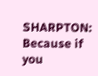SHARPTON: Because if you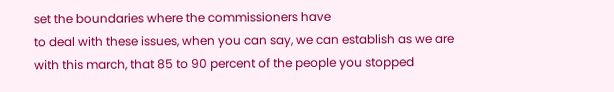set the boundaries where the commissioners have
to deal with these issues, when you can say, we can establish as we are
with this march, that 85 to 90 percent of the people you stopped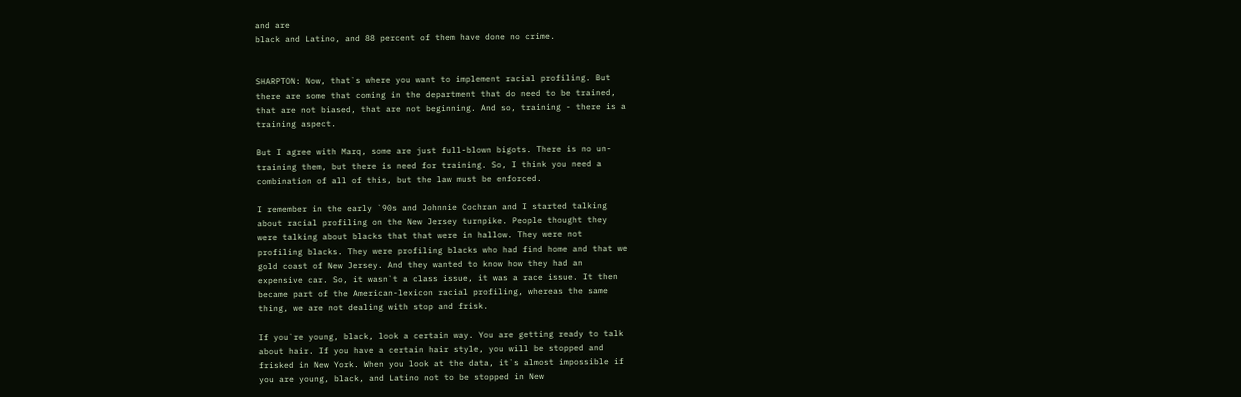and are
black and Latino, and 88 percent of them have done no crime.


SHARPTON: Now, that`s where you want to implement racial profiling. But
there are some that coming in the department that do need to be trained,
that are not biased, that are not beginning. And so, training - there is a
training aspect.

But I agree with Marq, some are just full-blown bigots. There is no un-
training them, but there is need for training. So, I think you need a
combination of all of this, but the law must be enforced.

I remember in the early `90s and Johnnie Cochran and I started talking
about racial profiling on the New Jersey turnpike. People thought they
were talking about blacks that that were in hallow. They were not
profiling blacks. They were profiling blacks who had find home and that we
gold coast of New Jersey. And they wanted to know how they had an
expensive car. So, it wasn`t a class issue, it was a race issue. It then
became part of the American-lexicon racial profiling, whereas the same
thing, we are not dealing with stop and frisk.

If you`re young, black, look a certain way. You are getting ready to talk
about hair. If you have a certain hair style, you will be stopped and
frisked in New York. When you look at the data, it`s almost impossible if
you are young, black, and Latino not to be stopped in New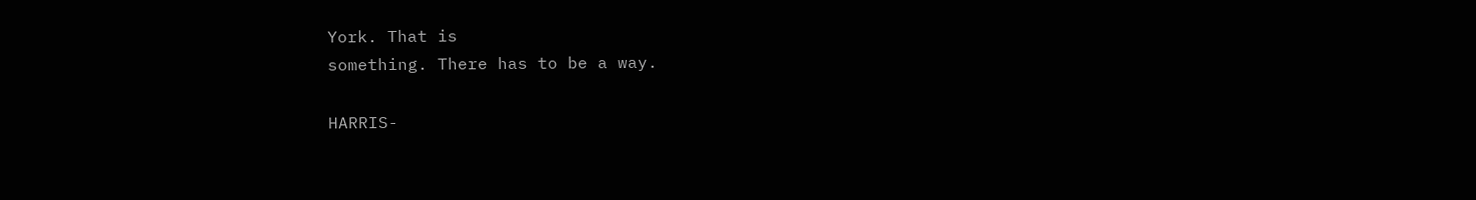York. That is
something. There has to be a way.

HARRIS-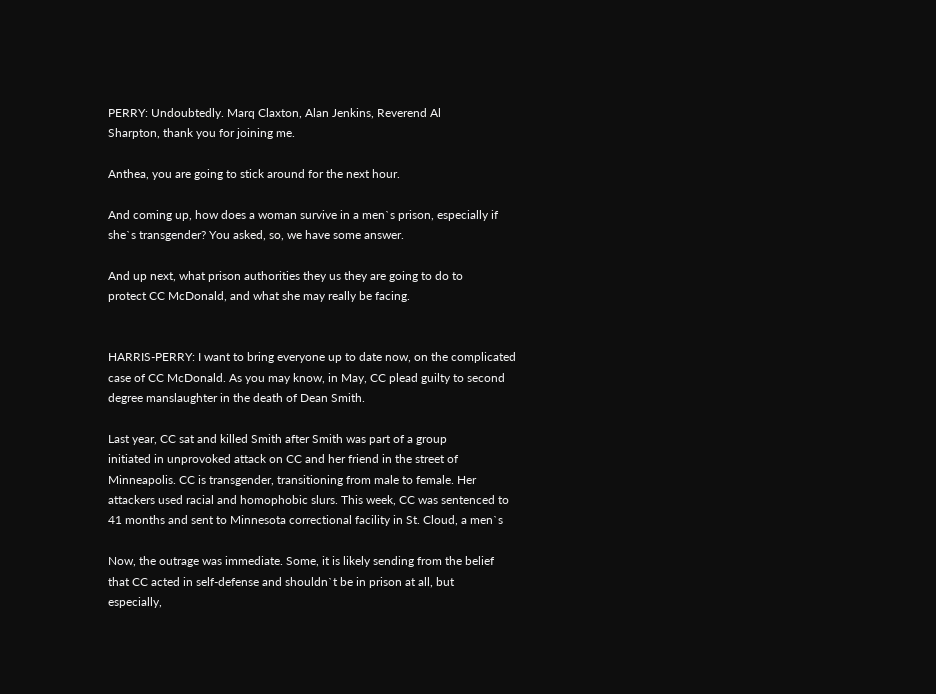PERRY: Undoubtedly. Marq Claxton, Alan Jenkins, Reverend Al
Sharpton, thank you for joining me.

Anthea, you are going to stick around for the next hour.

And coming up, how does a woman survive in a men`s prison, especially if
she`s transgender? You asked, so, we have some answer.

And up next, what prison authorities they us they are going to do to
protect CC McDonald, and what she may really be facing.


HARRIS-PERRY: I want to bring everyone up to date now, on the complicated
case of CC McDonald. As you may know, in May, CC plead guilty to second
degree manslaughter in the death of Dean Smith.

Last year, CC sat and killed Smith after Smith was part of a group
initiated in unprovoked attack on CC and her friend in the street of
Minneapolis. CC is transgender, transitioning from male to female. Her
attackers used racial and homophobic slurs. This week, CC was sentenced to
41 months and sent to Minnesota correctional facility in St. Cloud, a men`s

Now, the outrage was immediate. Some, it is likely sending from the belief
that CC acted in self-defense and shouldn`t be in prison at all, but
especially,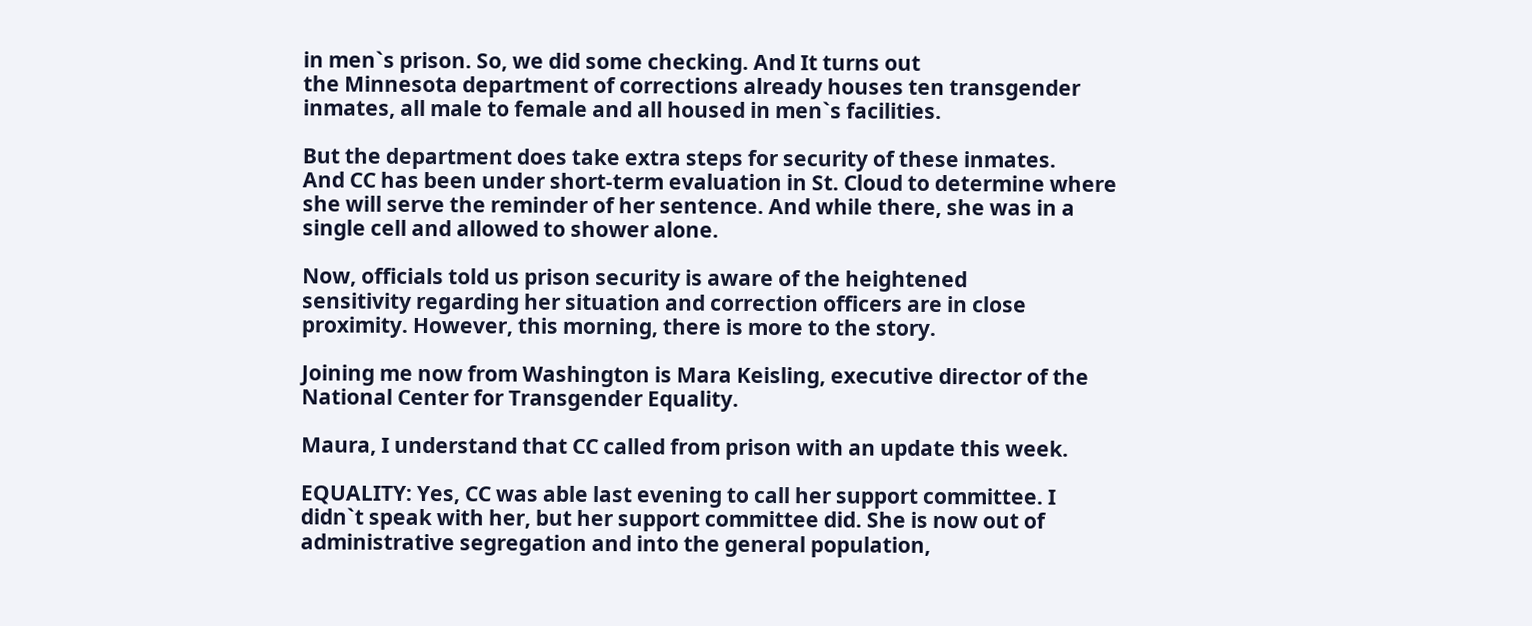in men`s prison. So, we did some checking. And It turns out
the Minnesota department of corrections already houses ten transgender
inmates, all male to female and all housed in men`s facilities.

But the department does take extra steps for security of these inmates.
And CC has been under short-term evaluation in St. Cloud to determine where
she will serve the reminder of her sentence. And while there, she was in a
single cell and allowed to shower alone.

Now, officials told us prison security is aware of the heightened
sensitivity regarding her situation and correction officers are in close
proximity. However, this morning, there is more to the story.

Joining me now from Washington is Mara Keisling, executive director of the
National Center for Transgender Equality.

Maura, I understand that CC called from prison with an update this week.

EQUALITY: Yes, CC was able last evening to call her support committee. I
didn`t speak with her, but her support committee did. She is now out of
administrative segregation and into the general population,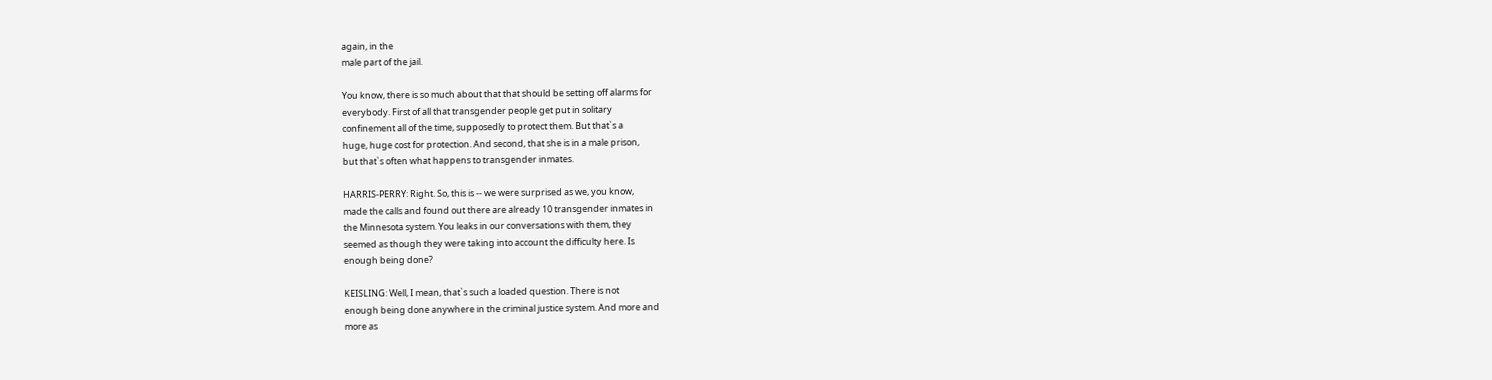again, in the
male part of the jail.

You know, there is so much about that that should be setting off alarms for
everybody. First of all that transgender people get put in solitary
confinement all of the time, supposedly to protect them. But that`s a
huge, huge cost for protection. And second, that she is in a male prison,
but that`s often what happens to transgender inmates.

HARRIS-PERRY: Right. So, this is -- we were surprised as we, you know,
made the calls and found out there are already 10 transgender inmates in
the Minnesota system. You leaks in our conversations with them, they
seemed as though they were taking into account the difficulty here. Is
enough being done?

KEISLING: Well, I mean, that`s such a loaded question. There is not
enough being done anywhere in the criminal justice system. And more and
more as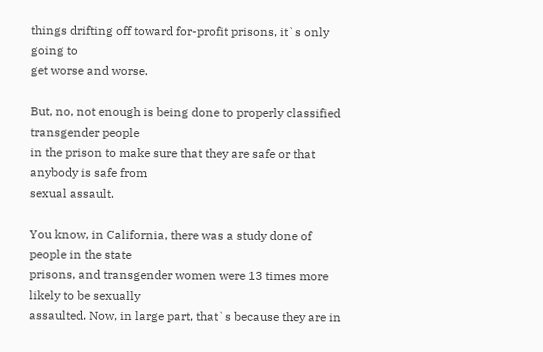things drifting off toward for-profit prisons, it`s only going to
get worse and worse.

But, no, not enough is being done to properly classified transgender people
in the prison to make sure that they are safe or that anybody is safe from
sexual assault.

You know, in California, there was a study done of people in the state
prisons, and transgender women were 13 times more likely to be sexually
assaulted. Now, in large part, that`s because they are in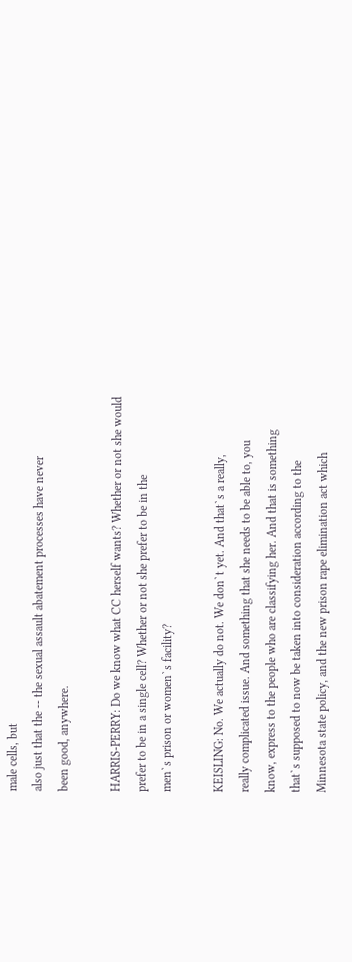male cells, but
also just that the -- the sexual assault abatement processes have never
been good, anywhere.

HARRIS-PERRY: Do we know what CC herself wants? Whether or not she would
prefer to be in a single cell? Whether or not she prefer to be in the
men`s prison or women`s facility?

KEISLING: No. We actually do not. We don`t yet. And that`s a really,
really complicated issue. And something that she needs to be able to, you
know, express to the people who are classifying her. And that is something
that`s supposed to now be taken into consideration according to the
Minnesota state policy, and the new prison rape elimination act which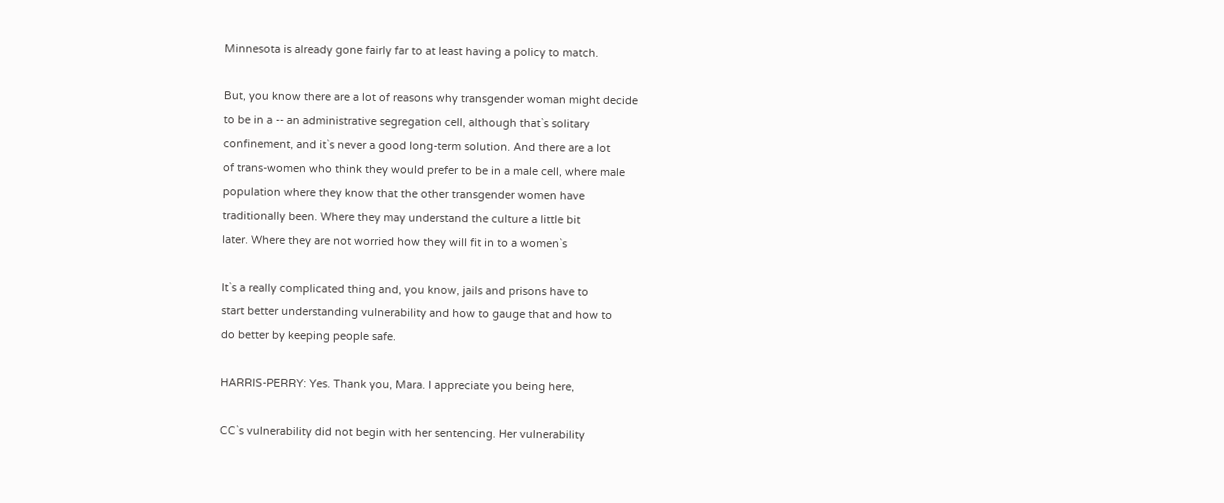Minnesota is already gone fairly far to at least having a policy to match.

But, you know there are a lot of reasons why transgender woman might decide
to be in a -- an administrative segregation cell, although that`s solitary
confinement, and it`s never a good long-term solution. And there are a lot
of trans-women who think they would prefer to be in a male cell, where male
population where they know that the other transgender women have
traditionally been. Where they may understand the culture a little bit
later. Where they are not worried how they will fit in to a women`s

It`s a really complicated thing and, you know, jails and prisons have to
start better understanding vulnerability and how to gauge that and how to
do better by keeping people safe.

HARRIS-PERRY: Yes. Thank you, Mara. I appreciate you being here,

CC`s vulnerability did not begin with her sentencing. Her vulnerability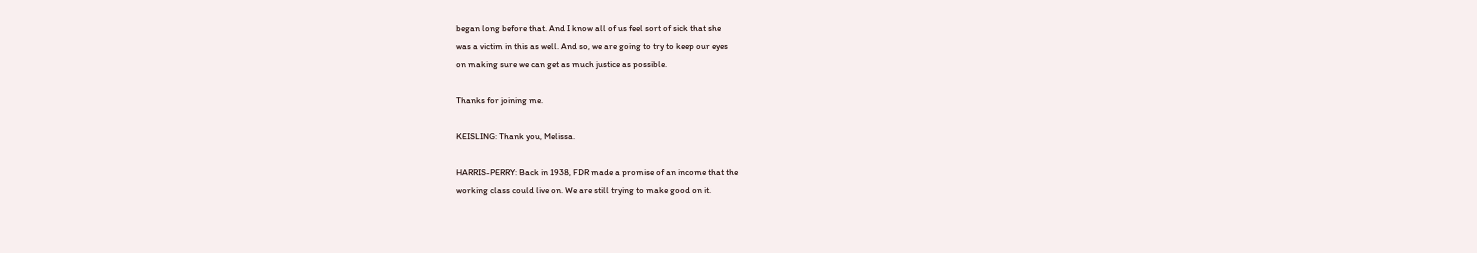began long before that. And I know all of us feel sort of sick that she
was a victim in this as well. And so, we are going to try to keep our eyes
on making sure we can get as much justice as possible.

Thanks for joining me.

KEISLING: Thank you, Melissa.

HARRIS-PERRY: Back in 1938, FDR made a promise of an income that the
working class could live on. We are still trying to make good on it.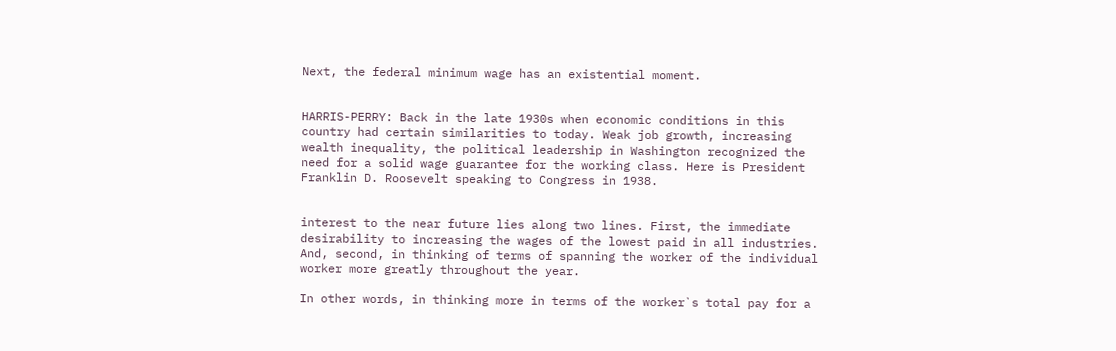Next, the federal minimum wage has an existential moment.


HARRIS-PERRY: Back in the late 1930s when economic conditions in this
country had certain similarities to today. Weak job growth, increasing
wealth inequality, the political leadership in Washington recognized the
need for a solid wage guarantee for the working class. Here is President
Franklin D. Roosevelt speaking to Congress in 1938.


interest to the near future lies along two lines. First, the immediate
desirability to increasing the wages of the lowest paid in all industries.
And, second, in thinking of terms of spanning the worker of the individual
worker more greatly throughout the year.

In other words, in thinking more in terms of the worker`s total pay for a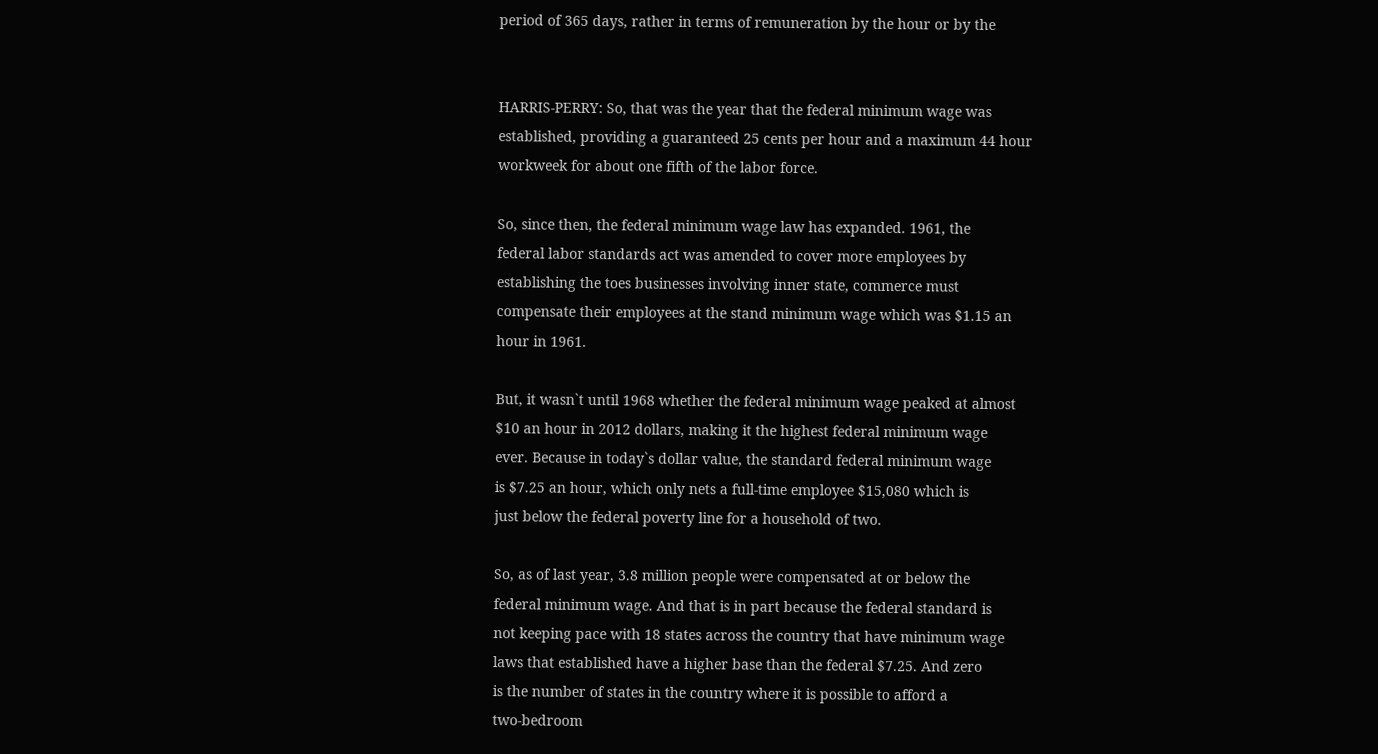period of 365 days, rather in terms of remuneration by the hour or by the


HARRIS-PERRY: So, that was the year that the federal minimum wage was
established, providing a guaranteed 25 cents per hour and a maximum 44 hour
workweek for about one fifth of the labor force.

So, since then, the federal minimum wage law has expanded. 1961, the
federal labor standards act was amended to cover more employees by
establishing the toes businesses involving inner state, commerce must
compensate their employees at the stand minimum wage which was $1.15 an
hour in 1961.

But, it wasn`t until 1968 whether the federal minimum wage peaked at almost
$10 an hour in 2012 dollars, making it the highest federal minimum wage
ever. Because in today`s dollar value, the standard federal minimum wage
is $7.25 an hour, which only nets a full-time employee $15,080 which is
just below the federal poverty line for a household of two.

So, as of last year, 3.8 million people were compensated at or below the
federal minimum wage. And that is in part because the federal standard is
not keeping pace with 18 states across the country that have minimum wage
laws that established have a higher base than the federal $7.25. And zero
is the number of states in the country where it is possible to afford a
two-bedroom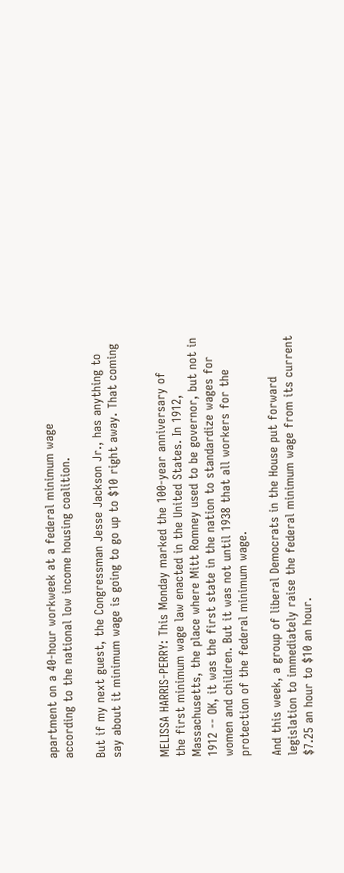apartment on a 40-hour workweek at a federal minimum wage
according to the national low income housing coalition.

But if my next guest, the Congressman Jesse Jackson Jr., has anything to
say about it minimum wage is going to go up to $10 right away. That coming


MELISSA HARRIS-PERRY: This Monday marked the 100-year anniversary of
the first minimum wage law enacted in the United States. In 1912,
Massachusetts, the place where Mitt Romney used to be governor, but not in
1912 -- OK, it was the first state in the nation to standardize wages for
women and children. But it was not until 1938 that all workers for the
protection of the federal minimum wage.

And this week, a group of liberal Democrats in the House put forward
legislation to immediately raise the federal minimum wage from its current
$7.25 an hour to $10 an hour.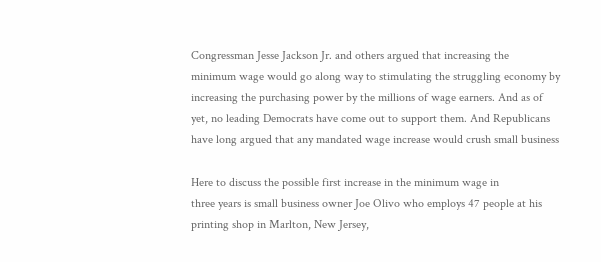Congressman Jesse Jackson Jr. and others argued that increasing the
minimum wage would go along way to stimulating the struggling economy by
increasing the purchasing power by the millions of wage earners. And as of
yet, no leading Democrats have come out to support them. And Republicans
have long argued that any mandated wage increase would crush small business

Here to discuss the possible first increase in the minimum wage in
three years is small business owner Joe Olivo who employs 47 people at his
printing shop in Marlton, New Jersey,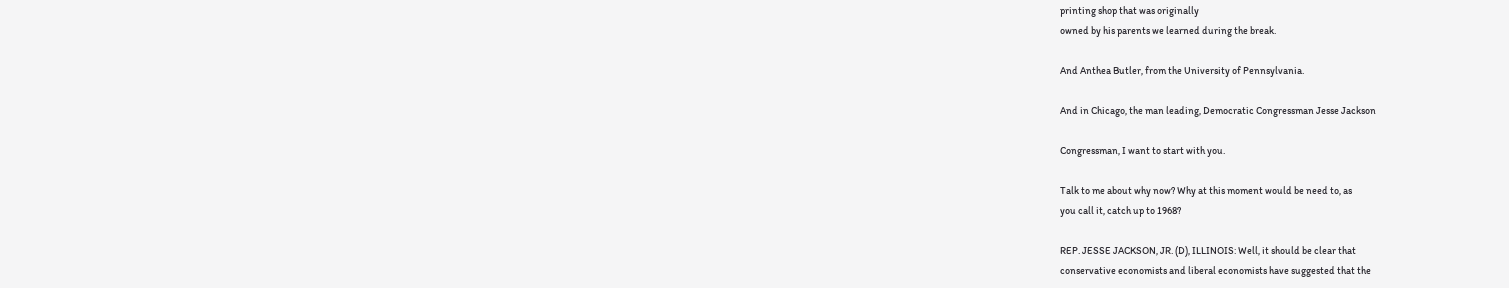printing shop that was originally
owned by his parents we learned during the break.

And Anthea Butler, from the University of Pennsylvania.

And in Chicago, the man leading, Democratic Congressman Jesse Jackson

Congressman, I want to start with you.

Talk to me about why now? Why at this moment would be need to, as
you call it, catch up to 1968?

REP. JESSE JACKSON, JR. (D), ILLINOIS: Well, it should be clear that
conservative economists and liberal economists have suggested that the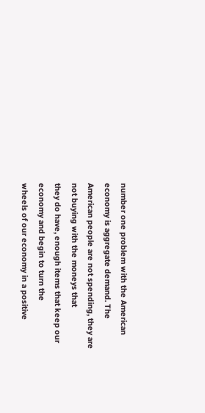number one problem with the American economy is aggregate demand. The
American people are not spending, they are not buying with the moneys that
they do have, enough items that keep our economy and begin to turn the
wheels of our economy in a positive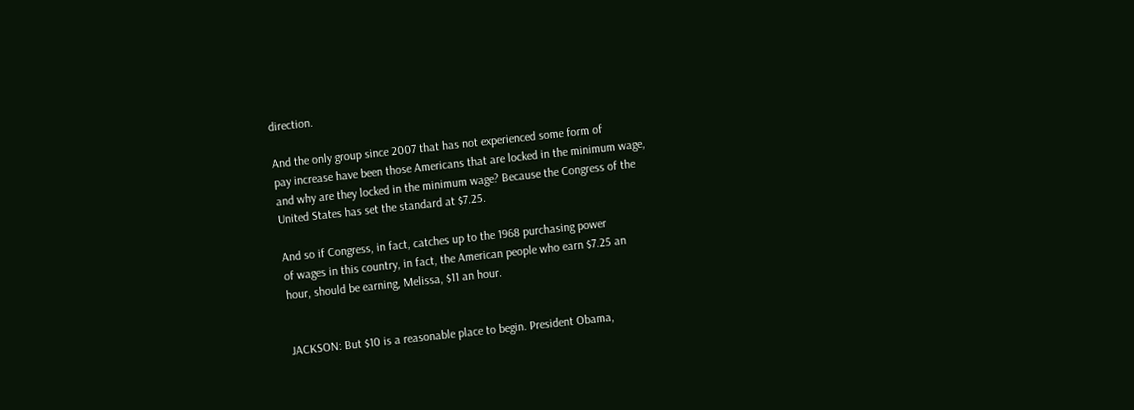direction.

And the only group since 2007 that has not experienced some form of
pay increase have been those Americans that are locked in the minimum wage,
and why are they locked in the minimum wage? Because the Congress of the
United States has set the standard at $7.25.

And so if Congress, in fact, catches up to the 1968 purchasing power
of wages in this country, in fact, the American people who earn $7.25 an
hour, should be earning, Melissa, $11 an hour.


JACKSON: But $10 is a reasonable place to begin. President Obama,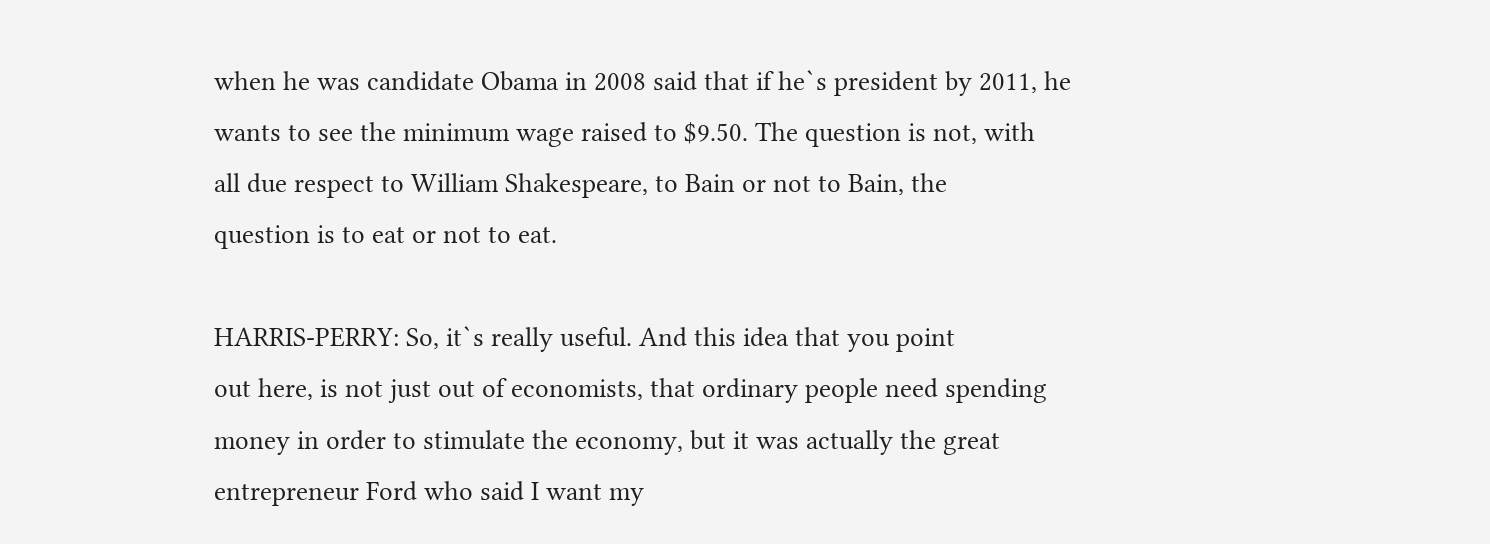when he was candidate Obama in 2008 said that if he`s president by 2011, he
wants to see the minimum wage raised to $9.50. The question is not, with
all due respect to William Shakespeare, to Bain or not to Bain, the
question is to eat or not to eat.

HARRIS-PERRY: So, it`s really useful. And this idea that you point
out here, is not just out of economists, that ordinary people need spending
money in order to stimulate the economy, but it was actually the great
entrepreneur Ford who said I want my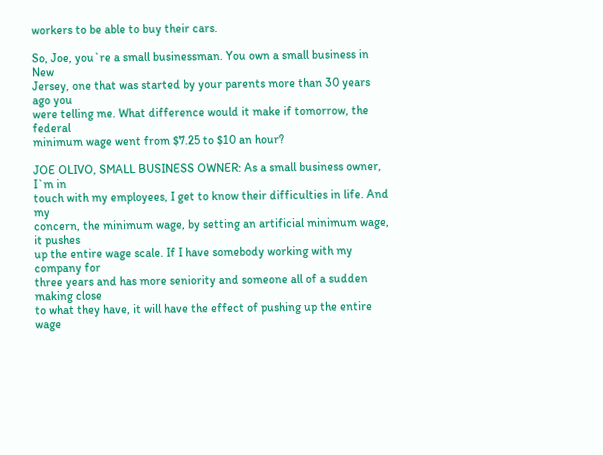workers to be able to buy their cars.

So, Joe, you`re a small businessman. You own a small business in New
Jersey, one that was started by your parents more than 30 years ago you
were telling me. What difference would it make if tomorrow, the federal
minimum wage went from $7.25 to $10 an hour?

JOE OLIVO, SMALL BUSINESS OWNER: As a small business owner, I`m in
touch with my employees, I get to know their difficulties in life. And my
concern, the minimum wage, by setting an artificial minimum wage, it pushes
up the entire wage scale. If I have somebody working with my company for
three years and has more seniority and someone all of a sudden making close
to what they have, it will have the effect of pushing up the entire wage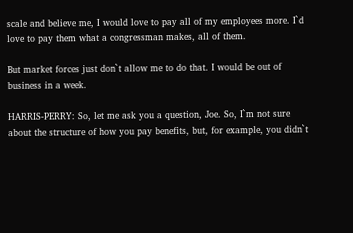scale and believe me, I would love to pay all of my employees more. I`d
love to pay them what a congressman makes, all of them.

But market forces just don`t allow me to do that. I would be out of
business in a week.

HARRIS-PERRY: So, let me ask you a question, Joe. So, I`m not sure
about the structure of how you pay benefits, but, for example, you didn`t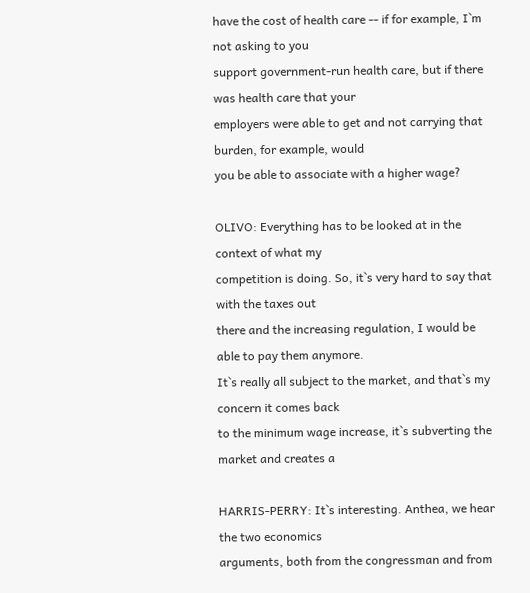have the cost of health care -- if for example, I`m not asking to you
support government-run health care, but if there was health care that your
employers were able to get and not carrying that burden, for example, would
you be able to associate with a higher wage?

OLIVO: Everything has to be looked at in the context of what my
competition is doing. So, it`s very hard to say that with the taxes out
there and the increasing regulation, I would be able to pay them anymore.
It`s really all subject to the market, and that`s my concern it comes back
to the minimum wage increase, it`s subverting the market and creates a

HARRIS-PERRY: It`s interesting. Anthea, we hear the two economics
arguments, both from the congressman and from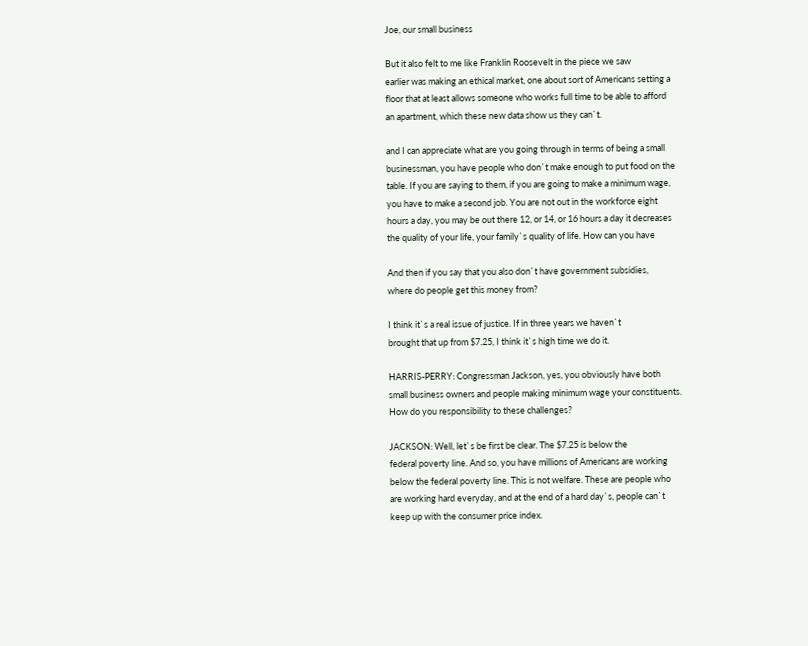Joe, our small business

But it also felt to me like Franklin Roosevelt in the piece we saw
earlier was making an ethical market, one about sort of Americans setting a
floor that at least allows someone who works full time to be able to afford
an apartment, which these new data show us they can`t.

and I can appreciate what are you going through in terms of being a small
businessman, you have people who don`t make enough to put food on the
table. If you are saying to them, if you are going to make a minimum wage,
you have to make a second job. You are not out in the workforce eight
hours a day, you may be out there 12, or 14, or 16 hours a day it decreases
the quality of your life, your family`s quality of life. How can you have

And then if you say that you also don`t have government subsidies,
where do people get this money from?

I think it`s a real issue of justice. If in three years we haven`t
brought that up from $7.25, I think it`s high time we do it.

HARRIS-PERRY: Congressman Jackson, yes, you obviously have both
small business owners and people making minimum wage your constituents.
How do you responsibility to these challenges?

JACKSON: Well, let`s be first be clear. The $7.25 is below the
federal poverty line. And so, you have millions of Americans are working
below the federal poverty line. This is not welfare. These are people who
are working hard everyday, and at the end of a hard day`s, people can`t
keep up with the consumer price index.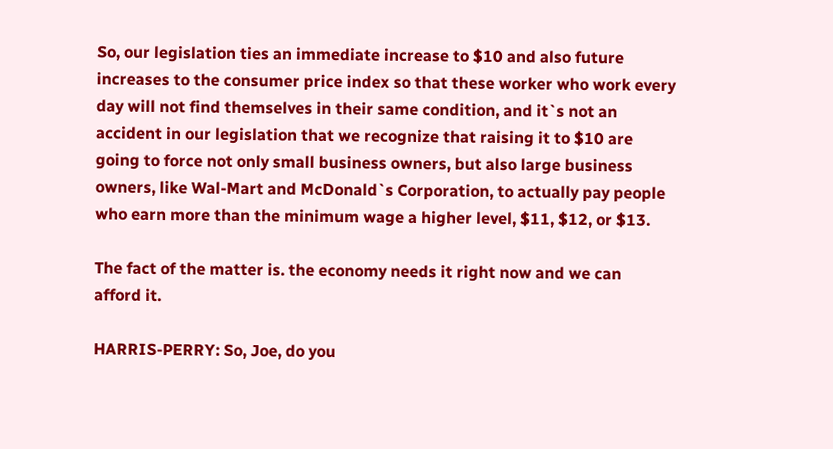So, our legislation ties an immediate increase to $10 and also future
increases to the consumer price index so that these worker who work every
day will not find themselves in their same condition, and it`s not an
accident in our legislation that we recognize that raising it to $10 are
going to force not only small business owners, but also large business
owners, like Wal-Mart and McDonald`s Corporation, to actually pay people
who earn more than the minimum wage a higher level, $11, $12, or $13.

The fact of the matter is. the economy needs it right now and we can
afford it.

HARRIS-PERRY: So, Joe, do you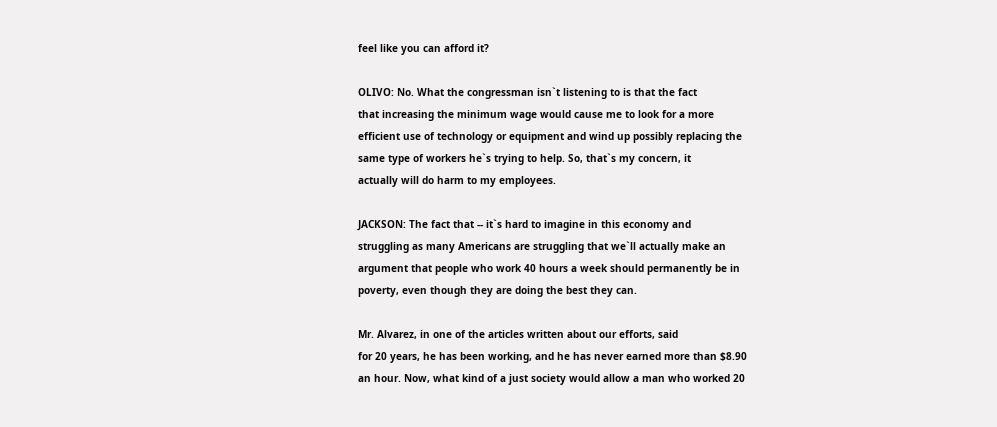feel like you can afford it?

OLIVO: No. What the congressman isn`t listening to is that the fact
that increasing the minimum wage would cause me to look for a more
efficient use of technology or equipment and wind up possibly replacing the
same type of workers he`s trying to help. So, that`s my concern, it
actually will do harm to my employees.

JACKSON: The fact that -- it`s hard to imagine in this economy and
struggling as many Americans are struggling that we`ll actually make an
argument that people who work 40 hours a week should permanently be in
poverty, even though they are doing the best they can.

Mr. Alvarez, in one of the articles written about our efforts, said
for 20 years, he has been working, and he has never earned more than $8.90
an hour. Now, what kind of a just society would allow a man who worked 20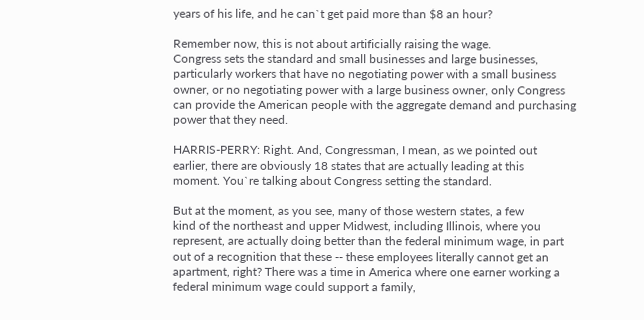years of his life, and he can`t get paid more than $8 an hour?

Remember now, this is not about artificially raising the wage.
Congress sets the standard and small businesses and large businesses,
particularly workers that have no negotiating power with a small business
owner, or no negotiating power with a large business owner, only Congress
can provide the American people with the aggregate demand and purchasing
power that they need.

HARRIS-PERRY: Right. And, Congressman, I mean, as we pointed out
earlier, there are obviously 18 states that are actually leading at this
moment. You`re talking about Congress setting the standard.

But at the moment, as you see, many of those western states, a few
kind of the northeast and upper Midwest, including Illinois, where you
represent, are actually doing better than the federal minimum wage, in part
out of a recognition that these -- these employees literally cannot get an
apartment, right? There was a time in America where one earner working a
federal minimum wage could support a family,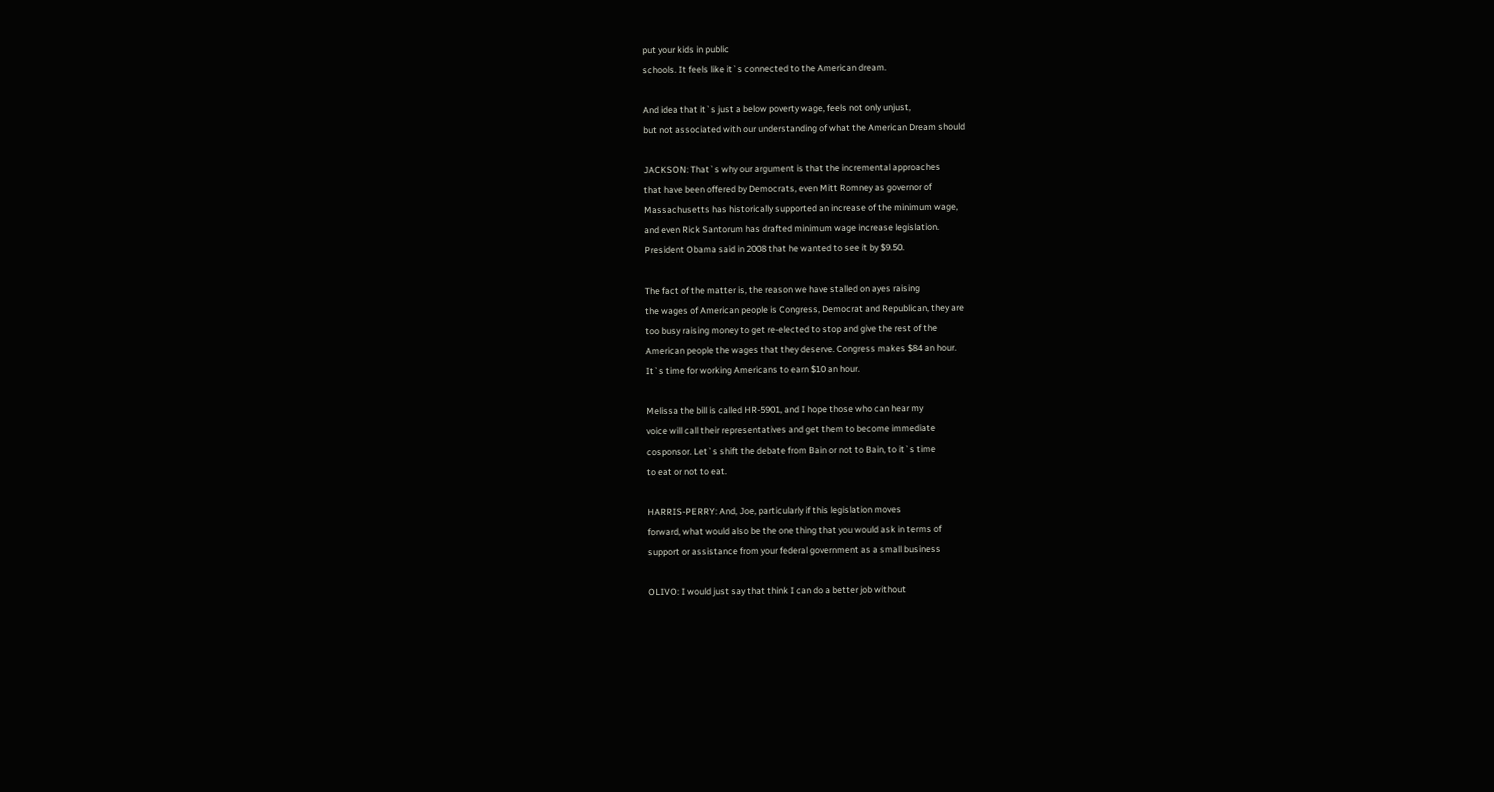put your kids in public
schools. It feels like it`s connected to the American dream.

And idea that it`s just a below poverty wage, feels not only unjust,
but not associated with our understanding of what the American Dream should

JACKSON: That`s why our argument is that the incremental approaches
that have been offered by Democrats, even Mitt Romney as governor of
Massachusetts has historically supported an increase of the minimum wage,
and even Rick Santorum has drafted minimum wage increase legislation.
President Obama said in 2008 that he wanted to see it by $9.50.

The fact of the matter is, the reason we have stalled on ayes raising
the wages of American people is Congress, Democrat and Republican, they are
too busy raising money to get re-elected to stop and give the rest of the
American people the wages that they deserve. Congress makes $84 an hour.
It`s time for working Americans to earn $10 an hour.

Melissa the bill is called HR-5901, and I hope those who can hear my
voice will call their representatives and get them to become immediate
cosponsor. Let`s shift the debate from Bain or not to Bain, to it`s time
to eat or not to eat.

HARRIS-PERRY: And, Joe, particularly if this legislation moves
forward, what would also be the one thing that you would ask in terms of
support or assistance from your federal government as a small business

OLIVO: I would just say that think I can do a better job without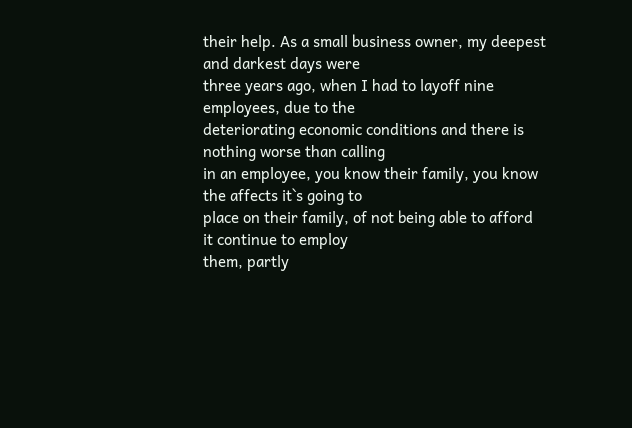their help. As a small business owner, my deepest and darkest days were
three years ago, when I had to layoff nine employees, due to the
deteriorating economic conditions and there is nothing worse than calling
in an employee, you know their family, you know the affects it`s going to
place on their family, of not being able to afford it continue to employ
them, partly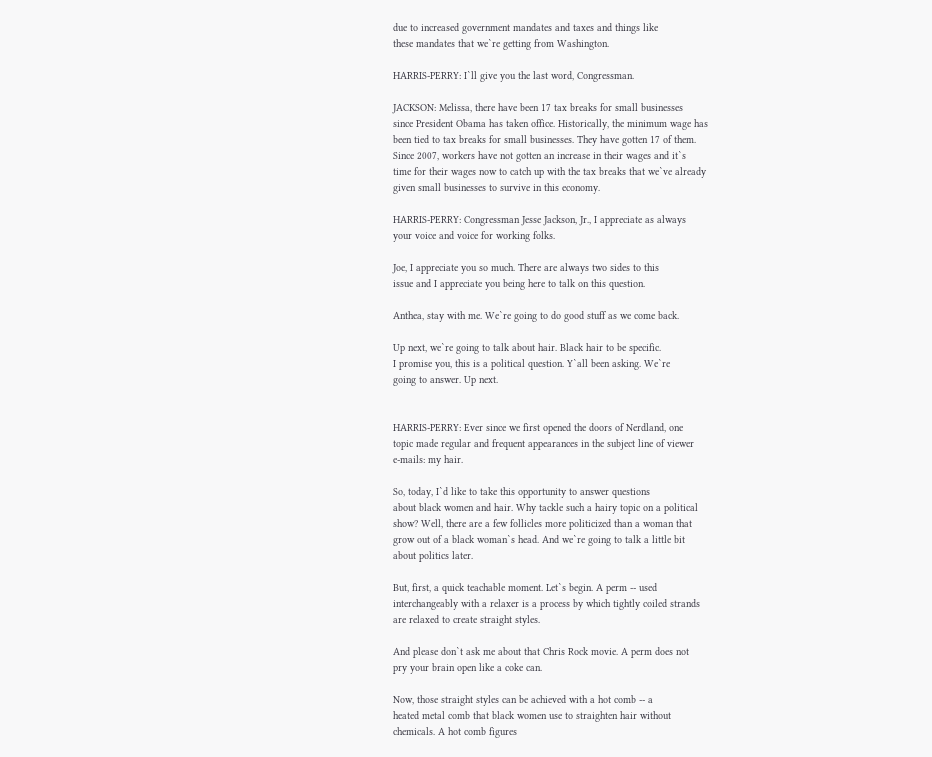due to increased government mandates and taxes and things like
these mandates that we`re getting from Washington.

HARRIS-PERRY: I`ll give you the last word, Congressman.

JACKSON: Melissa, there have been 17 tax breaks for small businesses
since President Obama has taken office. Historically, the minimum wage has
been tied to tax breaks for small businesses. They have gotten 17 of them.
Since 2007, workers have not gotten an increase in their wages and it`s
time for their wages now to catch up with the tax breaks that we`ve already
given small businesses to survive in this economy.

HARRIS-PERRY: Congressman Jesse Jackson, Jr., I appreciate as always
your voice and voice for working folks.

Joe, I appreciate you so much. There are always two sides to this
issue and I appreciate you being here to talk on this question.

Anthea, stay with me. We`re going to do good stuff as we come back.

Up next, we`re going to talk about hair. Black hair to be specific.
I promise you, this is a political question. Y`all been asking. We`re
going to answer. Up next.


HARRIS-PERRY: Ever since we first opened the doors of Nerdland, one
topic made regular and frequent appearances in the subject line of viewer
e-mails: my hair.

So, today, I`d like to take this opportunity to answer questions
about black women and hair. Why tackle such a hairy topic on a political
show? Well, there are a few follicles more politicized than a woman that
grow out of a black woman`s head. And we`re going to talk a little bit
about politics later.

But, first, a quick teachable moment. Let`s begin. A perm -- used
interchangeably with a relaxer is a process by which tightly coiled strands
are relaxed to create straight styles.

And please don`t ask me about that Chris Rock movie. A perm does not
pry your brain open like a coke can.

Now, those straight styles can be achieved with a hot comb -- a
heated metal comb that black women use to straighten hair without
chemicals. A hot comb figures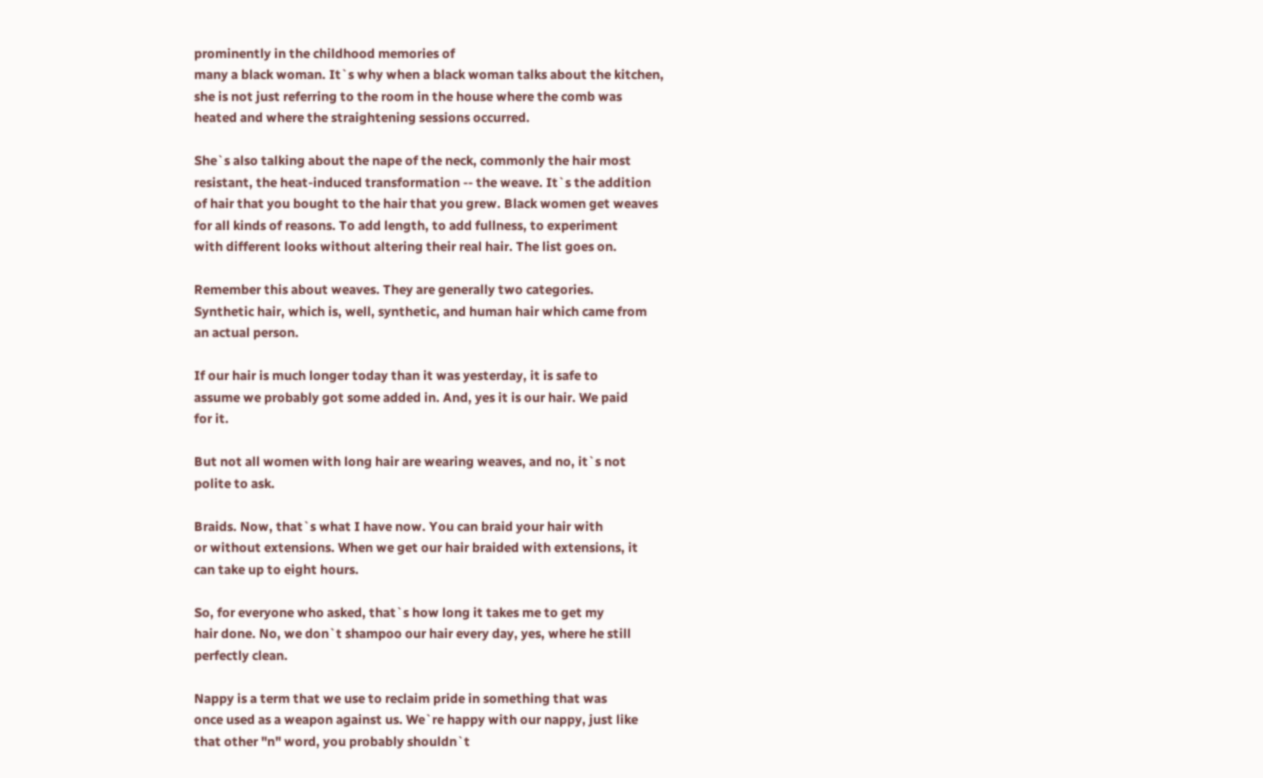prominently in the childhood memories of
many a black woman. It`s why when a black woman talks about the kitchen,
she is not just referring to the room in the house where the comb was
heated and where the straightening sessions occurred.

She`s also talking about the nape of the neck, commonly the hair most
resistant, the heat-induced transformation -- the weave. It`s the addition
of hair that you bought to the hair that you grew. Black women get weaves
for all kinds of reasons. To add length, to add fullness, to experiment
with different looks without altering their real hair. The list goes on.

Remember this about weaves. They are generally two categories.
Synthetic hair, which is, well, synthetic, and human hair which came from
an actual person.

If our hair is much longer today than it was yesterday, it is safe to
assume we probably got some added in. And, yes it is our hair. We paid
for it.

But not all women with long hair are wearing weaves, and no, it`s not
polite to ask.

Braids. Now, that`s what I have now. You can braid your hair with
or without extensions. When we get our hair braided with extensions, it
can take up to eight hours.

So, for everyone who asked, that`s how long it takes me to get my
hair done. No, we don`t shampoo our hair every day, yes, where he still
perfectly clean.

Nappy is a term that we use to reclaim pride in something that was
once used as a weapon against us. We`re happy with our nappy, just like
that other "n" word, you probably shouldn`t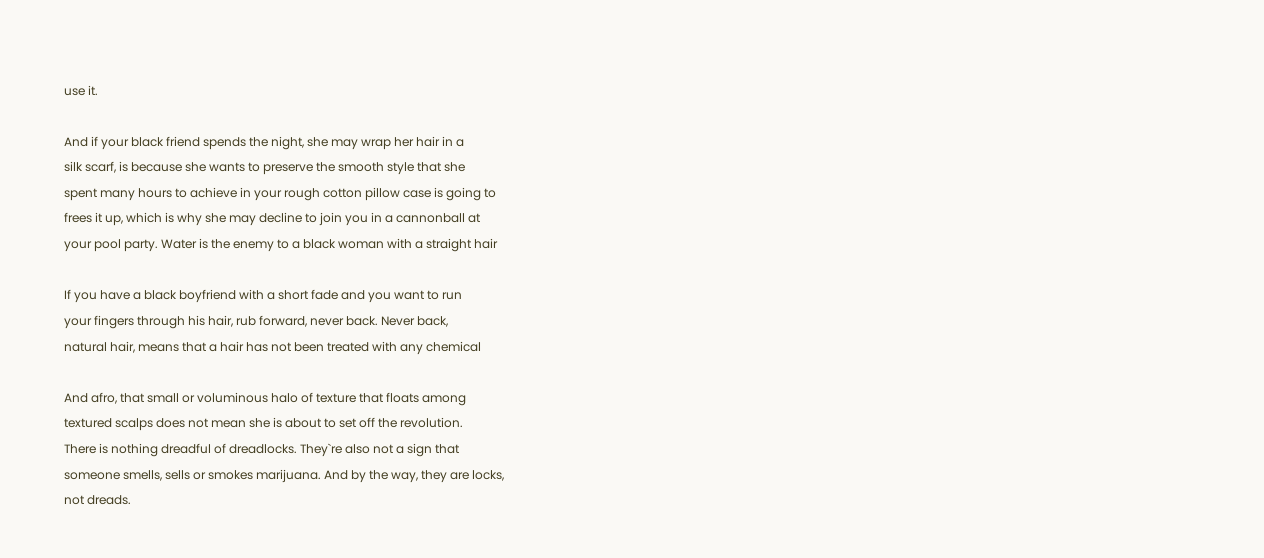use it.

And if your black friend spends the night, she may wrap her hair in a
silk scarf, is because she wants to preserve the smooth style that she
spent many hours to achieve in your rough cotton pillow case is going to
frees it up, which is why she may decline to join you in a cannonball at
your pool party. Water is the enemy to a black woman with a straight hair

If you have a black boyfriend with a short fade and you want to run
your fingers through his hair, rub forward, never back. Never back,
natural hair, means that a hair has not been treated with any chemical

And afro, that small or voluminous halo of texture that floats among
textured scalps does not mean she is about to set off the revolution.
There is nothing dreadful of dreadlocks. They`re also not a sign that
someone smells, sells or smokes marijuana. And by the way, they are locks,
not dreads.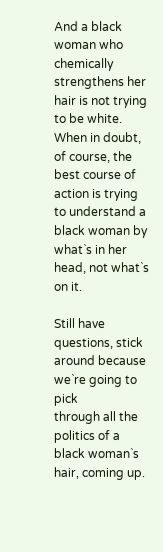And a black woman who chemically strengthens her hair is not trying
to be white. When in doubt, of course, the best course of action is trying
to understand a black woman by what`s in her head, not what`s on it.

Still have questions, stick around because we`re going to pick
through all the politics of a black woman`s hair, coming up.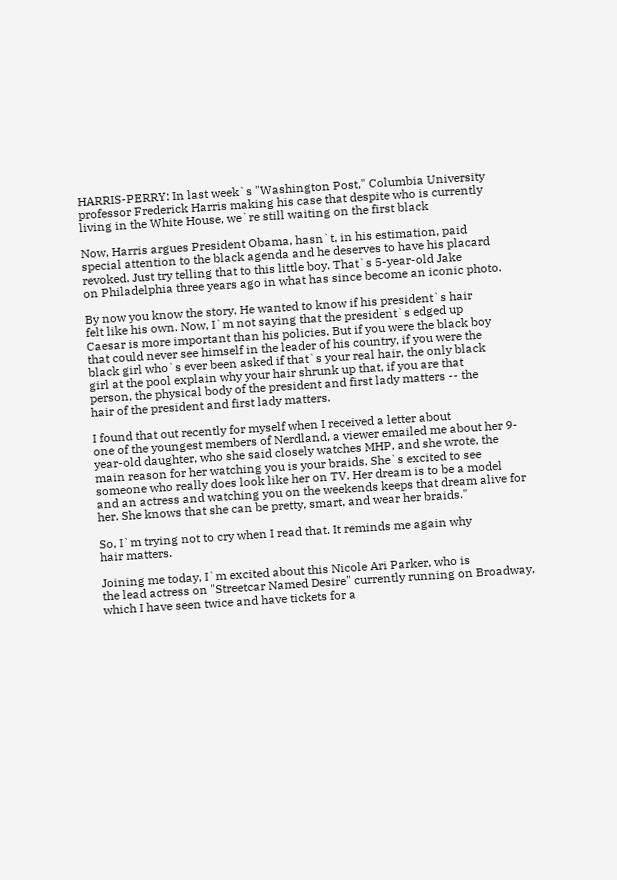HARRIS-PERRY: In last week`s "Washington Post," Columbia University
professor Frederick Harris making his case that despite who is currently
living in the White House, we`re still waiting on the first black

Now, Harris argues President Obama, hasn`t, in his estimation, paid
special attention to the black agenda and he deserves to have his placard
revoked. Just try telling that to this little boy. That`s 5-year-old Jake
on Philadelphia three years ago in what has since become an iconic photo.

By now you know the story. He wanted to know if his president`s hair
felt like his own. Now, I`m not saying that the president`s edged up
Caesar is more important than his policies. But if you were the black boy
that could never see himself in the leader of his country, if you were the
black girl who`s ever been asked if that`s your real hair, the only black
girl at the pool explain why your hair shrunk up that, if you are that
person, the physical body of the president and first lady matters -- the
hair of the president and first lady matters.

I found that out recently for myself when I received a letter about
one of the youngest members of Nerdland, a viewer emailed me about her 9-
year-old daughter, who she said closely watches MHP, and she wrote, the
main reason for her watching you is your braids. She`s excited to see
someone who really does look like her on TV. Her dream is to be a model
and an actress and watching you on the weekends keeps that dream alive for
her. She knows that she can be pretty, smart, and wear her braids."

So, I`m trying not to cry when I read that. It reminds me again why
hair matters.

Joining me today, I`m excited about this Nicole Ari Parker, who is
the lead actress on "Streetcar Named Desire" currently running on Broadway,
which I have seen twice and have tickets for a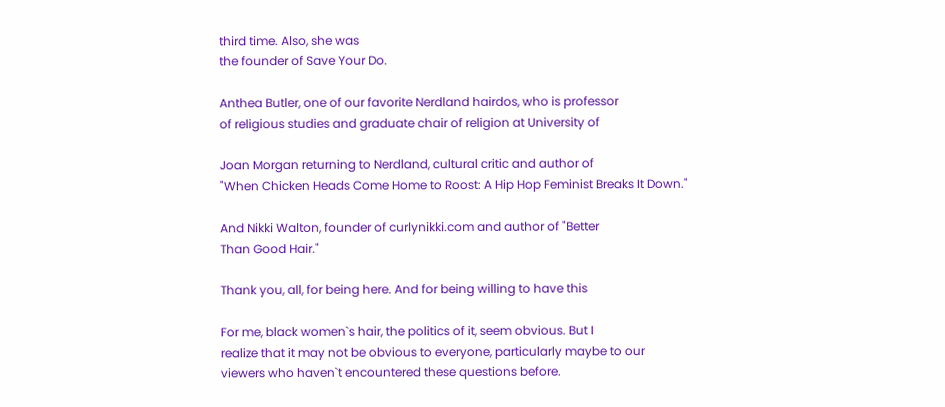third time. Also, she was
the founder of Save Your Do.

Anthea Butler, one of our favorite Nerdland hairdos, who is professor
of religious studies and graduate chair of religion at University of

Joan Morgan returning to Nerdland, cultural critic and author of
"When Chicken Heads Come Home to Roost: A Hip Hop Feminist Breaks It Down."

And Nikki Walton, founder of curlynikki.com and author of "Better
Than Good Hair."

Thank you, all, for being here. And for being willing to have this

For me, black women`s hair, the politics of it, seem obvious. But I
realize that it may not be obvious to everyone, particularly maybe to our
viewers who haven`t encountered these questions before.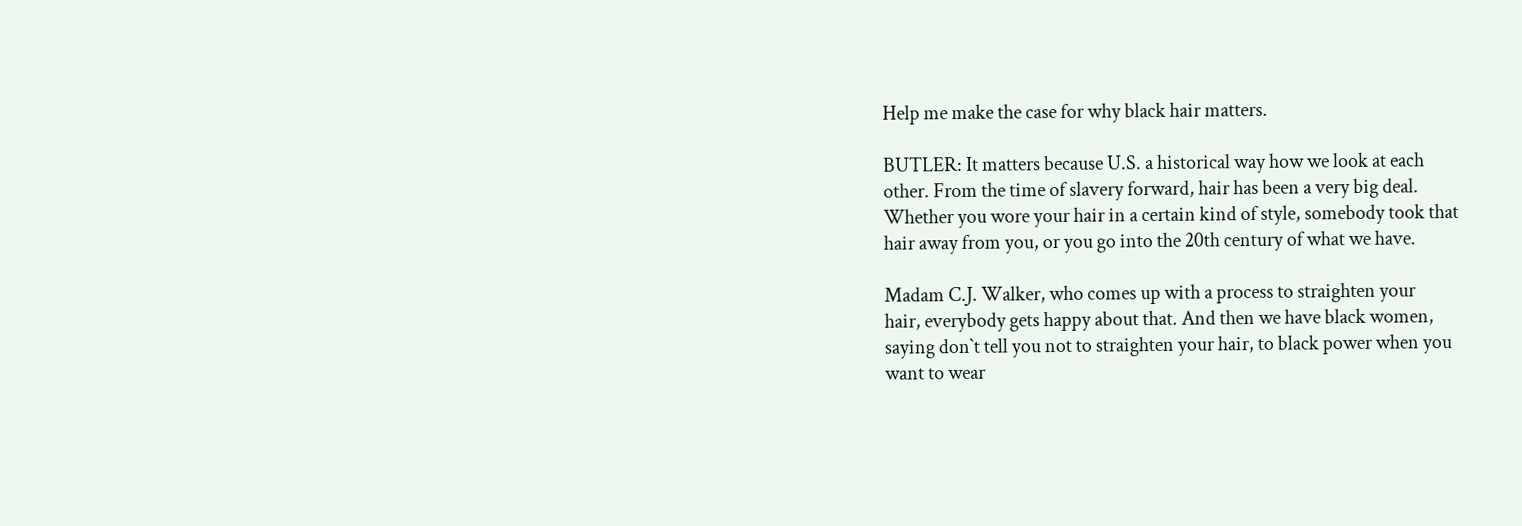Help me make the case for why black hair matters.

BUTLER: It matters because U.S. a historical way how we look at each
other. From the time of slavery forward, hair has been a very big deal.
Whether you wore your hair in a certain kind of style, somebody took that
hair away from you, or you go into the 20th century of what we have.

Madam C.J. Walker, who comes up with a process to straighten your
hair, everybody gets happy about that. And then we have black women,
saying don`t tell you not to straighten your hair, to black power when you
want to wear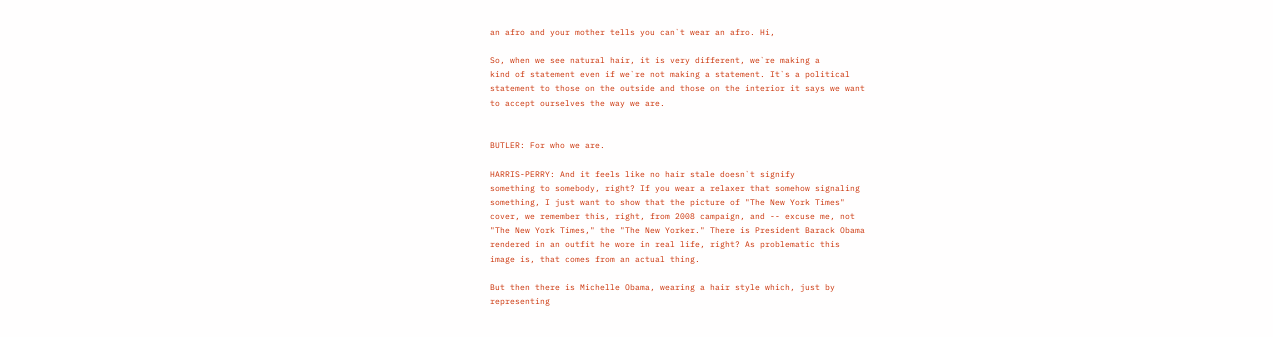an afro and your mother tells you can`t wear an afro. Hi,

So, when we see natural hair, it is very different, we`re making a
kind of statement even if we`re not making a statement. It`s a political
statement to those on the outside and those on the interior it says we want
to accept ourselves the way we are.


BUTLER: For who we are.

HARRIS-PERRY: And it feels like no hair stale doesn`t signify
something to somebody, right? If you wear a relaxer that somehow signaling
something, I just want to show that the picture of "The New York Times"
cover, we remember this, right, from 2008 campaign, and -- excuse me, not
"The New York Times," the "The New Yorker." There is President Barack Obama
rendered in an outfit he wore in real life, right? As problematic this
image is, that comes from an actual thing.

But then there is Michelle Obama, wearing a hair style which, just by
representing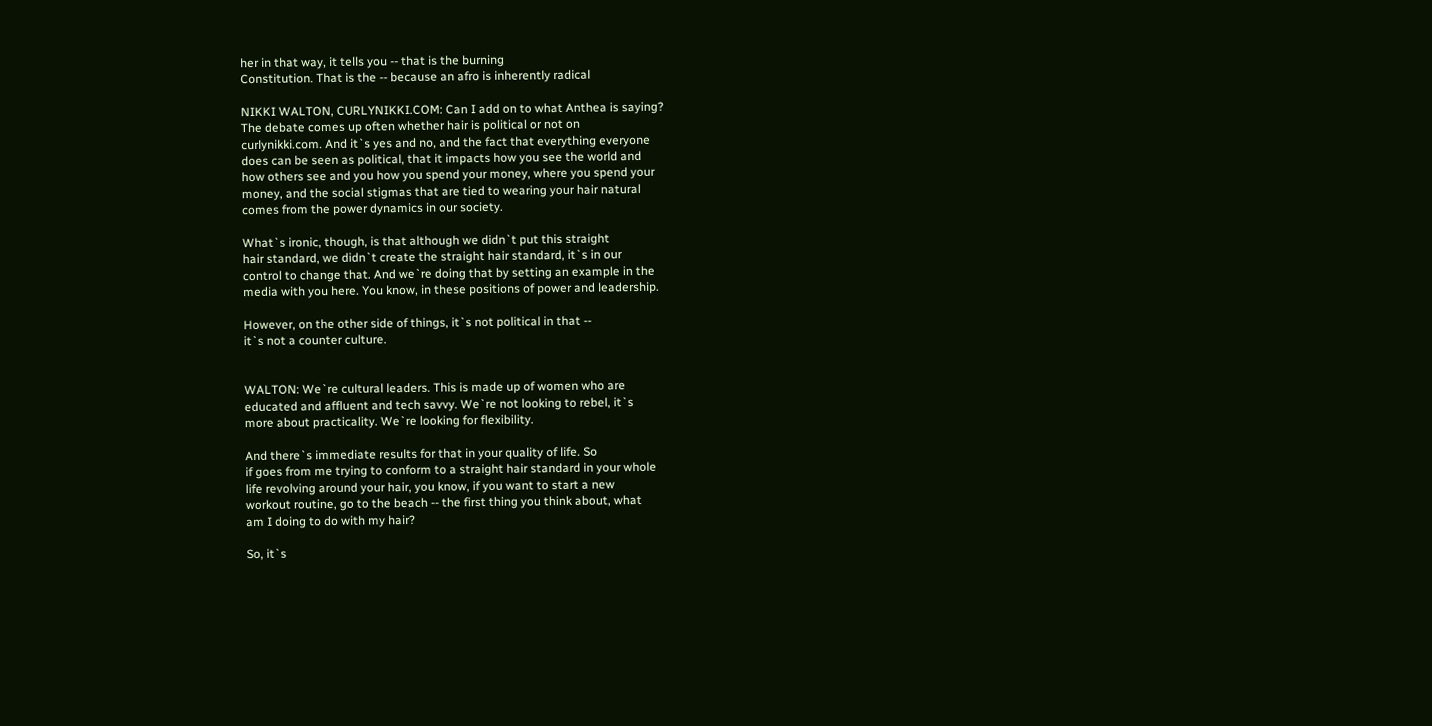her in that way, it tells you -- that is the burning
Constitution. That is the -- because an afro is inherently radical

NIKKI WALTON, CURLYNIKKI.COM: Can I add on to what Anthea is saying?
The debate comes up often whether hair is political or not on
curlynikki.com. And it`s yes and no, and the fact that everything everyone
does can be seen as political, that it impacts how you see the world and
how others see and you how you spend your money, where you spend your
money, and the social stigmas that are tied to wearing your hair natural
comes from the power dynamics in our society.

What`s ironic, though, is that although we didn`t put this straight
hair standard, we didn`t create the straight hair standard, it`s in our
control to change that. And we`re doing that by setting an example in the
media with you here. You know, in these positions of power and leadership.

However, on the other side of things, it`s not political in that --
it`s not a counter culture.


WALTON: We`re cultural leaders. This is made up of women who are
educated and affluent and tech savvy. We`re not looking to rebel, it`s
more about practicality. We`re looking for flexibility.

And there`s immediate results for that in your quality of life. So
if goes from me trying to conform to a straight hair standard in your whole
life revolving around your hair, you know, if you want to start a new
workout routine, go to the beach -- the first thing you think about, what
am I doing to do with my hair?

So, it`s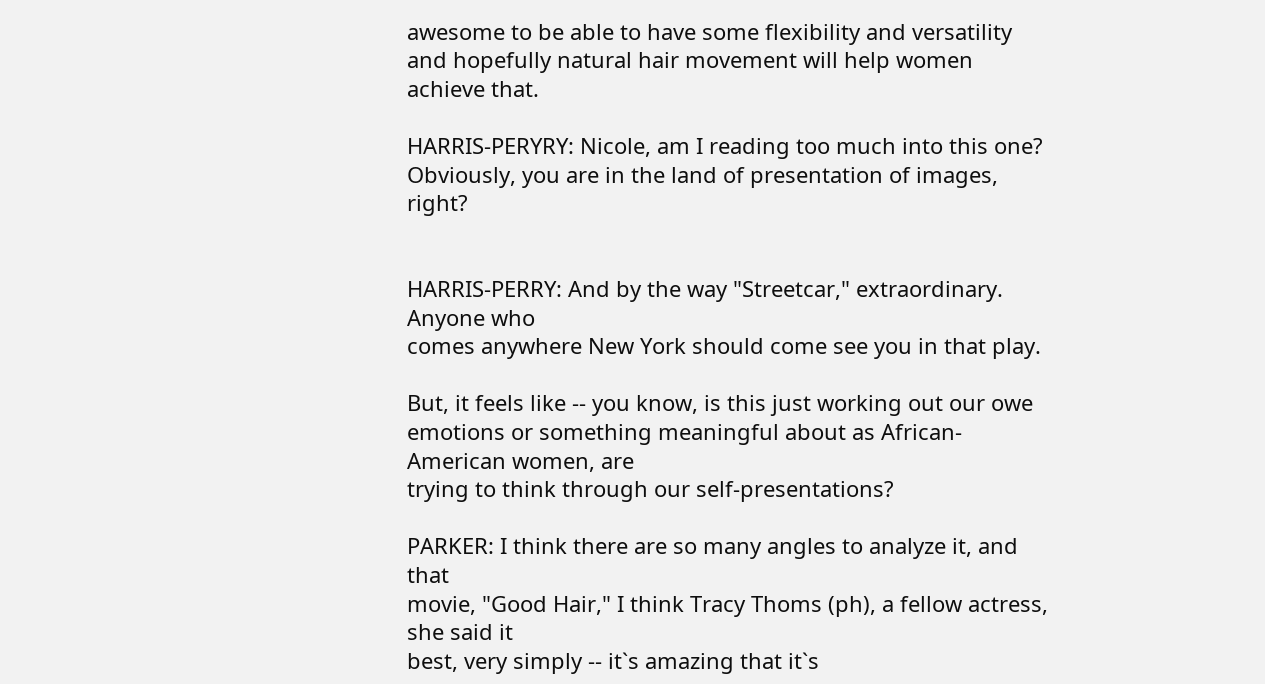awesome to be able to have some flexibility and versatility
and hopefully natural hair movement will help women achieve that.

HARRIS-PERYRY: Nicole, am I reading too much into this one?
Obviously, you are in the land of presentation of images, right?


HARRIS-PERRY: And by the way "Streetcar," extraordinary. Anyone who
comes anywhere New York should come see you in that play.

But, it feels like -- you know, is this just working out our owe
emotions or something meaningful about as African-American women, are
trying to think through our self-presentations?

PARKER: I think there are so many angles to analyze it, and that
movie, "Good Hair," I think Tracy Thoms (ph), a fellow actress, she said it
best, very simply -- it`s amazing that it`s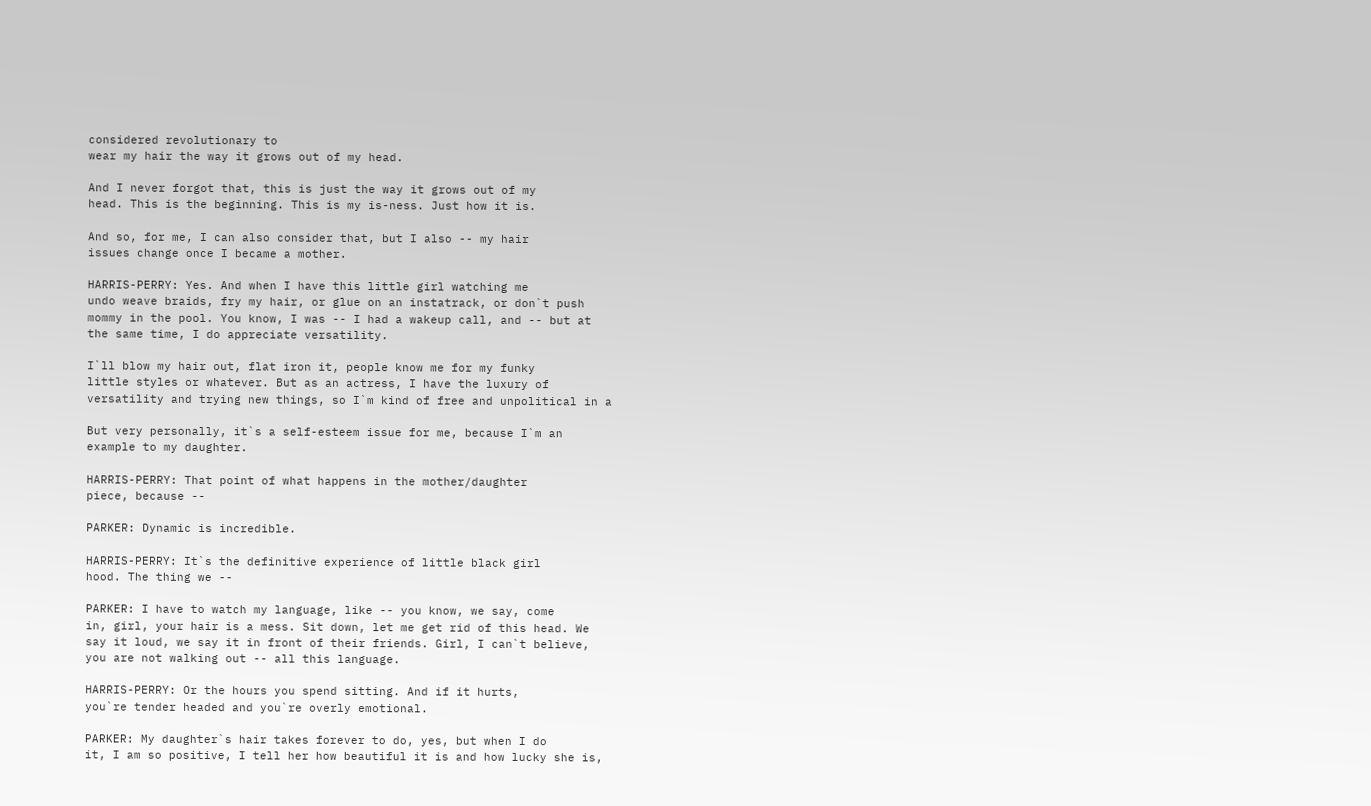considered revolutionary to
wear my hair the way it grows out of my head.

And I never forgot that, this is just the way it grows out of my
head. This is the beginning. This is my is-ness. Just how it is.

And so, for me, I can also consider that, but I also -- my hair
issues change once I became a mother.

HARRIS-PERRY: Yes. And when I have this little girl watching me
undo weave braids, fry my hair, or glue on an instatrack, or don`t push
mommy in the pool. You know, I was -- I had a wakeup call, and -- but at
the same time, I do appreciate versatility.

I`ll blow my hair out, flat iron it, people know me for my funky
little styles or whatever. But as an actress, I have the luxury of
versatility and trying new things, so I`m kind of free and unpolitical in a

But very personally, it`s a self-esteem issue for me, because I`m an
example to my daughter.

HARRIS-PERRY: That point of what happens in the mother/daughter
piece, because --

PARKER: Dynamic is incredible.

HARRIS-PERRY: It`s the definitive experience of little black girl
hood. The thing we --

PARKER: I have to watch my language, like -- you know, we say, come
in, girl, your hair is a mess. Sit down, let me get rid of this head. We
say it loud, we say it in front of their friends. Girl, I can`t believe,
you are not walking out -- all this language.

HARRIS-PERRY: Or the hours you spend sitting. And if it hurts,
you`re tender headed and you`re overly emotional.

PARKER: My daughter`s hair takes forever to do, yes, but when I do
it, I am so positive, I tell her how beautiful it is and how lucky she is,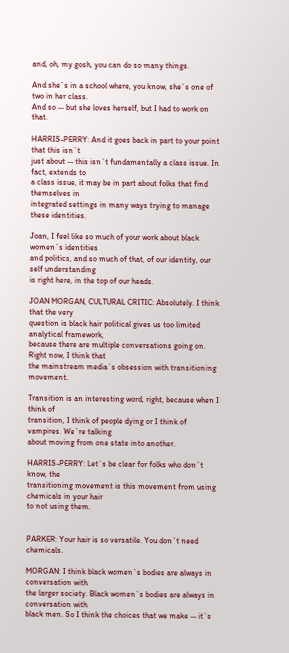and, oh, my gosh, you can do so many things.

And she`s in a school where, you know, she`s one of two in her class.
And so -- but she loves herself, but I had to work on that.

HARRIS-PERRY: And it goes back in part to your point that this isn`t
just about -- this isn`t fundamentally a class issue. In fact, extends to
a class issue, it may be in part about folks that find themselves in
integrated settings in many ways trying to manage these identities.

Joan, I feel like so much of your work about black women`s identities
and politics, and so much of that, of our identity, our self understanding
is right here, in the top of our heads.

JOAN MORGAN, CULTURAL CRITIC: Absolutely. I think that the very
question is black hair political gives us too limited analytical framework,
because there are multiple conversations going on. Right now, I think that
the mainstream media`s obsession with transitioning movement.

Transition is an interesting word, right, because when I think of
transition, I think of people dying or I think of vampires. We`re talking
about moving from one state into another.

HARRIS-PERRY: Let`s be clear for folks who don`t know, the
transitioning movement is this movement from using chemicals in your hair
to not using them.


PARKER: Your hair is so versatile. You don`t need chemicals.

MORGAN: I think black women`s bodies are always in conversation with
the larger society. Black women`s bodies are always in conversation with
black men. So I think the choices that we make -- it`s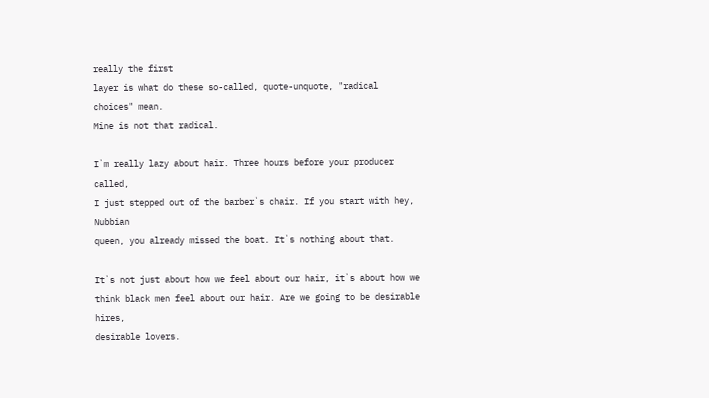really the first
layer is what do these so-called, quote-unquote, "radical choices" mean.
Mine is not that radical.

I`m really lazy about hair. Three hours before your producer called,
I just stepped out of the barber`s chair. If you start with hey, Nubbian
queen, you already missed the boat. It`s nothing about that.

It`s not just about how we feel about our hair, it`s about how we
think black men feel about our hair. Are we going to be desirable hires,
desirable lovers.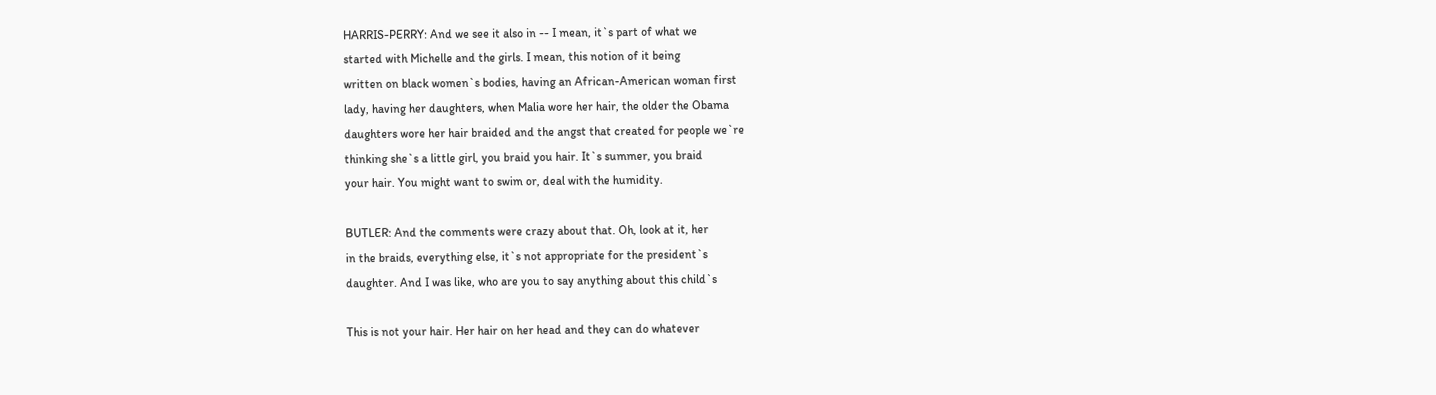HARRIS-PERRY: And we see it also in -- I mean, it`s part of what we
started with Michelle and the girls. I mean, this notion of it being
written on black women`s bodies, having an African-American woman first
lady, having her daughters, when Malia wore her hair, the older the Obama
daughters wore her hair braided and the angst that created for people we`re
thinking she`s a little girl, you braid you hair. It`s summer, you braid
your hair. You might want to swim or, deal with the humidity.

BUTLER: And the comments were crazy about that. Oh, look at it, her
in the braids, everything else, it`s not appropriate for the president`s
daughter. And I was like, who are you to say anything about this child`s

This is not your hair. Her hair on her head and they can do whatever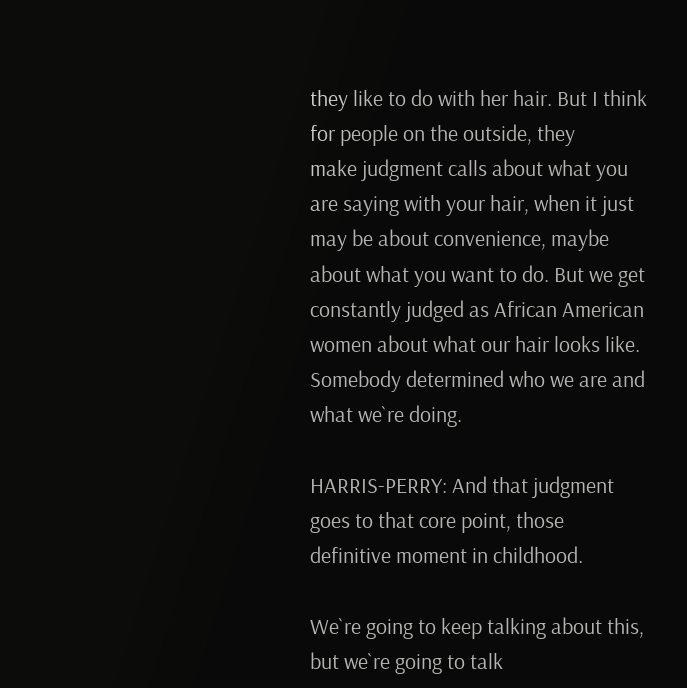they like to do with her hair. But I think for people on the outside, they
make judgment calls about what you are saying with your hair, when it just
may be about convenience, maybe about what you want to do. But we get
constantly judged as African American women about what our hair looks like.
Somebody determined who we are and what we`re doing.

HARRIS-PERRY: And that judgment goes to that core point, those
definitive moment in childhood.

We`re going to keep talking about this, but we`re going to talk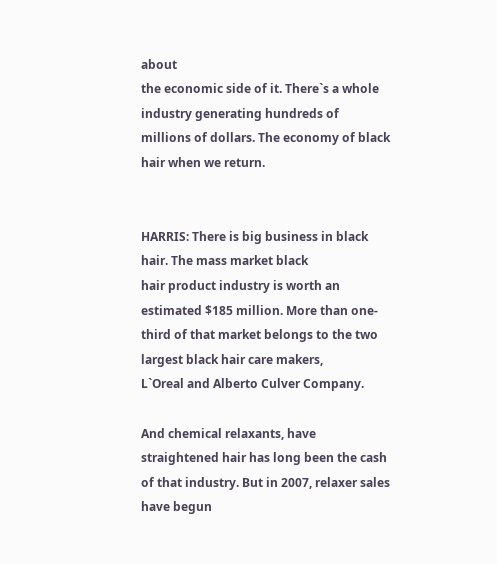about
the economic side of it. There`s a whole industry generating hundreds of
millions of dollars. The economy of black hair when we return.


HARRIS: There is big business in black hair. The mass market black
hair product industry is worth an estimated $185 million. More than one-
third of that market belongs to the two largest black hair care makers,
L`Oreal and Alberto Culver Company.

And chemical relaxants, have straightened hair has long been the cash
of that industry. But in 2007, relaxer sales have begun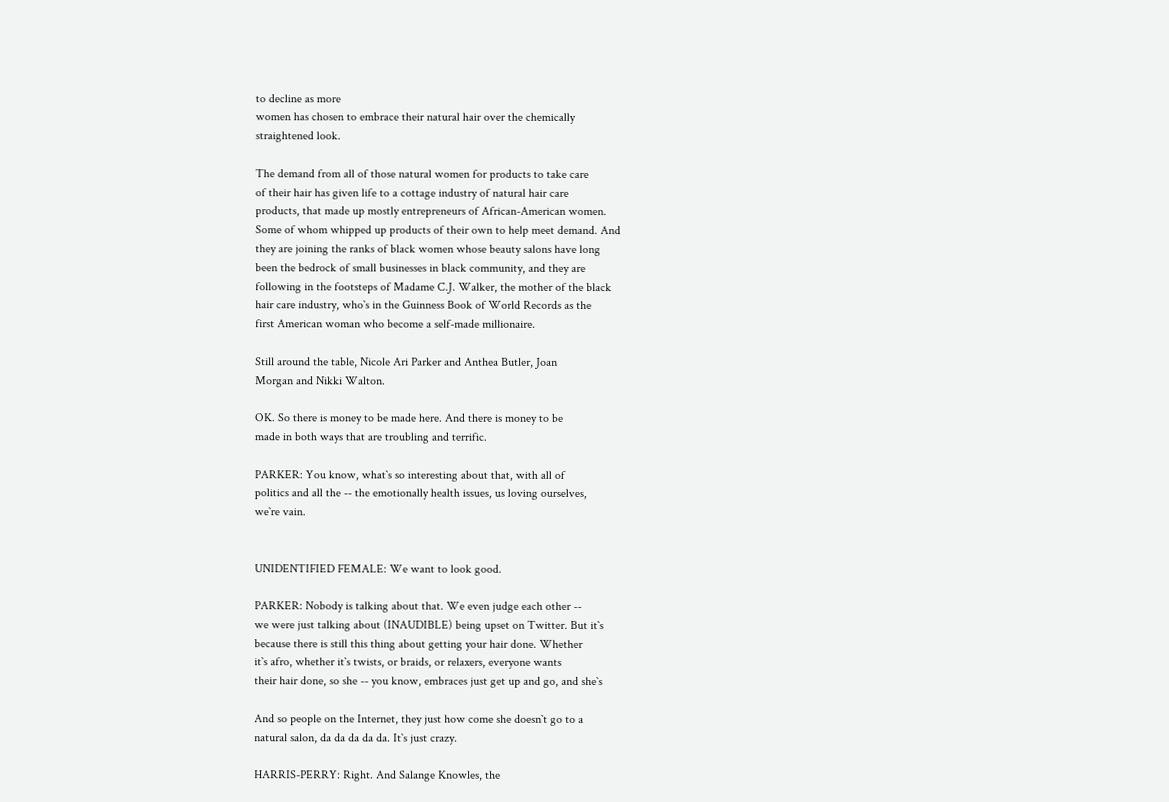to decline as more
women has chosen to embrace their natural hair over the chemically
straightened look.

The demand from all of those natural women for products to take care
of their hair has given life to a cottage industry of natural hair care
products, that made up mostly entrepreneurs of African-American women.
Some of whom whipped up products of their own to help meet demand. And
they are joining the ranks of black women whose beauty salons have long
been the bedrock of small businesses in black community, and they are
following in the footsteps of Madame C.J. Walker, the mother of the black
hair care industry, who`s in the Guinness Book of World Records as the
first American woman who become a self-made millionaire.

Still around the table, Nicole Ari Parker and Anthea Butler, Joan
Morgan and Nikki Walton.

OK. So there is money to be made here. And there is money to be
made in both ways that are troubling and terrific.

PARKER: You know, what`s so interesting about that, with all of
politics and all the -- the emotionally health issues, us loving ourselves,
we`re vain.


UNIDENTIFIED FEMALE: We want to look good.

PARKER: Nobody is talking about that. We even judge each other --
we were just talking about (INAUDIBLE) being upset on Twitter. But it`s
because there is still this thing about getting your hair done. Whether
it`s afro, whether it`s twists, or braids, or relaxers, everyone wants
their hair done, so she -- you know, embraces just get up and go, and she`s

And so people on the Internet, they just how come she doesn`t go to a
natural salon, da da da da da. It`s just crazy.

HARRIS-PERRY: Right. And Salange Knowles, the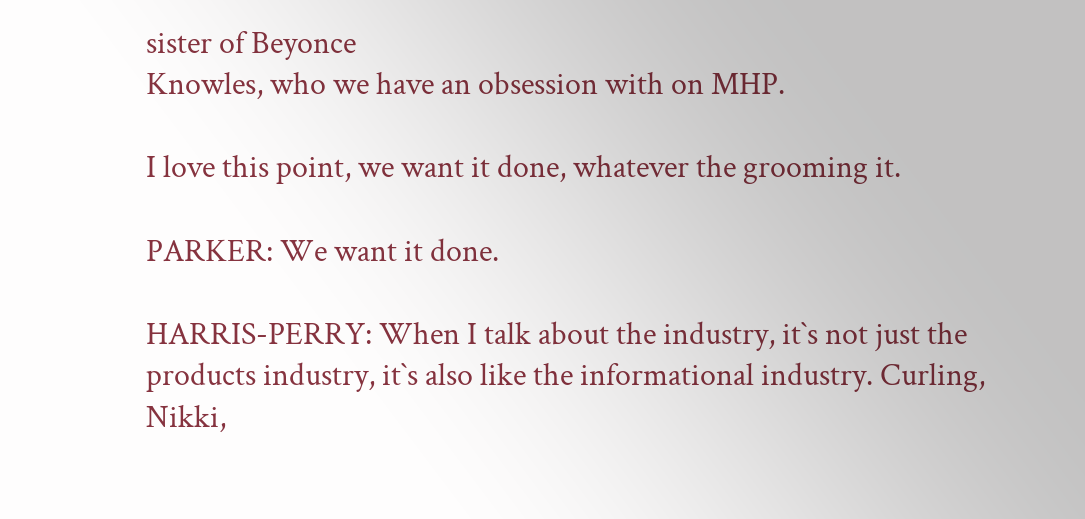sister of Beyonce
Knowles, who we have an obsession with on MHP.

I love this point, we want it done, whatever the grooming it.

PARKER: We want it done.

HARRIS-PERRY: When I talk about the industry, it`s not just the
products industry, it`s also like the informational industry. Curling,
Nikki,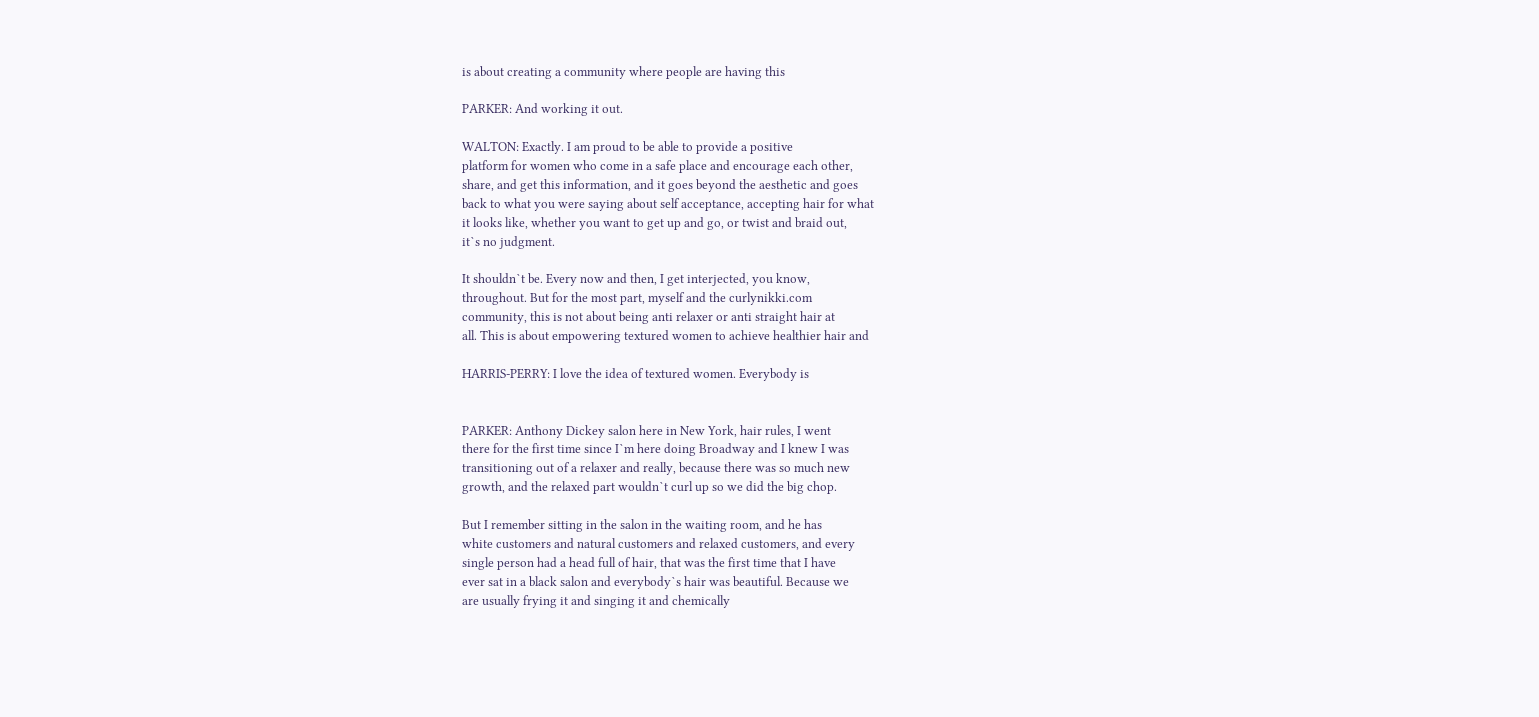is about creating a community where people are having this

PARKER: And working it out.

WALTON: Exactly. I am proud to be able to provide a positive
platform for women who come in a safe place and encourage each other,
share, and get this information, and it goes beyond the aesthetic and goes
back to what you were saying about self acceptance, accepting hair for what
it looks like, whether you want to get up and go, or twist and braid out,
it`s no judgment.

It shouldn`t be. Every now and then, I get interjected, you know,
throughout. But for the most part, myself and the curlynikki.com
community, this is not about being anti relaxer or anti straight hair at
all. This is about empowering textured women to achieve healthier hair and

HARRIS-PERRY: I love the idea of textured women. Everybody is


PARKER: Anthony Dickey salon here in New York, hair rules, I went
there for the first time since I`m here doing Broadway and I knew I was
transitioning out of a relaxer and really, because there was so much new
growth, and the relaxed part wouldn`t curl up so we did the big chop.

But I remember sitting in the salon in the waiting room, and he has
white customers and natural customers and relaxed customers, and every
single person had a head full of hair, that was the first time that I have
ever sat in a black salon and everybody`s hair was beautiful. Because we
are usually frying it and singing it and chemically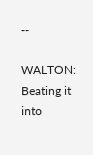--

WALTON: Beating it into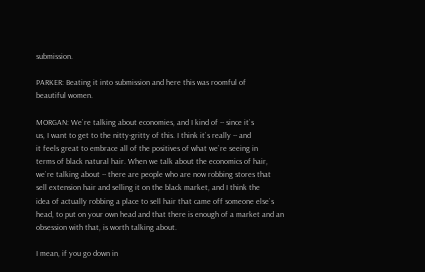submission.

PARKER: Beating it into submission and here this was roomful of
beautiful women.

MORGAN: We`re talking about economies, and I kind of -- since it`s
us, I want to get to the nitty-gritty of this. I think it`s really -- and
it feels great to embrace all of the positives of what we`re seeing in
terms of black natural hair. When we talk about the economics of hair,
we`re talking about -- there are people who are now robbing stores that
sell extension hair and selling it on the black market, and I think the
idea of actually robbing a place to sell hair that came off someone else`s
head, to put on your own head and that there is enough of a market and an
obsession with that, is worth talking about.

I mean, if you go down in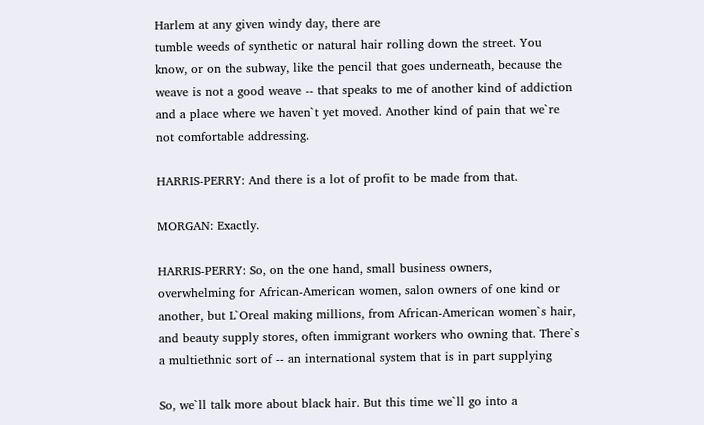Harlem at any given windy day, there are
tumble weeds of synthetic or natural hair rolling down the street. You
know, or on the subway, like the pencil that goes underneath, because the
weave is not a good weave -- that speaks to me of another kind of addiction
and a place where we haven`t yet moved. Another kind of pain that we`re
not comfortable addressing.

HARRIS-PERRY: And there is a lot of profit to be made from that.

MORGAN: Exactly.

HARRIS-PERRY: So, on the one hand, small business owners,
overwhelming for African-American women, salon owners of one kind or
another, but L`Oreal making millions, from African-American women`s hair,
and beauty supply stores, often immigrant workers who owning that. There`s
a multiethnic sort of -- an international system that is in part supplying

So, we`ll talk more about black hair. But this time we`ll go into a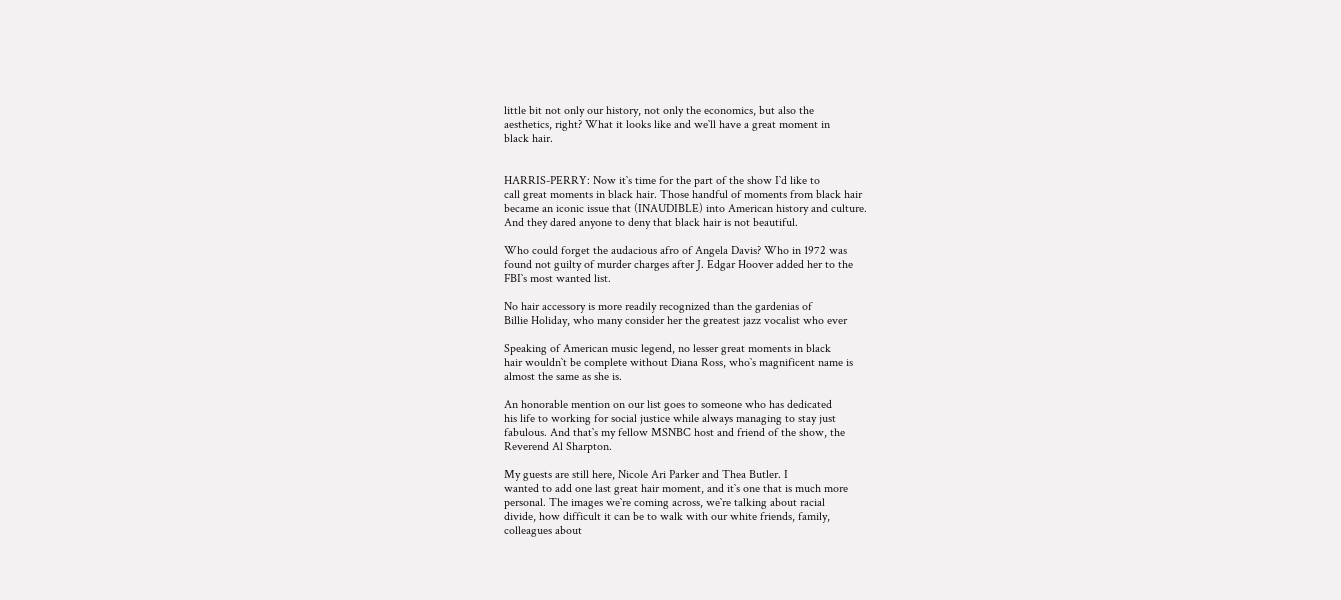little bit not only our history, not only the economics, but also the
aesthetics, right? What it looks like and we`ll have a great moment in
black hair.


HARRIS-PERRY: Now it`s time for the part of the show I`d like to
call great moments in black hair. Those handful of moments from black hair
became an iconic issue that (INAUDIBLE) into American history and culture.
And they dared anyone to deny that black hair is not beautiful.

Who could forget the audacious afro of Angela Davis? Who in 1972 was
found not guilty of murder charges after J. Edgar Hoover added her to the
FBI`s most wanted list.

No hair accessory is more readily recognized than the gardenias of
Billie Holiday, who many consider her the greatest jazz vocalist who ever

Speaking of American music legend, no lesser great moments in black
hair wouldn`t be complete without Diana Ross, who`s magnificent name is
almost the same as she is.

An honorable mention on our list goes to someone who has dedicated
his life to working for social justice while always managing to stay just
fabulous. And that`s my fellow MSNBC host and friend of the show, the
Reverend Al Sharpton.

My guests are still here, Nicole Ari Parker and Thea Butler. I
wanted to add one last great hair moment, and it`s one that is much more
personal. The images we`re coming across, we`re talking about racial
divide, how difficult it can be to walk with our white friends, family,
colleagues about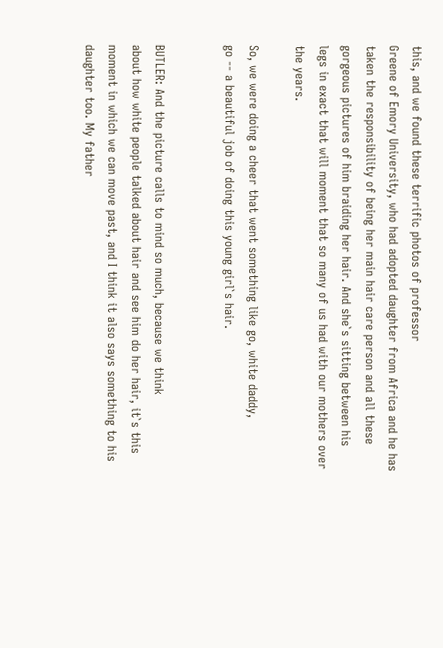this, and we found these terrific photos of professor
Greene of Emory University, who had adopted daughter from Africa and he has
taken the responsibility of being her main hair care person and all these
gorgeous pictures of him braiding her hair. And she`s sitting between his
legs in exact that will moment that so many of us had with our mothers over
the years.

So, we were doing a cheer that went something like go, white daddy,
go -- a beautiful job of doing this young girl`s hair.


BUTLER: And the picture calls to mind so much, because we think
about how white people talked about hair and see him do her hair, it`s this
moment in which we can move past, and I think it also says something to his
daughter too. My father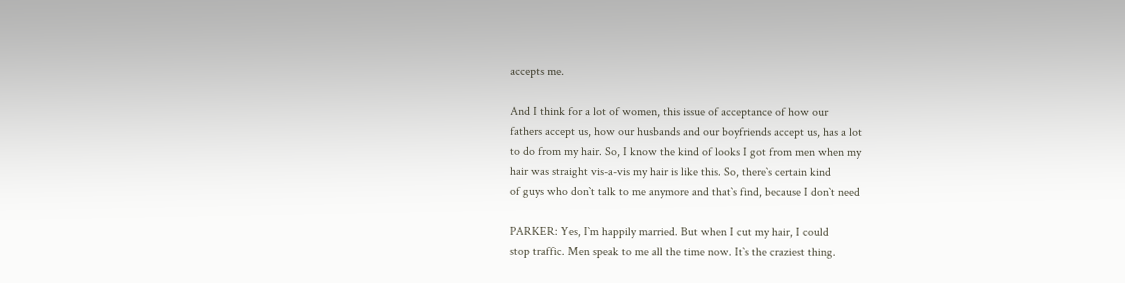accepts me.

And I think for a lot of women, this issue of acceptance of how our
fathers accept us, how our husbands and our boyfriends accept us, has a lot
to do from my hair. So, I know the kind of looks I got from men when my
hair was straight vis-a-vis my hair is like this. So, there`s certain kind
of guys who don`t talk to me anymore and that`s find, because I don`t need

PARKER: Yes, I`m happily married. But when I cut my hair, I could
stop traffic. Men speak to me all the time now. It`s the craziest thing.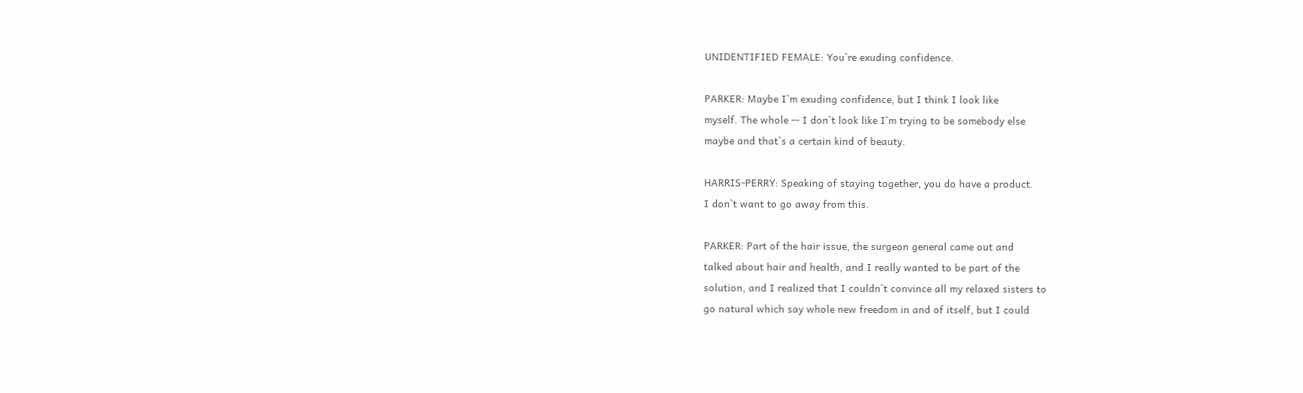UNIDENTIFIED FEMALE: You`re exuding confidence.

PARKER: Maybe I`m exuding confidence, but I think I look like
myself. The whole -- I don`t look like I`m trying to be somebody else
maybe and that`s a certain kind of beauty.

HARRIS-PERRY: Speaking of staying together, you do have a product.
I don`t want to go away from this.

PARKER: Part of the hair issue, the surgeon general came out and
talked about hair and health, and I really wanted to be part of the
solution, and I realized that I couldn`t convince all my relaxed sisters to
go natural which say whole new freedom in and of itself, but I could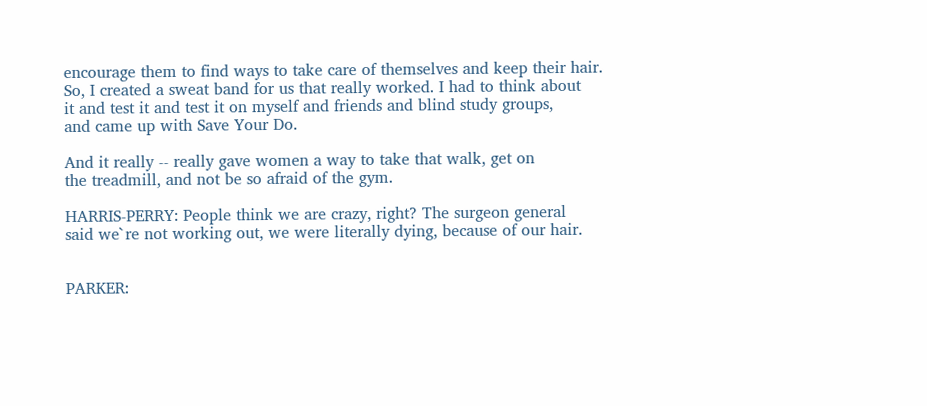encourage them to find ways to take care of themselves and keep their hair.
So, I created a sweat band for us that really worked. I had to think about
it and test it and test it on myself and friends and blind study groups,
and came up with Save Your Do.

And it really -- really gave women a way to take that walk, get on
the treadmill, and not be so afraid of the gym.

HARRIS-PERRY: People think we are crazy, right? The surgeon general
said we`re not working out, we were literally dying, because of our hair.


PARKER: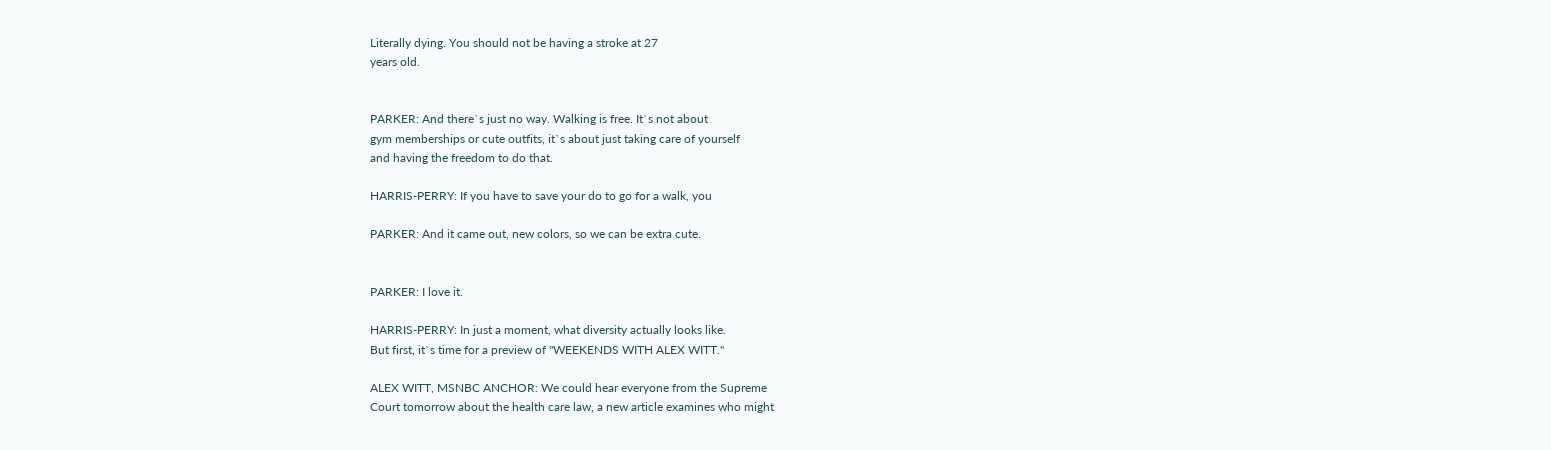Literally dying. You should not be having a stroke at 27
years old.


PARKER: And there`s just no way. Walking is free. It`s not about
gym memberships or cute outfits, it`s about just taking care of yourself
and having the freedom to do that.

HARRIS-PERRY: If you have to save your do to go for a walk, you

PARKER: And it came out, new colors, so we can be extra cute.


PARKER: I love it.

HARRIS-PERRY: In just a moment, what diversity actually looks like.
But first, it`s time for a preview of "WEEKENDS WITH ALEX WITT."

ALEX WITT, MSNBC ANCHOR: We could hear everyone from the Supreme
Court tomorrow about the health care law, a new article examines who might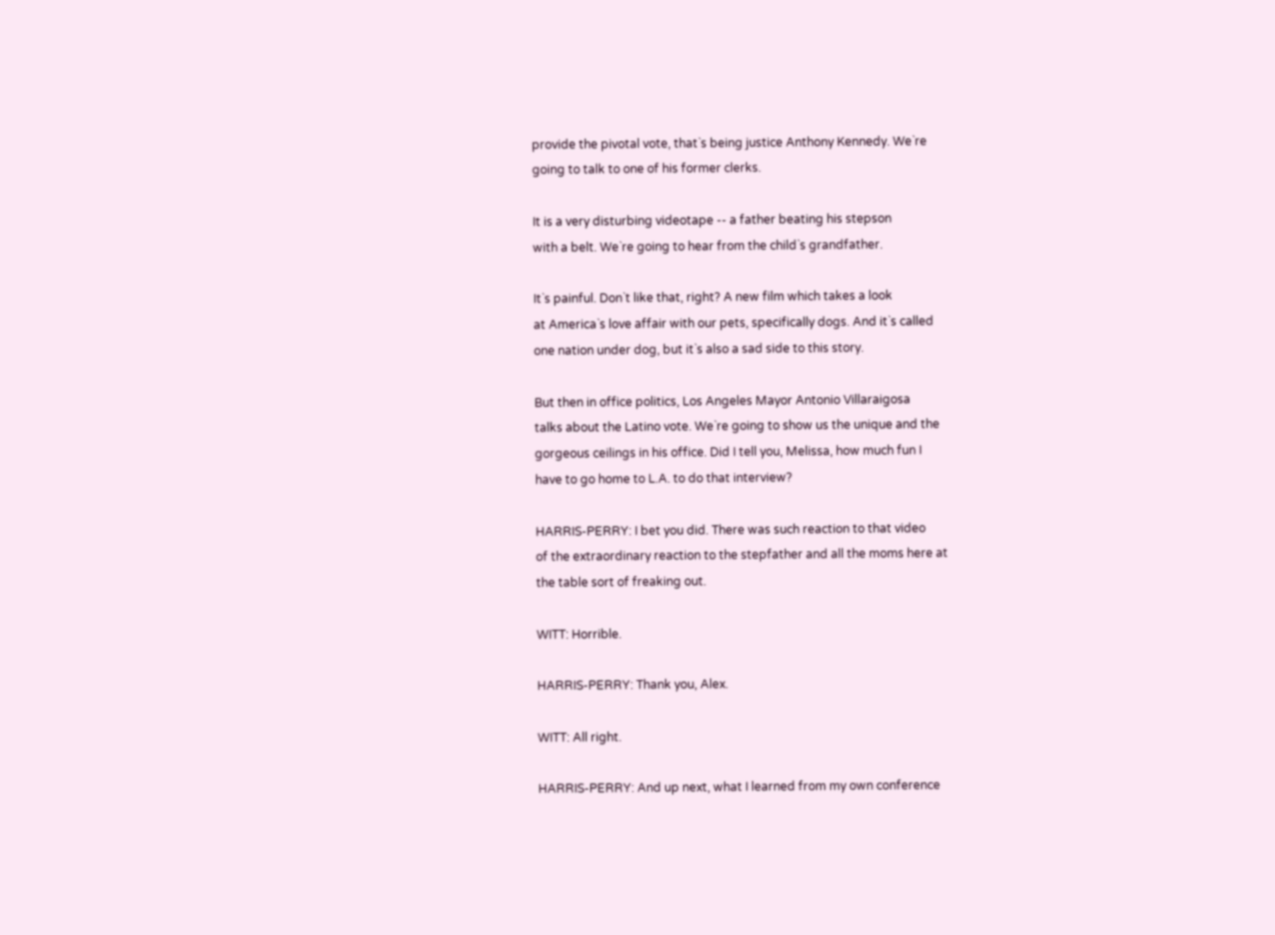provide the pivotal vote, that`s being justice Anthony Kennedy. We`re
going to talk to one of his former clerks.

It is a very disturbing videotape -- a father beating his stepson
with a belt. We`re going to hear from the child`s grandfather.

It`s painful. Don`t like that, right? A new film which takes a look
at America`s love affair with our pets, specifically dogs. And it`s called
one nation under dog, but it`s also a sad side to this story.

But then in office politics, Los Angeles Mayor Antonio Villaraigosa
talks about the Latino vote. We`re going to show us the unique and the
gorgeous ceilings in his office. Did I tell you, Melissa, how much fun I
have to go home to L.A. to do that interview?

HARRIS-PERRY: I bet you did. There was such reaction to that video
of the extraordinary reaction to the stepfather and all the moms here at
the table sort of freaking out.

WITT: Horrible.

HARRIS-PERRY: Thank you, Alex.

WITT: All right.

HARRIS-PERRY: And up next, what I learned from my own conference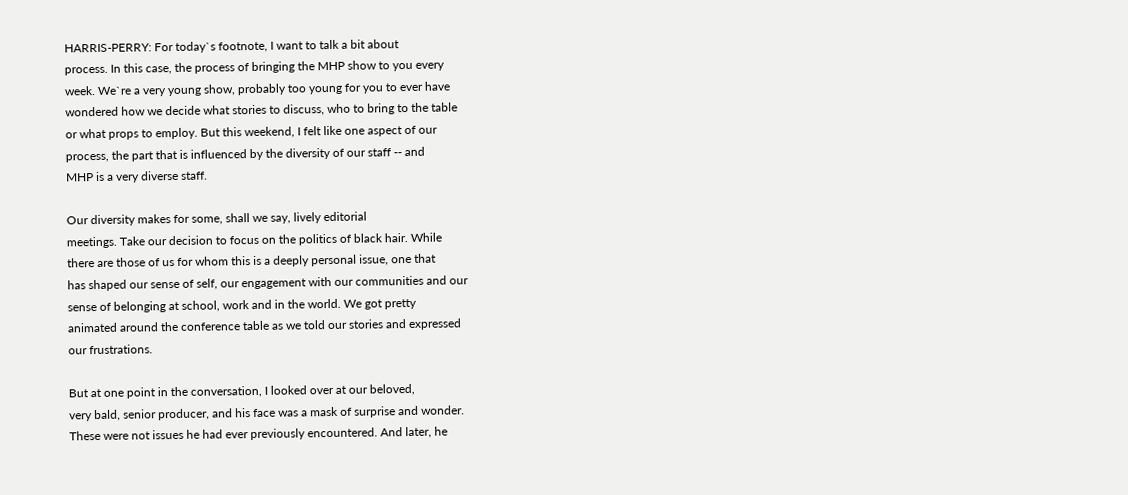HARRIS-PERRY: For today`s footnote, I want to talk a bit about
process. In this case, the process of bringing the MHP show to you every
week. We`re a very young show, probably too young for you to ever have
wondered how we decide what stories to discuss, who to bring to the table
or what props to employ. But this weekend, I felt like one aspect of our
process, the part that is influenced by the diversity of our staff -- and
MHP is a very diverse staff.

Our diversity makes for some, shall we say, lively editorial
meetings. Take our decision to focus on the politics of black hair. While
there are those of us for whom this is a deeply personal issue, one that
has shaped our sense of self, our engagement with our communities and our
sense of belonging at school, work and in the world. We got pretty
animated around the conference table as we told our stories and expressed
our frustrations.

But at one point in the conversation, I looked over at our beloved,
very bald, senior producer, and his face was a mask of surprise and wonder.
These were not issues he had ever previously encountered. And later, he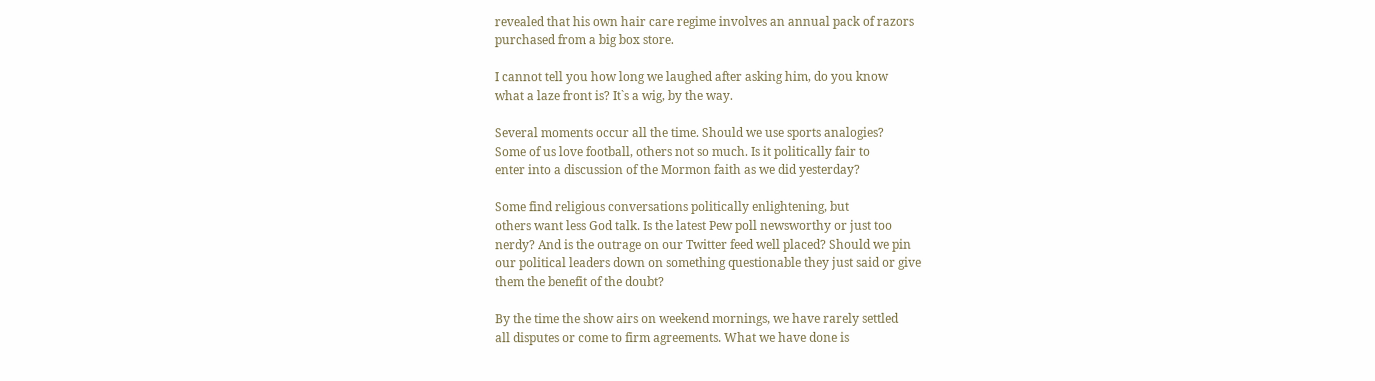revealed that his own hair care regime involves an annual pack of razors
purchased from a big box store.

I cannot tell you how long we laughed after asking him, do you know
what a laze front is? It`s a wig, by the way.

Several moments occur all the time. Should we use sports analogies?
Some of us love football, others not so much. Is it politically fair to
enter into a discussion of the Mormon faith as we did yesterday?

Some find religious conversations politically enlightening, but
others want less God talk. Is the latest Pew poll newsworthy or just too
nerdy? And is the outrage on our Twitter feed well placed? Should we pin
our political leaders down on something questionable they just said or give
them the benefit of the doubt?

By the time the show airs on weekend mornings, we have rarely settled
all disputes or come to firm agreements. What we have done is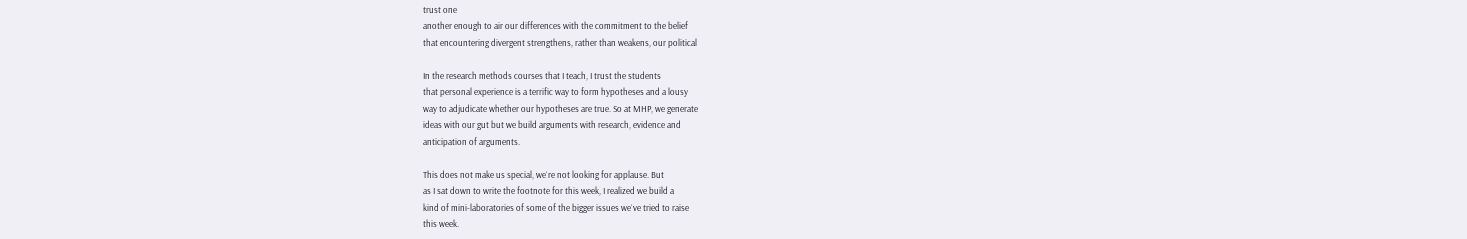trust one
another enough to air our differences with the commitment to the belief
that encountering divergent strengthens, rather than weakens, our political

In the research methods courses that I teach, I trust the students
that personal experience is a terrific way to form hypotheses and a lousy
way to adjudicate whether our hypotheses are true. So at MHP, we generate
ideas with our gut but we build arguments with research, evidence and
anticipation of arguments.

This does not make us special, we`re not looking for applause. But
as I sat down to write the footnote for this week, I realized we build a
kind of mini-laboratories of some of the bigger issues we`ve tried to raise
this week.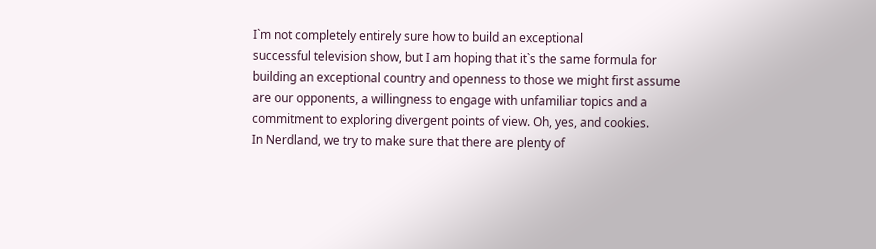I`m not completely entirely sure how to build an exceptional
successful television show, but I am hoping that it`s the same formula for
building an exceptional country and openness to those we might first assume
are our opponents, a willingness to engage with unfamiliar topics and a
commitment to exploring divergent points of view. Oh, yes, and cookies.
In Nerdland, we try to make sure that there are plenty of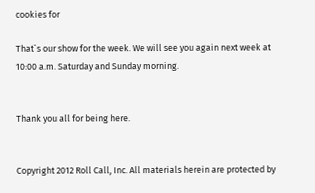cookies for

That`s our show for the week. We will see you again next week at
10:00 a.m. Saturday and Sunday morning.


Thank you all for being here.


Copyright 2012 Roll Call, Inc. All materials herein are protected by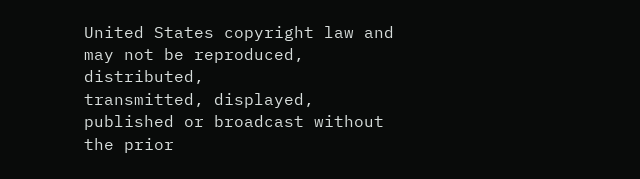United States copyright law and may not be reproduced, distributed,
transmitted, displayed, published or broadcast without the prior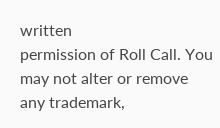written
permission of Roll Call. You may not alter or remove any trademark,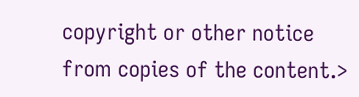copyright or other notice from copies of the content.>